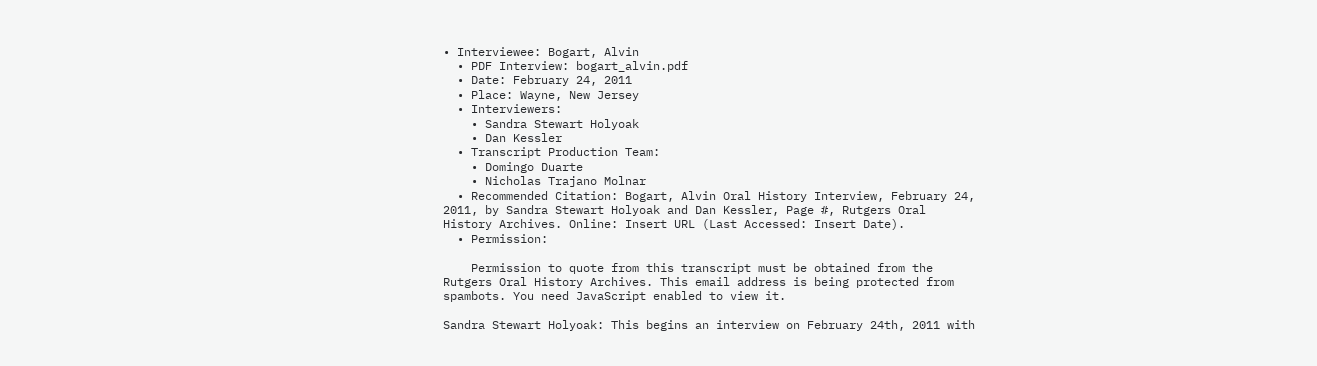• Interviewee: Bogart, Alvin
  • PDF Interview: bogart_alvin.pdf
  • Date: February 24, 2011
  • Place: Wayne, New Jersey
  • Interviewers:
    • Sandra Stewart Holyoak
    • Dan Kessler
  • Transcript Production Team:
    • Domingo Duarte
    • Nicholas Trajano Molnar
  • Recommended Citation: Bogart, Alvin Oral History Interview, February 24, 2011, by Sandra Stewart Holyoak and Dan Kessler, Page #, Rutgers Oral History Archives. Online: Insert URL (Last Accessed: Insert Date).
  • Permission:

    Permission to quote from this transcript must be obtained from the Rutgers Oral History Archives. This email address is being protected from spambots. You need JavaScript enabled to view it.

Sandra Stewart Holyoak: This begins an interview on February 24th, 2011 with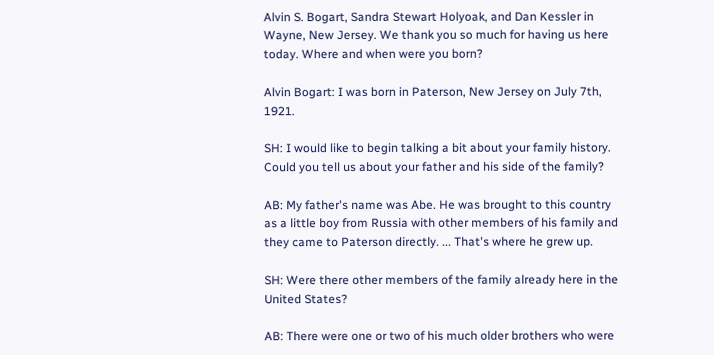Alvin S. Bogart, Sandra Stewart Holyoak, and Dan Kessler in Wayne, New Jersey. We thank you so much for having us here today. Where and when were you born?

Alvin Bogart: I was born in Paterson, New Jersey on July 7th, 1921.

SH: I would like to begin talking a bit about your family history. Could you tell us about your father and his side of the family?

AB: My father's name was Abe. He was brought to this country as a little boy from Russia with other members of his family and they came to Paterson directly. ... That's where he grew up.

SH: Were there other members of the family already here in the United States?

AB: There were one or two of his much older brothers who were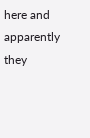here and apparently they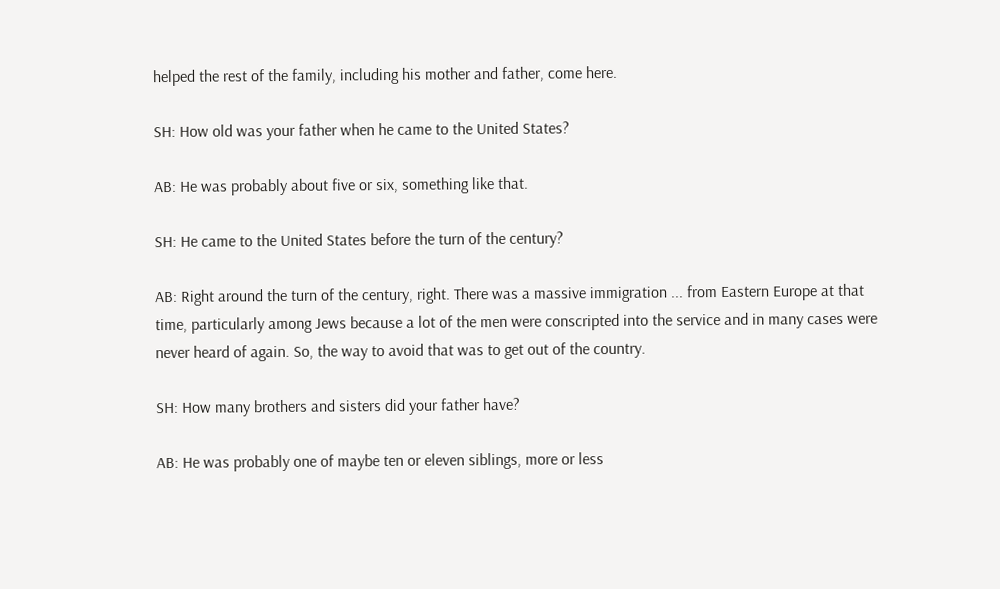helped the rest of the family, including his mother and father, come here.

SH: How old was your father when he came to the United States?

AB: He was probably about five or six, something like that.

SH: He came to the United States before the turn of the century?

AB: Right around the turn of the century, right. There was a massive immigration ... from Eastern Europe at that time, particularly among Jews because a lot of the men were conscripted into the service and in many cases were never heard of again. So, the way to avoid that was to get out of the country.

SH: How many brothers and sisters did your father have?

AB: He was probably one of maybe ten or eleven siblings, more or less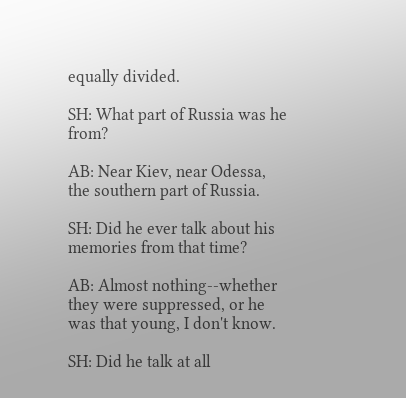equally divided.

SH: What part of Russia was he from?

AB: Near Kiev, near Odessa, the southern part of Russia.

SH: Did he ever talk about his memories from that time?

AB: Almost nothing--whether they were suppressed, or he was that young, I don't know.

SH: Did he talk at all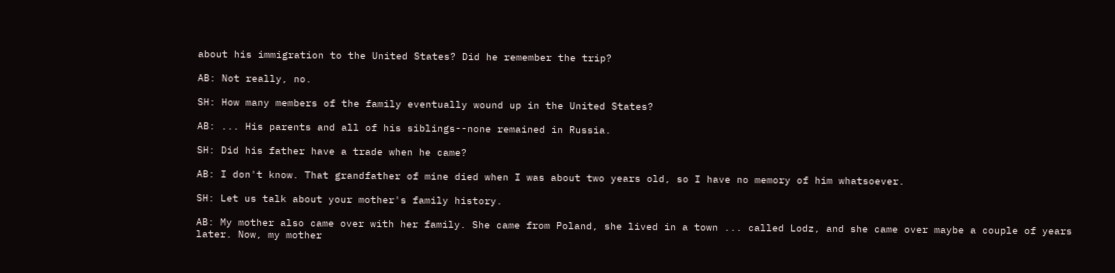about his immigration to the United States? Did he remember the trip?

AB: Not really, no.

SH: How many members of the family eventually wound up in the United States?

AB: ... His parents and all of his siblings--none remained in Russia.

SH: Did his father have a trade when he came?

AB: I don't know. That grandfather of mine died when I was about two years old, so I have no memory of him whatsoever.

SH: Let us talk about your mother's family history.

AB: My mother also came over with her family. She came from Poland, she lived in a town ... called Lodz, and she came over maybe a couple of years later. Now, my mother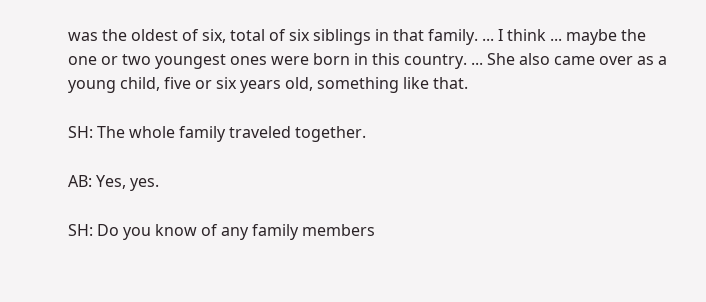was the oldest of six, total of six siblings in that family. ... I think ... maybe the one or two youngest ones were born in this country. ... She also came over as a young child, five or six years old, something like that.

SH: The whole family traveled together.

AB: Yes, yes.

SH: Do you know of any family members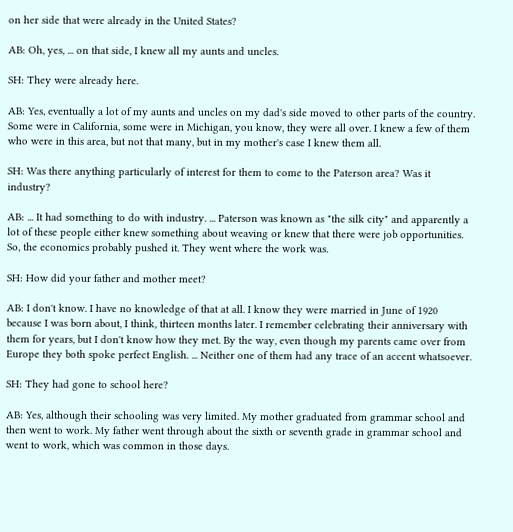on her side that were already in the United States?

AB: Oh, yes, ... on that side, I knew all my aunts and uncles.

SH: They were already here.

AB: Yes, eventually a lot of my aunts and uncles on my dad's side moved to other parts of the country. Some were in California, some were in Michigan, you know, they were all over. I knew a few of them who were in this area, but not that many, but in my mother's case I knew them all.

SH: Was there anything particularly of interest for them to come to the Paterson area? Was it industry?

AB: ... It had something to do with industry. ... Paterson was known as "the silk city" and apparently a lot of these people either knew something about weaving or knew that there were job opportunities. So, the economics probably pushed it. They went where the work was.

SH: How did your father and mother meet?

AB: I don't know. I have no knowledge of that at all. I know they were married in June of 1920 because I was born about, I think, thirteen months later. I remember celebrating their anniversary with them for years, but I don't know how they met. By the way, even though my parents came over from Europe they both spoke perfect English. ... Neither one of them had any trace of an accent whatsoever.

SH: They had gone to school here?

AB: Yes, although their schooling was very limited. My mother graduated from grammar school and then went to work. My father went through about the sixth or seventh grade in grammar school and went to work, which was common in those days.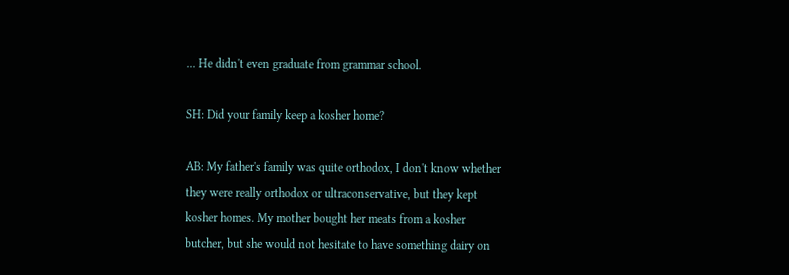... He didn't even graduate from grammar school.

SH: Did your family keep a kosher home?

AB: My father's family was quite orthodox, I don't know whether they were really orthodox or ultraconservative, but they kept kosher homes. My mother bought her meats from a kosher butcher, but she would not hesitate to have something dairy on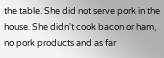the table. She did not serve pork in the house. She didn't cook bacon or ham, no pork products and as far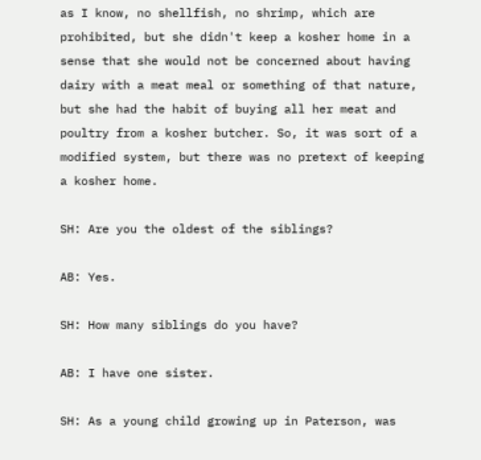as I know, no shellfish, no shrimp, which are prohibited, but she didn't keep a kosher home in a sense that she would not be concerned about having dairy with a meat meal or something of that nature, but she had the habit of buying all her meat and poultry from a kosher butcher. So, it was sort of a modified system, but there was no pretext of keeping a kosher home.

SH: Are you the oldest of the siblings?

AB: Yes.

SH: How many siblings do you have?

AB: I have one sister.

SH: As a young child growing up in Paterson, was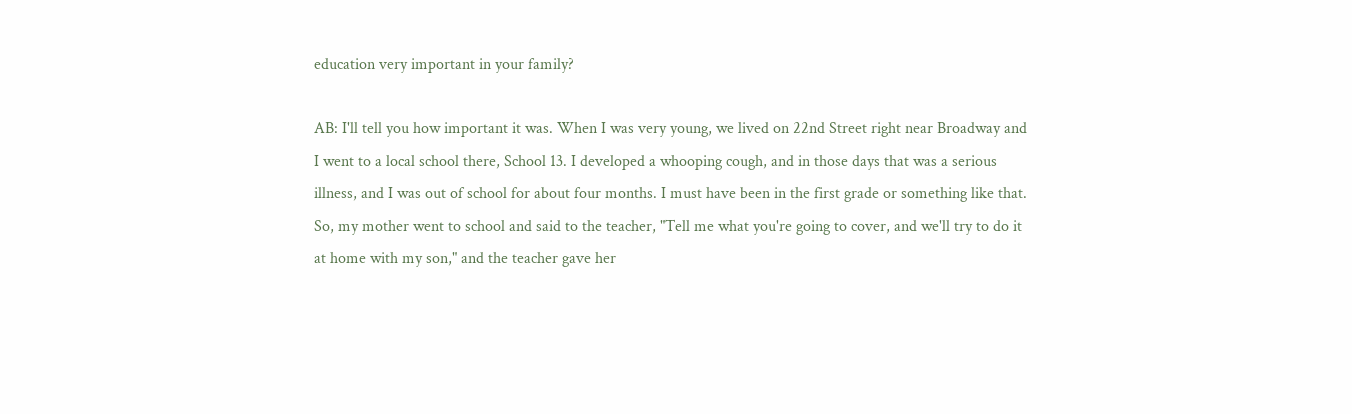education very important in your family?

AB: I'll tell you how important it was. When I was very young, we lived on 22nd Street right near Broadway and I went to a local school there, School 13. I developed a whooping cough, and in those days that was a serious illness, and I was out of school for about four months. I must have been in the first grade or something like that. So, my mother went to school and said to the teacher, "Tell me what you're going to cover, and we'll try to do it at home with my son," and the teacher gave her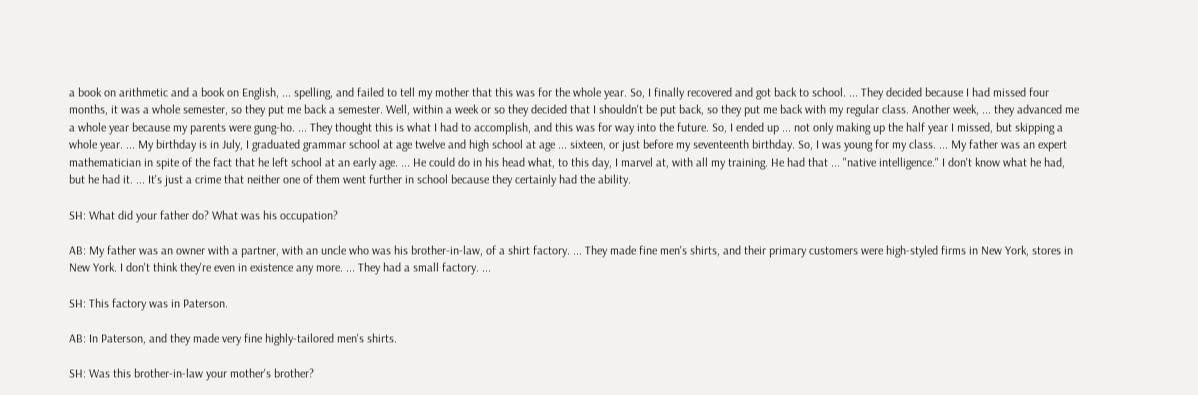a book on arithmetic and a book on English, ... spelling, and failed to tell my mother that this was for the whole year. So, I finally recovered and got back to school. ... They decided because I had missed four months, it was a whole semester, so they put me back a semester. Well, within a week or so they decided that I shouldn't be put back, so they put me back with my regular class. Another week, ... they advanced me a whole year because my parents were gung-ho. ... They thought this is what I had to accomplish, and this was for way into the future. So, I ended up ... not only making up the half year I missed, but skipping a whole year. ... My birthday is in July, I graduated grammar school at age twelve and high school at age ... sixteen, or just before my seventeenth birthday. So, I was young for my class. ... My father was an expert mathematician in spite of the fact that he left school at an early age. ... He could do in his head what, to this day, I marvel at, with all my training. He had that ... "native intelligence." I don't know what he had, but he had it. ... It's just a crime that neither one of them went further in school because they certainly had the ability.

SH: What did your father do? What was his occupation?

AB: My father was an owner with a partner, with an uncle who was his brother-in-law, of a shirt factory. ... They made fine men's shirts, and their primary customers were high-styled firms in New York, stores in New York. I don't think they're even in existence any more. ... They had a small factory. ...

SH: This factory was in Paterson.

AB: In Paterson, and they made very fine highly-tailored men's shirts.

SH: Was this brother-in-law your mother's brother?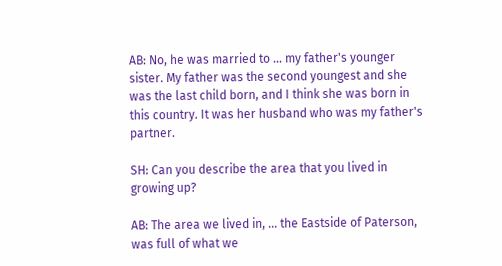AB: No, he was married to ... my father's younger sister. My father was the second youngest and she was the last child born, and I think she was born in this country. It was her husband who was my father's partner.

SH: Can you describe the area that you lived in growing up?

AB: The area we lived in, ... the Eastside of Paterson, was full of what we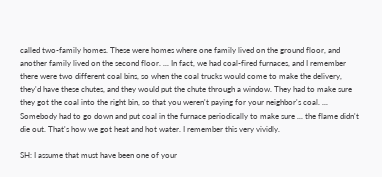called two-family homes. These were homes where one family lived on the ground floor, and another family lived on the second floor. ... In fact, we had coal-fired furnaces, and I remember there were two different coal bins, so when the coal trucks would come to make the delivery, they'd have these chutes, and they would put the chute through a window. They had to make sure they got the coal into the right bin, so that you weren't paying for your neighbor's coal. ... Somebody had to go down and put coal in the furnace periodically to make sure ... the flame didn't die out. That's how we got heat and hot water. I remember this very vividly.

SH: I assume that must have been one of your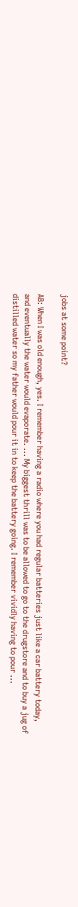jobs at some point?

AB: When I was old enough, yes. I remember having a radio where you had regular batteries just like a car battery today, and eventually the water would evaporate. ... My biggest thrill was to be allowed to go to the drugstore and to buy a jug of distilled water so my father would pour it in to keep the battery going. I remember vividly having to pour ...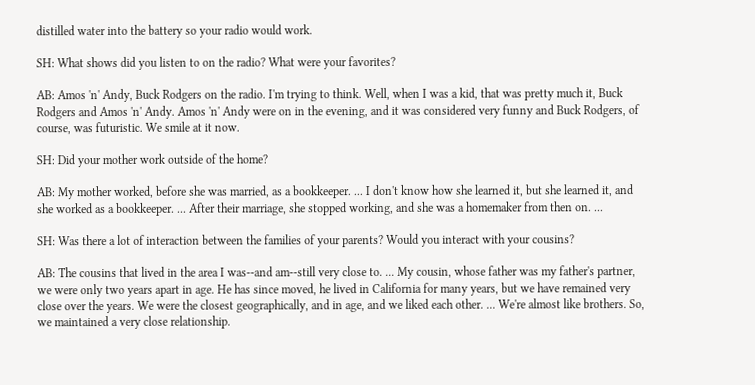distilled water into the battery so your radio would work.

SH: What shows did you listen to on the radio? What were your favorites?

AB: Amos 'n' Andy, Buck Rodgers on the radio. I'm trying to think. Well, when I was a kid, that was pretty much it, Buck Rodgers and Amos 'n' Andy. Amos 'n' Andy were on in the evening, and it was considered very funny and Buck Rodgers, of course, was futuristic. We smile at it now.

SH: Did your mother work outside of the home?

AB: My mother worked, before she was married, as a bookkeeper. ... I don't know how she learned it, but she learned it, and she worked as a bookkeeper. ... After their marriage, she stopped working, and she was a homemaker from then on. ...

SH: Was there a lot of interaction between the families of your parents? Would you interact with your cousins?

AB: The cousins that lived in the area I was--and am--still very close to. ... My cousin, whose father was my father's partner, we were only two years apart in age. He has since moved, he lived in California for many years, but we have remained very close over the years. We were the closest geographically, and in age, and we liked each other. ... We're almost like brothers. So, we maintained a very close relationship.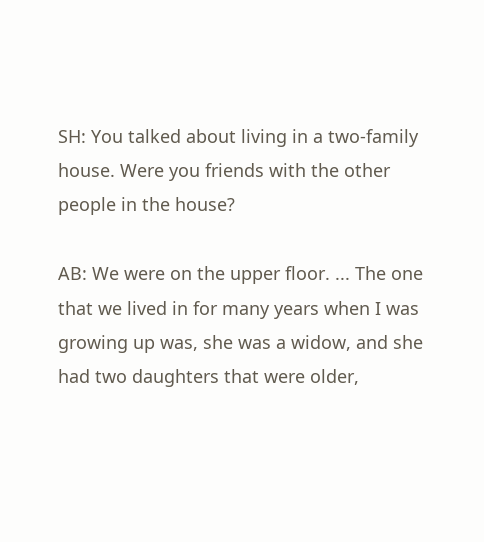SH: You talked about living in a two-family house. Were you friends with the other people in the house?

AB: We were on the upper floor. ... The one that we lived in for many years when I was growing up was, she was a widow, and she had two daughters that were older,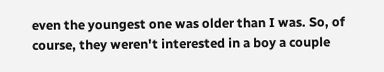even the youngest one was older than I was. So, of course, they weren't interested in a boy a couple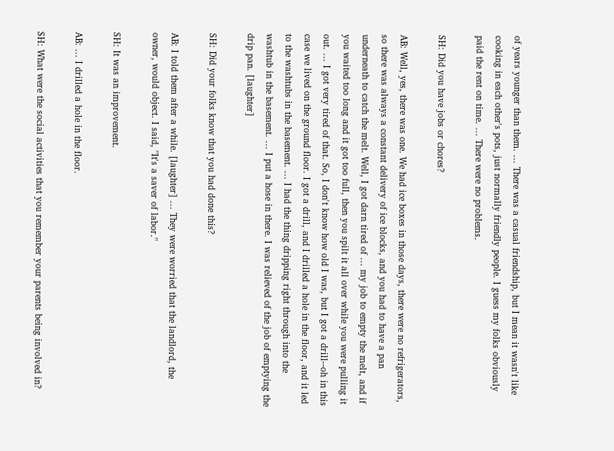of years younger than them. ... There was a casual friendship, but I mean it wasn't like cooking in each other's pots, just normally friendly people. I guess my folks obviously paid the rent on time. ... There were no problems.

SH: Did you have jobs or chores?

AB: Well, yes, there was one. We had ice boxes in those days, there were no refrigerators, so there was always a constant delivery of ice blocks, and you had to have a pan underneath to catch the melt. Well, I got darn tired of ... my job to empty the melt, and if you waited too long and it got too full, then you spilt it all over while you were pulling it out. ... I got very tired of that. So, I don't know how old I was, but I got a drill--oh in this case we lived on the ground floor. I got a drill, and I drilled a hole in the floor, and it led to the washtubs in the basement. ... I had the thing dripping right through into the washtub in the basement. ... I put a hose in there. I was relieved of the job of emptying the drip pan. [laughter]

SH: Did your folks know that you had done this?

AB: I told them after a while. [laughter] ... They were worried that the landlord, the owner, would object. I said, "It's a saver of labor."

SH: It was an improvement.

AB: ... I drilled a hole in the floor.

SH: What were the social activities that you remember your parents being involved in?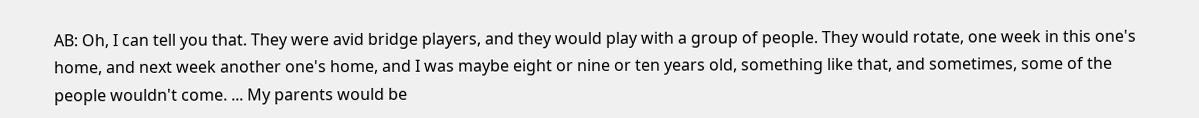AB: Oh, I can tell you that. They were avid bridge players, and they would play with a group of people. They would rotate, one week in this one's home, and next week another one's home, and I was maybe eight or nine or ten years old, something like that, and sometimes, some of the people wouldn't come. ... My parents would be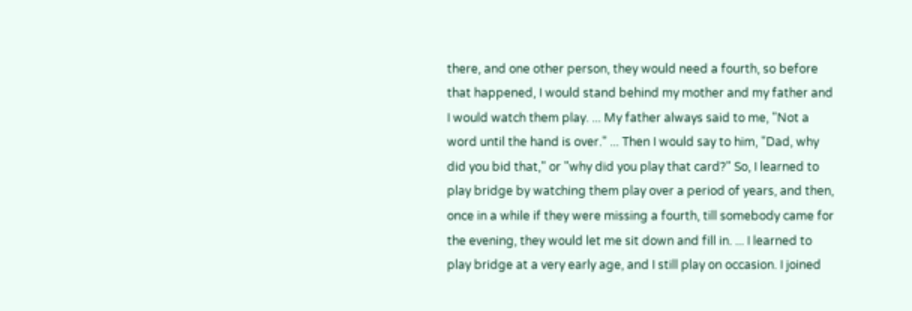there, and one other person, they would need a fourth, so before that happened, I would stand behind my mother and my father and I would watch them play. ... My father always said to me, "Not a word until the hand is over." ... Then I would say to him, "Dad, why did you bid that," or "why did you play that card?" So, I learned to play bridge by watching them play over a period of years, and then, once in a while if they were missing a fourth, till somebody came for the evening, they would let me sit down and fill in. ... I learned to play bridge at a very early age, and I still play on occasion. I joined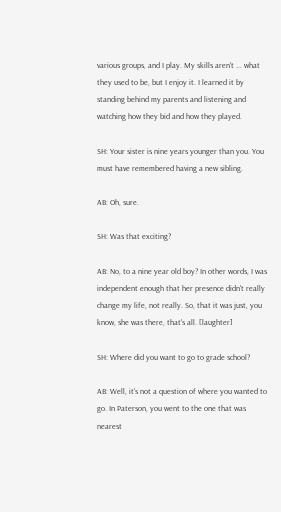various groups, and I play. My skills aren't ... what they used to be, but I enjoy it. I learned it by standing behind my parents and listening and watching how they bid and how they played.

SH: Your sister is nine years younger than you. You must have remembered having a new sibling.

AB: Oh, sure.

SH: Was that exciting?

AB: No, to a nine year old boy? In other words, I was independent enough that her presence didn't really change my life, not really. So, that it was just, you know, she was there, that's all. [laughter]

SH: Where did you want to go to grade school?

AB: Well, it's not a question of where you wanted to go. In Paterson, you went to the one that was nearest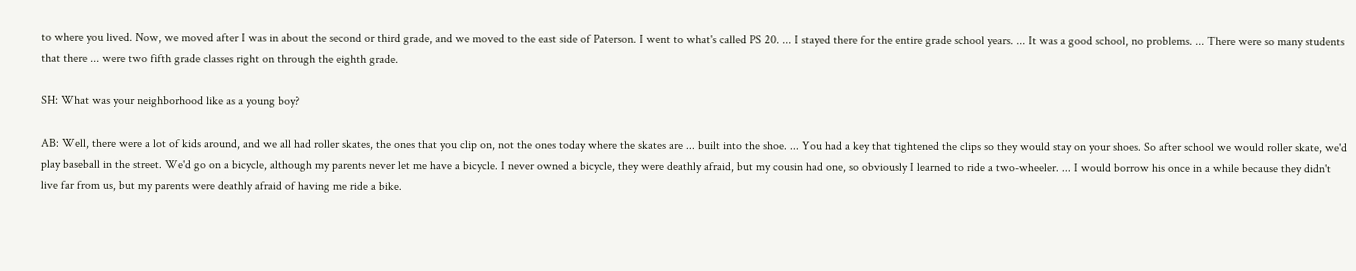to where you lived. Now, we moved after I was in about the second or third grade, and we moved to the east side of Paterson. I went to what's called PS 20. ... I stayed there for the entire grade school years. ... It was a good school, no problems. ... There were so many students that there ... were two fifth grade classes right on through the eighth grade.

SH: What was your neighborhood like as a young boy?

AB: Well, there were a lot of kids around, and we all had roller skates, the ones that you clip on, not the ones today where the skates are ... built into the shoe. ... You had a key that tightened the clips so they would stay on your shoes. So after school we would roller skate, we'd play baseball in the street. We'd go on a bicycle, although my parents never let me have a bicycle. I never owned a bicycle, they were deathly afraid, but my cousin had one, so obviously I learned to ride a two-wheeler. ... I would borrow his once in a while because they didn't live far from us, but my parents were deathly afraid of having me ride a bike.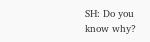SH: Do you know why?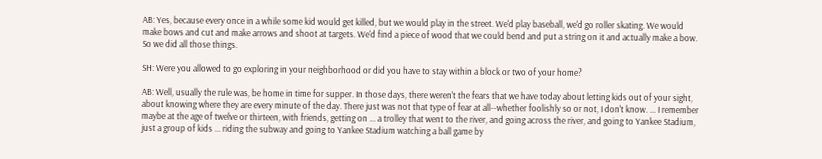AB: Yes, because every once in a while some kid would get killed, but we would play in the street. We'd play baseball, we'd go roller skating. We would make bows and cut and make arrows and shoot at targets. We'd find a piece of wood that we could bend and put a string on it and actually make a bow. So we did all those things.

SH: Were you allowed to go exploring in your neighborhood or did you have to stay within a block or two of your home?

AB: Well, usually the rule was, be home in time for supper. In those days, there weren't the fears that we have today about letting kids out of your sight, about knowing where they are every minute of the day. There just was not that type of fear at all--whether foolishly so or not, I don't know. ... I remember maybe at the age of twelve or thirteen, with friends, getting on ... a trolley that went to the river, and going across the river, and going to Yankee Stadium, just a group of kids ... riding the subway and going to Yankee Stadium watching a ball game by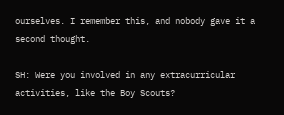ourselves. I remember this, and nobody gave it a second thought.

SH: Were you involved in any extracurricular activities, like the Boy Scouts?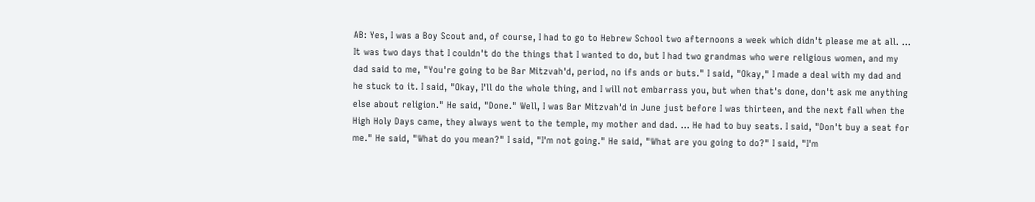AB: Yes, I was a Boy Scout and, of course, I had to go to Hebrew School two afternoons a week which didn't please me at all. ... It was two days that I couldn't do the things that I wanted to do, but I had two grandmas who were religious women, and my dad said to me, "You're going to be Bar Mitzvah'd, period, no ifs ands or buts." I said, "Okay," I made a deal with my dad and he stuck to it. I said, "Okay, I'll do the whole thing, and I will not embarrass you, but when that's done, don't ask me anything else about religion." He said, "Done." Well, I was Bar Mitzvah'd in June just before I was thirteen, and the next fall when the High Holy Days came, they always went to the temple, my mother and dad. ... He had to buy seats. I said, "Don't buy a seat for me." He said, "What do you mean?" I said, "I'm not going." He said, "What are you going to do?" I said, "I'm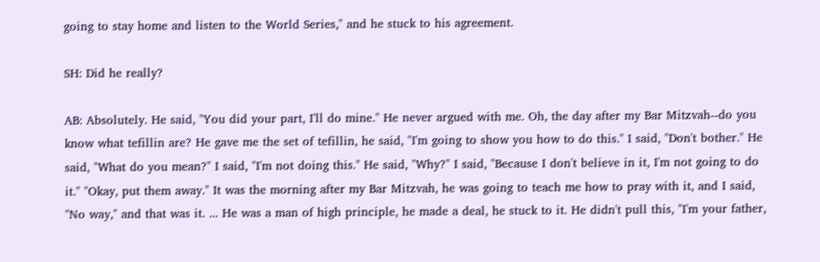going to stay home and listen to the World Series," and he stuck to his agreement.

SH: Did he really?

AB: Absolutely. He said, "You did your part, I'll do mine." He never argued with me. Oh, the day after my Bar Mitzvah--do you know what tefillin are? He gave me the set of tefillin, he said, "I'm going to show you how to do this." I said, "Don't bother." He said, "What do you mean?" I said, "I'm not doing this." He said, "Why?" I said, "Because I don't believe in it, I'm not going to do it." "Okay, put them away." It was the morning after my Bar Mitzvah, he was going to teach me how to pray with it, and I said, "No way," and that was it. ... He was a man of high principle, he made a deal, he stuck to it. He didn't pull this, "I'm your father,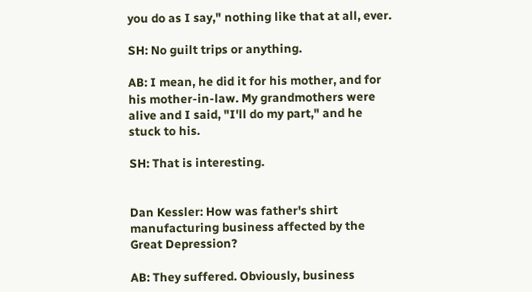you do as I say," nothing like that at all, ever.

SH: No guilt trips or anything.

AB: I mean, he did it for his mother, and for his mother-in-law. My grandmothers were alive and I said, "I'll do my part," and he stuck to his.

SH: That is interesting.


Dan Kessler: How was father's shirt manufacturing business affected by the Great Depression?

AB: They suffered. Obviously, business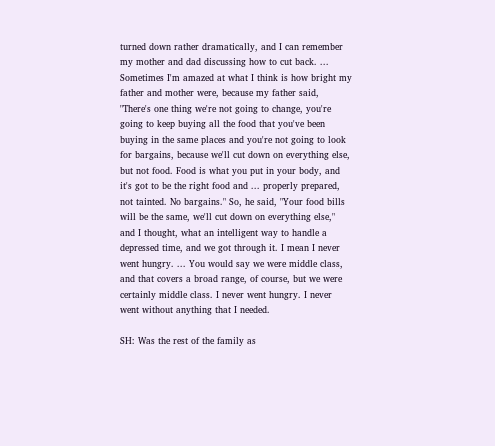turned down rather dramatically, and I can remember my mother and dad discussing how to cut back. ... Sometimes I'm amazed at what I think is how bright my father and mother were, because my father said, "There's one thing we're not going to change, you're going to keep buying all the food that you've been buying in the same places and you're not going to look for bargains, because we'll cut down on everything else, but not food. Food is what you put in your body, and it's got to be the right food and ... properly prepared, not tainted. No bargains." So, he said, "Your food bills will be the same, we'll cut down on everything else," and I thought, what an intelligent way to handle a depressed time, and we got through it. I mean I never went hungry. ... You would say we were middle class, and that covers a broad range, of course, but we were certainly middle class. I never went hungry. I never went without anything that I needed.

SH: Was the rest of the family as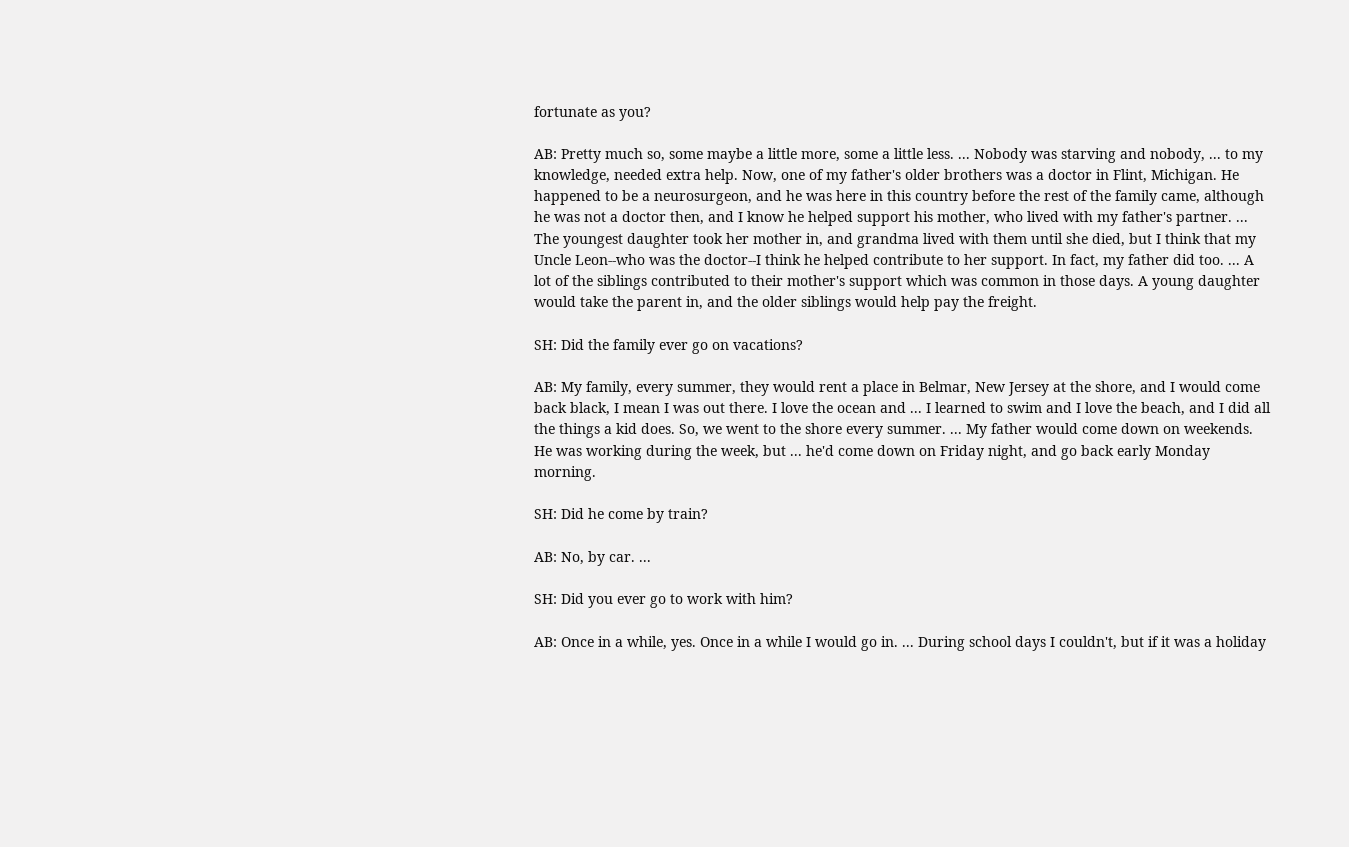fortunate as you?

AB: Pretty much so, some maybe a little more, some a little less. ... Nobody was starving and nobody, ... to my knowledge, needed extra help. Now, one of my father's older brothers was a doctor in Flint, Michigan. He happened to be a neurosurgeon, and he was here in this country before the rest of the family came, although he was not a doctor then, and I know he helped support his mother, who lived with my father's partner. ... The youngest daughter took her mother in, and grandma lived with them until she died, but I think that my Uncle Leon--who was the doctor--I think he helped contribute to her support. In fact, my father did too. ... A lot of the siblings contributed to their mother's support which was common in those days. A young daughter would take the parent in, and the older siblings would help pay the freight.

SH: Did the family ever go on vacations?

AB: My family, every summer, they would rent a place in Belmar, New Jersey at the shore, and I would come back black, I mean I was out there. I love the ocean and ... I learned to swim and I love the beach, and I did all the things a kid does. So, we went to the shore every summer. ... My father would come down on weekends. He was working during the week, but ... he'd come down on Friday night, and go back early Monday morning.

SH: Did he come by train?

AB: No, by car. ...

SH: Did you ever go to work with him?

AB: Once in a while, yes. Once in a while I would go in. ... During school days I couldn't, but if it was a holiday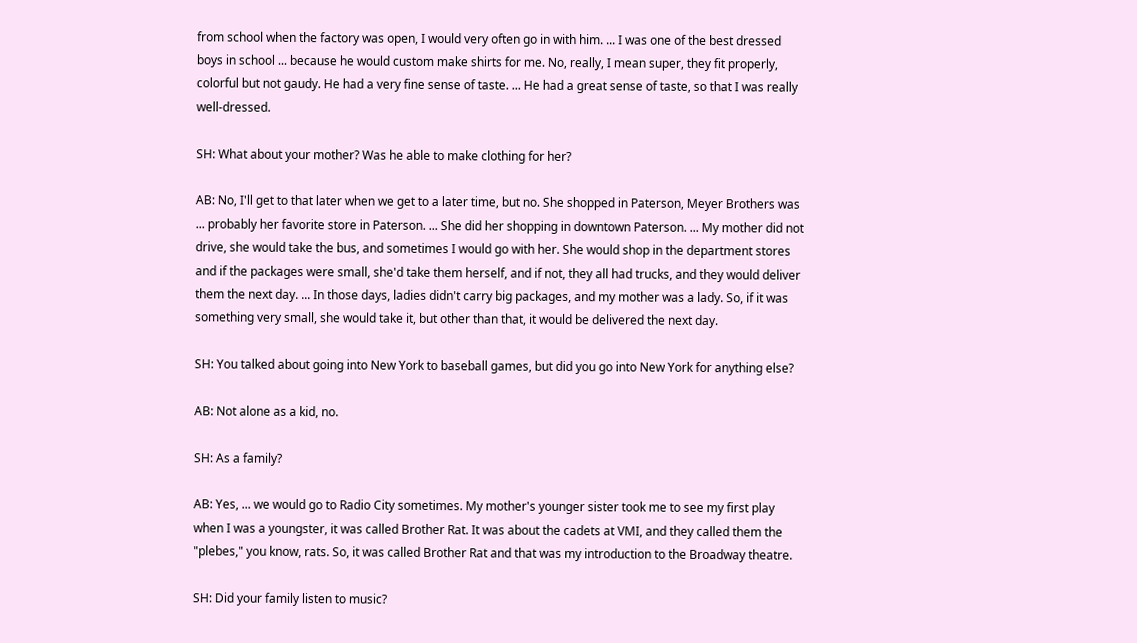from school when the factory was open, I would very often go in with him. ... I was one of the best dressed boys in school ... because he would custom make shirts for me. No, really, I mean super, they fit properly, colorful but not gaudy. He had a very fine sense of taste. ... He had a great sense of taste, so that I was really well-dressed.

SH: What about your mother? Was he able to make clothing for her?

AB: No, I'll get to that later when we get to a later time, but no. She shopped in Paterson, Meyer Brothers was ... probably her favorite store in Paterson. ... She did her shopping in downtown Paterson. ... My mother did not drive, she would take the bus, and sometimes I would go with her. She would shop in the department stores and if the packages were small, she'd take them herself, and if not, they all had trucks, and they would deliver them the next day. ... In those days, ladies didn't carry big packages, and my mother was a lady. So, if it was something very small, she would take it, but other than that, it would be delivered the next day.

SH: You talked about going into New York to baseball games, but did you go into New York for anything else?

AB: Not alone as a kid, no.

SH: As a family?

AB: Yes, ... we would go to Radio City sometimes. My mother's younger sister took me to see my first play when I was a youngster, it was called Brother Rat. It was about the cadets at VMI, and they called them the "plebes," you know, rats. So, it was called Brother Rat and that was my introduction to the Broadway theatre.

SH: Did your family listen to music?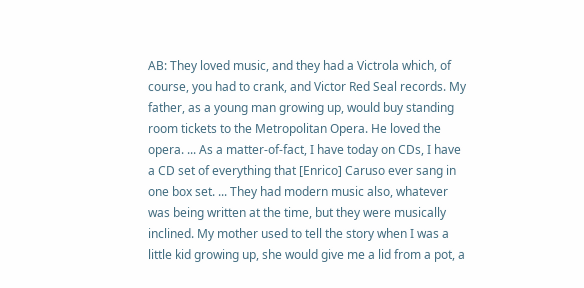AB: They loved music, and they had a Victrola which, of course, you had to crank, and Victor Red Seal records. My father, as a young man growing up, would buy standing room tickets to the Metropolitan Opera. He loved the opera. ... As a matter-of-fact, I have today on CDs, I have a CD set of everything that [Enrico] Caruso ever sang in one box set. ... They had modern music also, whatever was being written at the time, but they were musically inclined. My mother used to tell the story when I was a little kid growing up, she would give me a lid from a pot, a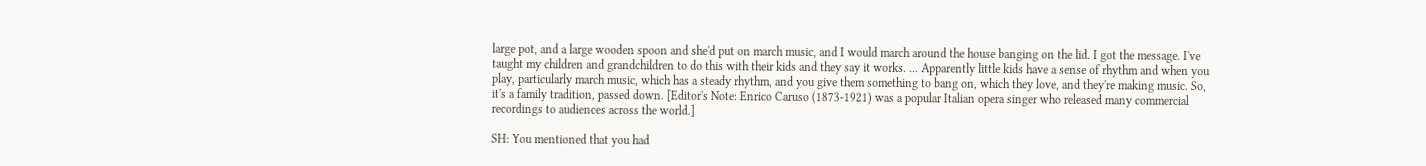large pot, and a large wooden spoon and she'd put on march music, and I would march around the house banging on the lid. I got the message. I've taught my children and grandchildren to do this with their kids and they say it works. ... Apparently little kids have a sense of rhythm and when you play, particularly march music, which has a steady rhythm, and you give them something to bang on, which they love, and they're making music. So, it's a family tradition, passed down. [Editor's Note: Enrico Caruso (1873-1921) was a popular Italian opera singer who released many commercial recordings to audiences across the world.]

SH: You mentioned that you had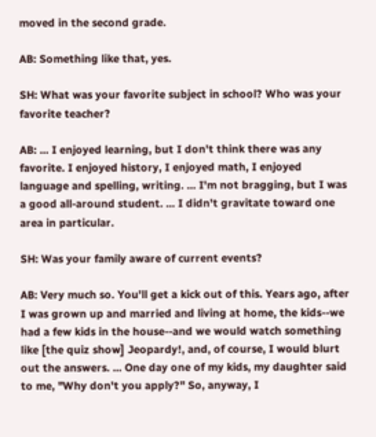moved in the second grade.

AB: Something like that, yes.

SH: What was your favorite subject in school? Who was your favorite teacher?

AB: ... I enjoyed learning, but I don't think there was any favorite. I enjoyed history, I enjoyed math, I enjoyed language and spelling, writing. ... I'm not bragging, but I was a good all-around student. ... I didn't gravitate toward one area in particular.

SH: Was your family aware of current events?

AB: Very much so. You'll get a kick out of this. Years ago, after I was grown up and married and living at home, the kids--we had a few kids in the house--and we would watch something like [the quiz show] Jeopardy!, and, of course, I would blurt out the answers. ... One day one of my kids, my daughter said to me, "Why don't you apply?" So, anyway, I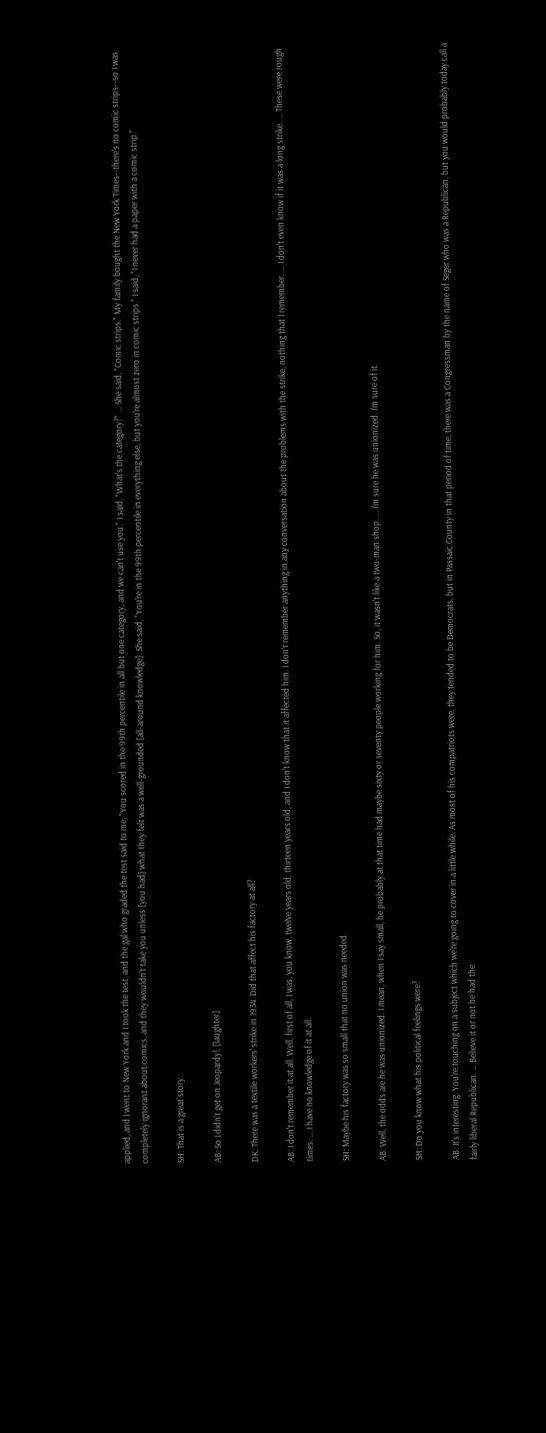applied, and I went to New York and I took the test, and the gal who graded the test said to me, "You scored in the 99th percentile in all but one category, and we can't use you." I said, "What's the category?" ... She said, "Comic strips." My family bought the New York Times--there's no comic strips--so I was completely ignorant about comics, and they wouldn't take you unless [you had] what they felt was a well-grounded [all-around knowledge]. She said, "You're in the 99th percentile in everything else, but you're almost zero in comic strips." I said, "I never had a paper with a comic strip."

SH: That is a great story.

AB: So I didn't get on Jeopardy!. [laughter]

DK: There was a textile workers' strike in 1934. Did that affect his factory at all?

AB: I don't remember it at all. Well, first of all, I was, you know, twelve years old, thirteen years old, and I don't know that it affected him. I don't remember anything in any conversation about the problems with the strike, nothing that I remember. ... I don't even know if it was a long strike. ... These were rough times. ... I have no knowledge of it at all.

SH: Maybe his factory was so small that no union was needed.

AB: Well, the odds are he was unionized. I mean, when I say small, he probably at that time had maybe sixty or seventy people working for him. So, it wasn't like a two-man shop. ... I'm sure he was unionized. I'm sure of it.

SH: Do you know what his political feelings were?

AB: It's interesting. You're touching on a subject which we're going to cover in a little while. As most of his compatriots were, they tended to be Democrats, but in Passaic County in that period of time, there was a Congressman by the name of Seger who was a Republican, but you would probably today call a fairly liberal Republican. ... Believe it or not he had the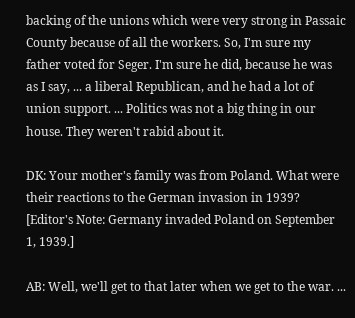backing of the unions which were very strong in Passaic County because of all the workers. So, I'm sure my father voted for Seger. I'm sure he did, because he was as I say, ... a liberal Republican, and he had a lot of union support. ... Politics was not a big thing in our house. They weren't rabid about it.

DK: Your mother's family was from Poland. What were their reactions to the German invasion in 1939? [Editor's Note: Germany invaded Poland on September 1, 1939.]

AB: Well, we'll get to that later when we get to the war. ...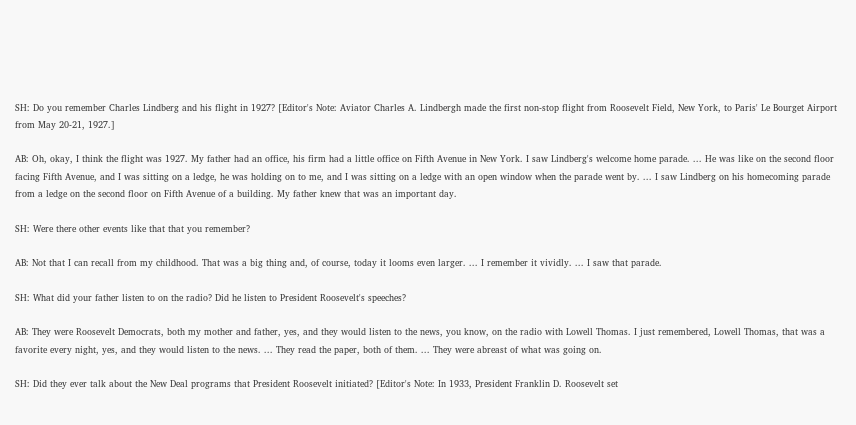SH: Do you remember Charles Lindberg and his flight in 1927? [Editor's Note: Aviator Charles A. Lindbergh made the first non-stop flight from Roosevelt Field, New York, to Paris' Le Bourget Airport from May 20-21, 1927.]

AB: Oh, okay, I think the flight was 1927. My father had an office, his firm had a little office on Fifth Avenue in New York. I saw Lindberg's welcome home parade. ... He was like on the second floor facing Fifth Avenue, and I was sitting on a ledge, he was holding on to me, and I was sitting on a ledge with an open window when the parade went by. ... I saw Lindberg on his homecoming parade from a ledge on the second floor on Fifth Avenue of a building. My father knew that was an important day.

SH: Were there other events like that that you remember?

AB: Not that I can recall from my childhood. That was a big thing and, of course, today it looms even larger. ... I remember it vividly. ... I saw that parade.

SH: What did your father listen to on the radio? Did he listen to President Roosevelt's speeches?

AB: They were Roosevelt Democrats, both my mother and father, yes, and they would listen to the news, you know, on the radio with Lowell Thomas. I just remembered, Lowell Thomas, that was a favorite every night, yes, and they would listen to the news. ... They read the paper, both of them. ... They were abreast of what was going on.

SH: Did they ever talk about the New Deal programs that President Roosevelt initiated? [Editor's Note: In 1933, President Franklin D. Roosevelt set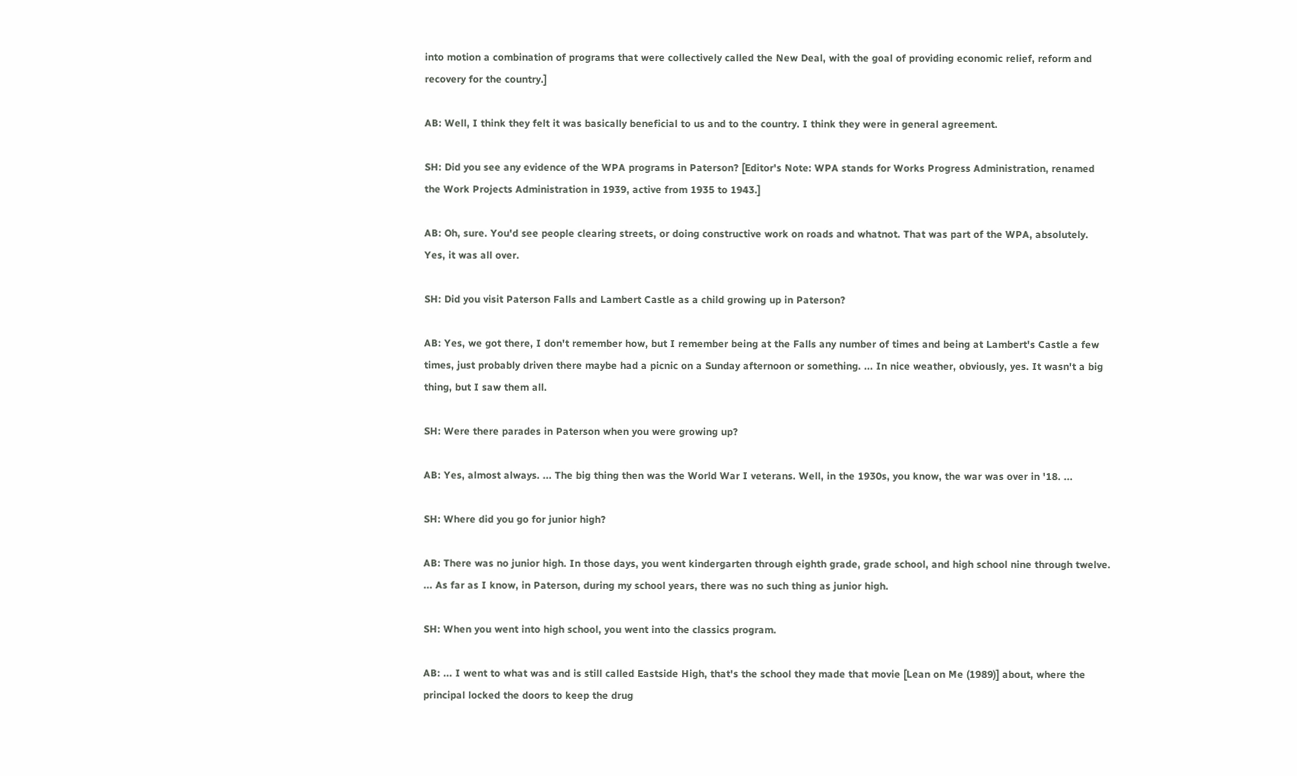into motion a combination of programs that were collectively called the New Deal, with the goal of providing economic relief, reform and recovery for the country.]

AB: Well, I think they felt it was basically beneficial to us and to the country. I think they were in general agreement.

SH: Did you see any evidence of the WPA programs in Paterson? [Editor's Note: WPA stands for Works Progress Administration, renamed the Work Projects Administration in 1939, active from 1935 to 1943.]

AB: Oh, sure. You'd see people clearing streets, or doing constructive work on roads and whatnot. That was part of the WPA, absolutely. Yes, it was all over.

SH: Did you visit Paterson Falls and Lambert Castle as a child growing up in Paterson?

AB: Yes, we got there, I don't remember how, but I remember being at the Falls any number of times and being at Lambert's Castle a few times, just probably driven there maybe had a picnic on a Sunday afternoon or something. ... In nice weather, obviously, yes. It wasn't a big thing, but I saw them all.

SH: Were there parades in Paterson when you were growing up?

AB: Yes, almost always. ... The big thing then was the World War I veterans. Well, in the 1930s, you know, the war was over in '18. ...

SH: Where did you go for junior high?

AB: There was no junior high. In those days, you went kindergarten through eighth grade, grade school, and high school nine through twelve. ... As far as I know, in Paterson, during my school years, there was no such thing as junior high.

SH: When you went into high school, you went into the classics program.

AB: ... I went to what was and is still called Eastside High, that's the school they made that movie [Lean on Me (1989)] about, where the principal locked the doors to keep the drug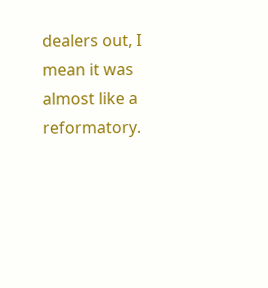dealers out, I mean it was almost like a reformatory.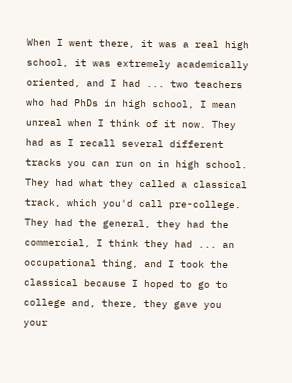When I went there, it was a real high school, it was extremely academically oriented, and I had ... two teachers who had PhDs in high school, I mean unreal when I think of it now. They had as I recall several different tracks you can run on in high school. They had what they called a classical track, which you'd call pre-college. They had the general, they had the commercial, I think they had ... an occupational thing, and I took the classical because I hoped to go to college and, there, they gave you your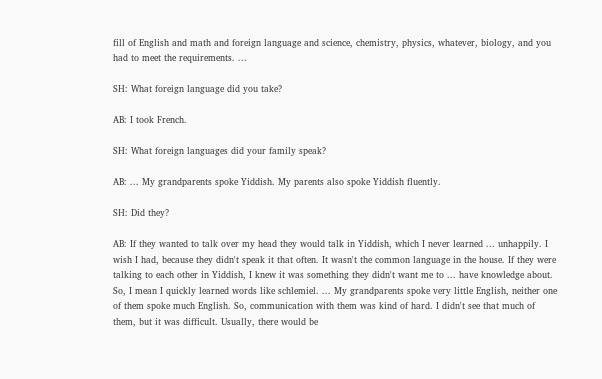fill of English and math and foreign language and science, chemistry, physics, whatever, biology, and you had to meet the requirements. ...

SH: What foreign language did you take?

AB: I took French.

SH: What foreign languages did your family speak?

AB: ... My grandparents spoke Yiddish. My parents also spoke Yiddish fluently.

SH: Did they?

AB: If they wanted to talk over my head they would talk in Yiddish, which I never learned ... unhappily. I wish I had, because they didn't speak it that often. It wasn't the common language in the house. If they were talking to each other in Yiddish, I knew it was something they didn't want me to ... have knowledge about. So, I mean I quickly learned words like schlemiel. ... My grandparents spoke very little English, neither one of them spoke much English. So, communication with them was kind of hard. I didn't see that much of them, but it was difficult. Usually, there would be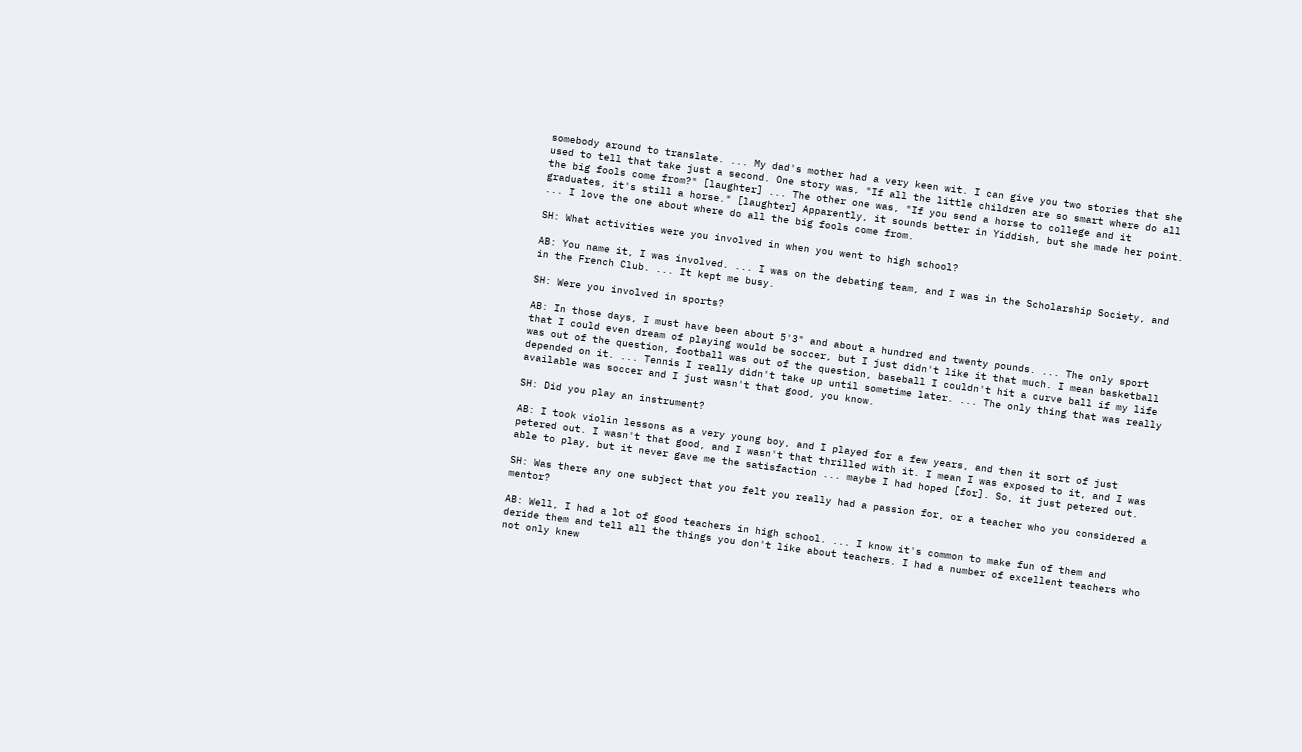somebody around to translate. ... My dad's mother had a very keen wit. I can give you two stories that she used to tell that take just a second. One story was, "If all the little children are so smart where do all the big fools come from?" [laughter] ... The other one was, "If you send a horse to college and it graduates, it's still a horse." [laughter] Apparently, it sounds better in Yiddish, but she made her point. ... I love the one about where do all the big fools come from.

SH: What activities were you involved in when you went to high school?

AB: You name it, I was involved. ... I was on the debating team, and I was in the Scholarship Society, and in the French Club. ... It kept me busy.

SH: Were you involved in sports?

AB: In those days, I must have been about 5'3" and about a hundred and twenty pounds. ... The only sport that I could even dream of playing would be soccer, but I just didn't like it that much. I mean basketball was out of the question, football was out of the question, baseball I couldn't hit a curve ball if my life depended on it. ... Tennis I really didn't take up until sometime later. ... The only thing that was really available was soccer and I just wasn't that good, you know.

SH: Did you play an instrument?

AB: I took violin lessons as a very young boy, and I played for a few years, and then it sort of just petered out. I wasn't that good, and I wasn't that thrilled with it. I mean I was exposed to it, and I was able to play, but it never gave me the satisfaction ... maybe I had hoped [for]. So, it just petered out.

SH: Was there any one subject that you felt you really had a passion for, or a teacher who you considered a mentor?

AB: Well, I had a lot of good teachers in high school. ... I know it's common to make fun of them and deride them and tell all the things you don't like about teachers. I had a number of excellent teachers who not only knew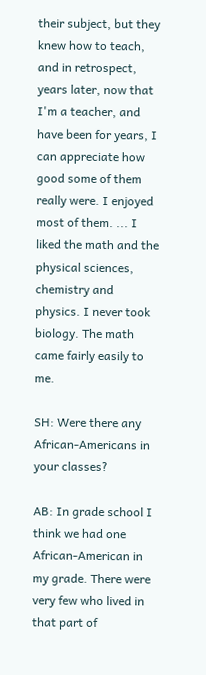their subject, but they knew how to teach, and in retrospect, years later, now that I'm a teacher, and have been for years, I can appreciate how good some of them really were. I enjoyed most of them. ... I liked the math and the physical sciences, chemistry and physics. I never took biology. The math came fairly easily to me.

SH: Were there any African-Americans in your classes?

AB: In grade school I think we had one African-American in my grade. There were very few who lived in that part of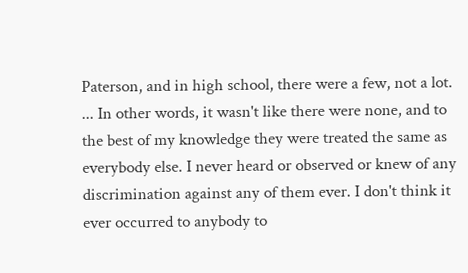Paterson, and in high school, there were a few, not a lot. ... In other words, it wasn't like there were none, and to the best of my knowledge they were treated the same as everybody else. I never heard or observed or knew of any discrimination against any of them ever. I don't think it ever occurred to anybody to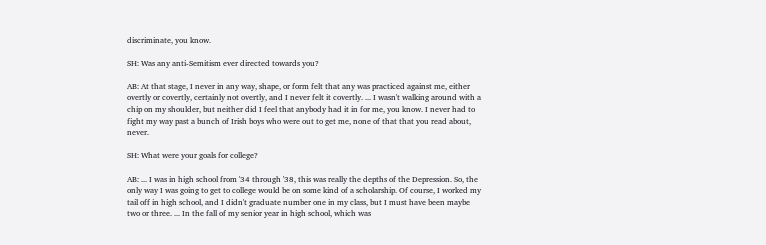discriminate, you know.

SH: Was any anti-Semitism ever directed towards you?

AB: At that stage, I never in any way, shape, or form felt that any was practiced against me, either overtly or covertly, certainly not overtly, and I never felt it covertly. ... I wasn't walking around with a chip on my shoulder, but neither did I feel that anybody had it in for me, you know. I never had to fight my way past a bunch of Irish boys who were out to get me, none of that that you read about, never.

SH: What were your goals for college?

AB: ... I was in high school from '34 through '38, this was really the depths of the Depression. So, the only way I was going to get to college would be on some kind of a scholarship. Of course, I worked my tail off in high school, and I didn't graduate number one in my class, but I must have been maybe two or three. ... In the fall of my senior year in high school, which was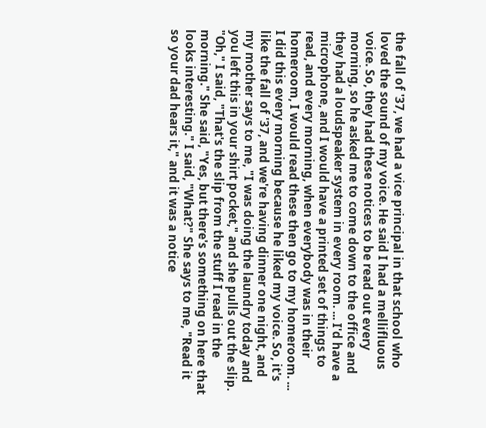the fall of '37, we had a vice principal in that school who loved the sound of my voice. He said I had a mellifluous voice. So, they had these notices to be read out every morning, so he asked me to come down to the office and they had a loudspeaker system in every room. ... I'd have a microphone, and I would have a printed set of things to read, and every morning, when everybody was in their homeroom, I would read these then go to my homeroom. ... I did this every morning because he liked my voice. So, it's like the fall of '37, and we're having dinner one night, and my mother says to me, "I was doing the laundry today and you left this in your shirt pocket," and she pulls out the slip. "Oh," I said, "That's the slip from the stuff I read in the morning." She said, "Yes, but there's something on here that looks interesting." I said, "What?" She says to me, "Read it so your dad hears it," and it was a notice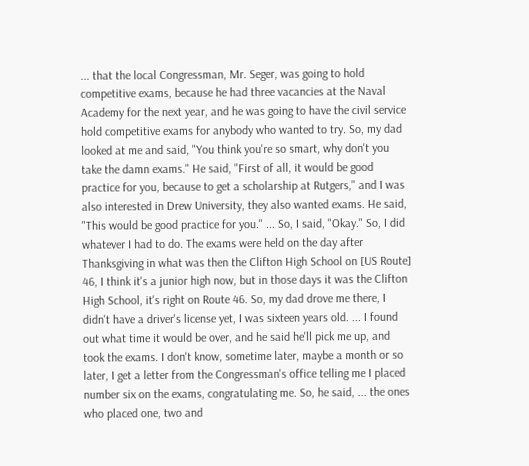... that the local Congressman, Mr. Seger, was going to hold competitive exams, because he had three vacancies at the Naval Academy for the next year, and he was going to have the civil service hold competitive exams for anybody who wanted to try. So, my dad looked at me and said, "You think you're so smart, why don't you take the damn exams." He said, "First of all, it would be good practice for you, because to get a scholarship at Rutgers," and I was also interested in Drew University, they also wanted exams. He said, "This would be good practice for you." ... So, I said, "Okay." So, I did whatever I had to do. The exams were held on the day after Thanksgiving in what was then the Clifton High School on [US Route] 46, I think it's a junior high now, but in those days it was the Clifton High School, it's right on Route 46. So, my dad drove me there, I didn't have a driver's license yet, I was sixteen years old. ... I found out what time it would be over, and he said he'll pick me up, and took the exams. I don't know, sometime later, maybe a month or so later, I get a letter from the Congressman's office telling me I placed number six on the exams, congratulating me. So, he said, ... the ones who placed one, two and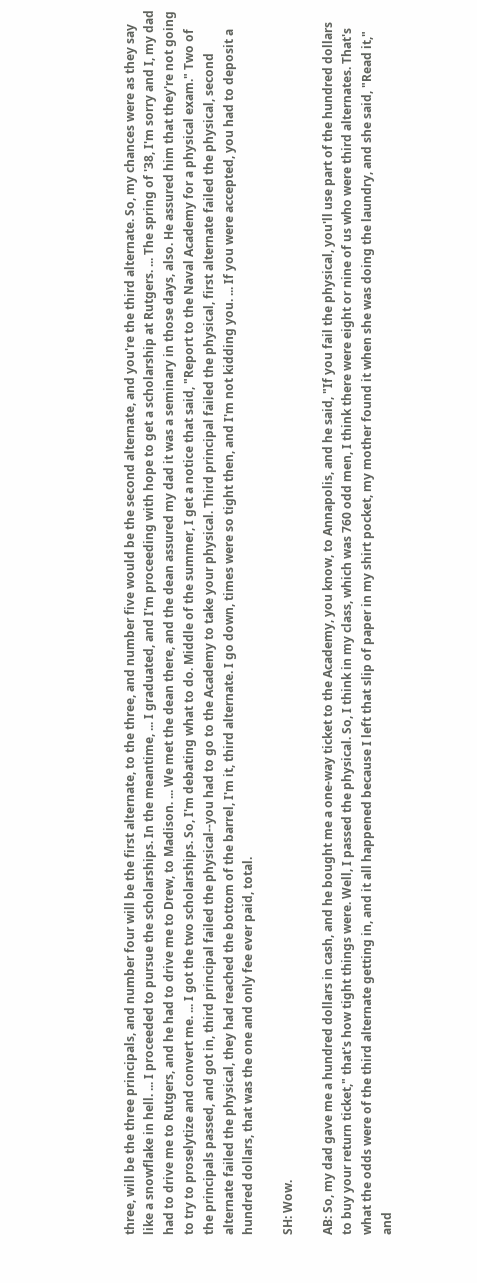three, will be the three principals, and number four will be the first alternate, to the three, and number five would be the second alternate, and you're the third alternate. So, my chances were as they say like a snowflake in hell. ... I proceeded to pursue the scholarships. In the meantime, ... I graduated, and I'm proceeding with hope to get a scholarship at Rutgers. ... The spring of '38, I'm sorry and I, my dad had to drive me to Rutgers, and he had to drive me to Drew, to Madison. ... We met the dean there, and the dean assured my dad it was a seminary in those days, also. He assured him that they're not going to try to proselytize and convert me. ... I got the two scholarships. So, I'm debating what to do. Middle of the summer, I get a notice that said, "Report to the Naval Academy for a physical exam." Two of the principals passed, and got in, third principal failed the physical--you had to go to the Academy to take your physical. Third principal failed the physical, first alternate failed the physical, second alternate failed the physical, they had reached the bottom of the barrel, I'm it, third alternate. I go down, times were so tight then, and I'm not kidding you. ... If you were accepted, you had to deposit a hundred dollars, that was the one and only fee ever paid, total.

SH: Wow.

AB: So, my dad gave me a hundred dollars in cash, and he bought me a one-way ticket to the Academy, you know, to Annapolis, and he said, "If you fail the physical, you'll use part of the hundred dollars to buy your return ticket," that's how tight things were. Well, I passed the physical. So, I think in my class, which was 760 odd men, I think there were eight or nine of us who were third alternates. That's what the odds were of the third alternate getting in, and it all happened because I left that slip of paper in my shirt pocket, my mother found it when she was doing the laundry, and she said, "Read it," and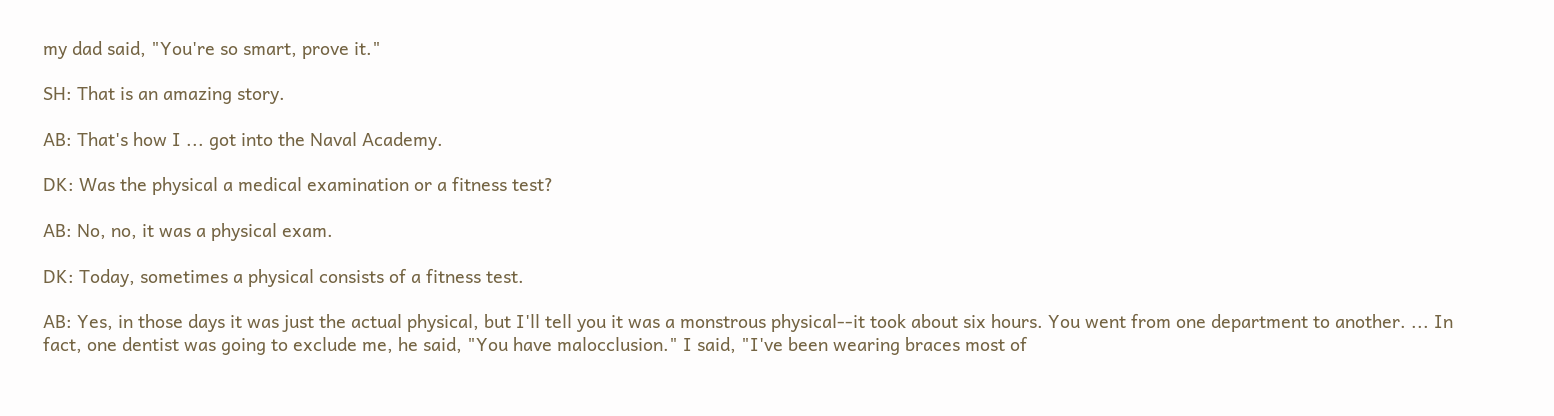my dad said, "You're so smart, prove it."

SH: That is an amazing story.

AB: That's how I ... got into the Naval Academy.

DK: Was the physical a medical examination or a fitness test?

AB: No, no, it was a physical exam.

DK: Today, sometimes a physical consists of a fitness test.

AB: Yes, in those days it was just the actual physical, but I'll tell you it was a monstrous physical--it took about six hours. You went from one department to another. ... In fact, one dentist was going to exclude me, he said, "You have malocclusion." I said, "I've been wearing braces most of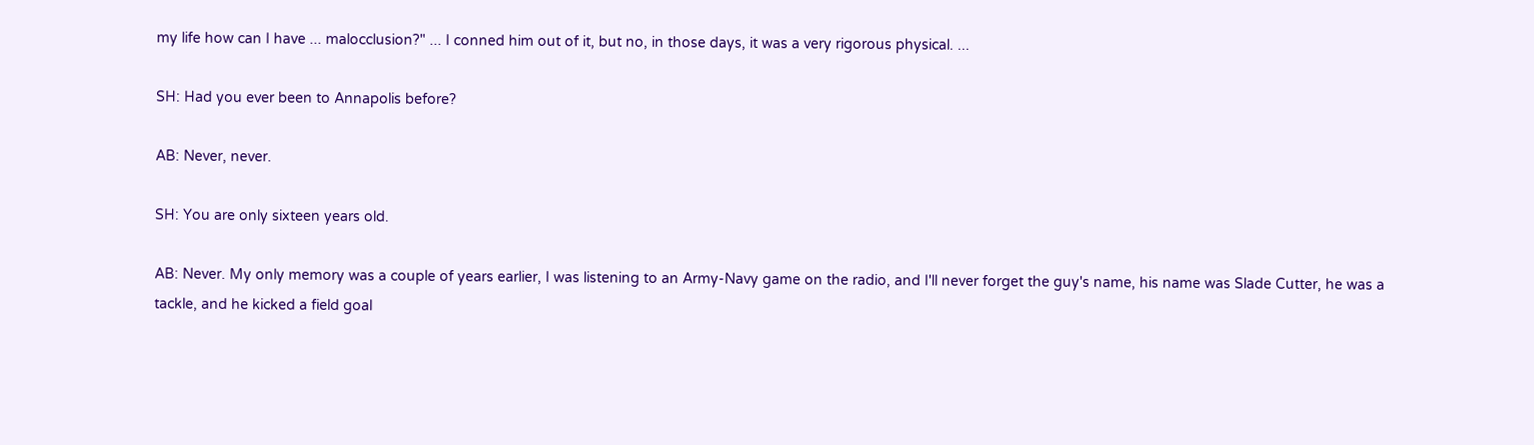my life how can I have ... malocclusion?" ... I conned him out of it, but no, in those days, it was a very rigorous physical. ...

SH: Had you ever been to Annapolis before?

AB: Never, never.

SH: You are only sixteen years old.

AB: Never. My only memory was a couple of years earlier, I was listening to an Army-Navy game on the radio, and I'll never forget the guy's name, his name was Slade Cutter, he was a tackle, and he kicked a field goal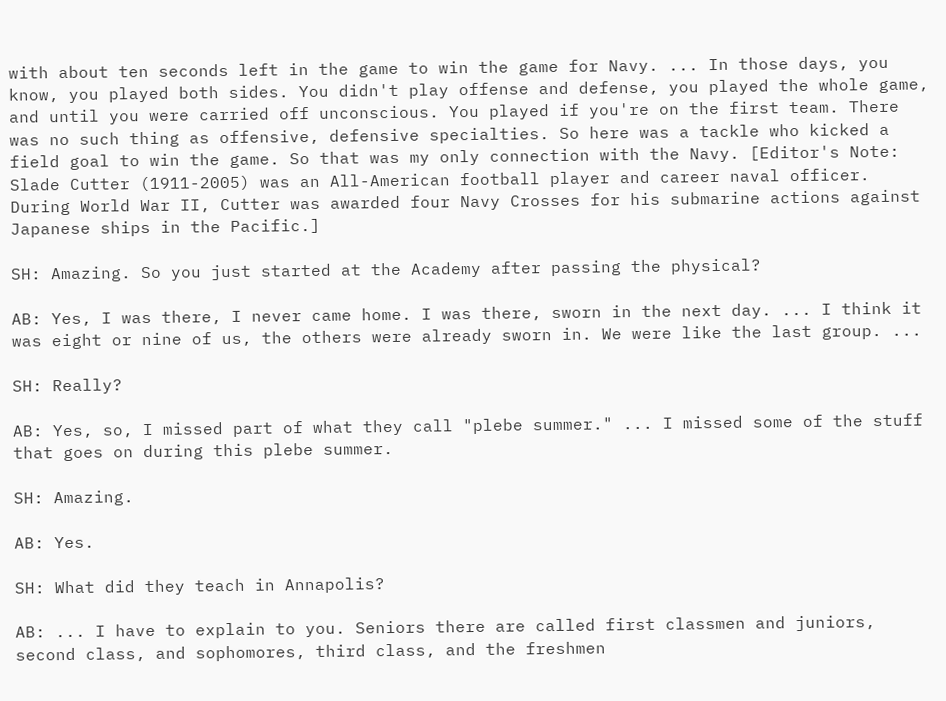with about ten seconds left in the game to win the game for Navy. ... In those days, you know, you played both sides. You didn't play offense and defense, you played the whole game, and until you were carried off unconscious. You played if you're on the first team. There was no such thing as offensive, defensive specialties. So here was a tackle who kicked a field goal to win the game. So that was my only connection with the Navy. [Editor's Note: Slade Cutter (1911-2005) was an All-American football player and career naval officer. During World War II, Cutter was awarded four Navy Crosses for his submarine actions against Japanese ships in the Pacific.]

SH: Amazing. So you just started at the Academy after passing the physical?

AB: Yes, I was there, I never came home. I was there, sworn in the next day. ... I think it was eight or nine of us, the others were already sworn in. We were like the last group. ...

SH: Really?

AB: Yes, so, I missed part of what they call "plebe summer." ... I missed some of the stuff that goes on during this plebe summer.

SH: Amazing.

AB: Yes.

SH: What did they teach in Annapolis?

AB: ... I have to explain to you. Seniors there are called first classmen and juniors, second class, and sophomores, third class, and the freshmen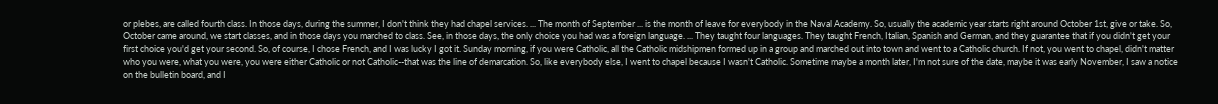or plebes, are called fourth class. In those days, during the summer, I don't think they had chapel services. ... The month of September ... is the month of leave for everybody in the Naval Academy. So, usually the academic year starts right around October 1st, give or take. So, October came around, we start classes, and in those days you marched to class. See, in those days, the only choice you had was a foreign language. ... They taught four languages. They taught French, Italian, Spanish and German, and they guarantee that if you didn't get your first choice you'd get your second. So, of course, I chose French, and I was lucky I got it. Sunday morning, if you were Catholic, all the Catholic midshipmen formed up in a group and marched out into town and went to a Catholic church. If not, you went to chapel, didn't matter who you were, what you were, you were either Catholic or not Catholic--that was the line of demarcation. So, like everybody else, I went to chapel because I wasn't Catholic. Sometime maybe a month later, I'm not sure of the date, maybe it was early November, I saw a notice on the bulletin board, and I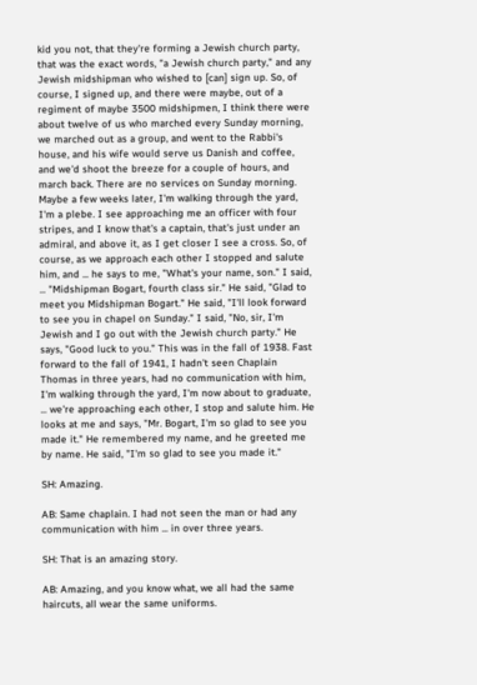kid you not, that they're forming a Jewish church party, that was the exact words, "a Jewish church party," and any Jewish midshipman who wished to [can] sign up. So, of course, I signed up, and there were maybe, out of a regiment of maybe 3500 midshipmen, I think there were about twelve of us who marched every Sunday morning, we marched out as a group, and went to the Rabbi's house, and his wife would serve us Danish and coffee, and we'd shoot the breeze for a couple of hours, and march back. There are no services on Sunday morning. Maybe a few weeks later, I'm walking through the yard, I'm a plebe. I see approaching me an officer with four stripes, and I know that's a captain, that's just under an admiral, and above it, as I get closer I see a cross. So, of course, as we approach each other I stopped and salute him, and ... he says to me, "What's your name, son." I said, ... "Midshipman Bogart, fourth class sir." He said, "Glad to meet you Midshipman Bogart." He said, "I'll look forward to see you in chapel on Sunday." I said, "No, sir, I'm Jewish and I go out with the Jewish church party." He says, "Good luck to you." This was in the fall of 1938. Fast forward to the fall of 1941, I hadn't seen Chaplain Thomas in three years, had no communication with him, I'm walking through the yard, I'm now about to graduate, ... we're approaching each other, I stop and salute him. He looks at me and says, "Mr. Bogart, I'm so glad to see you made it." He remembered my name, and he greeted me by name. He said, "I'm so glad to see you made it."

SH: Amazing.

AB: Same chaplain. I had not seen the man or had any communication with him ... in over three years.

SH: That is an amazing story.

AB: Amazing, and you know what, we all had the same haircuts, all wear the same uniforms.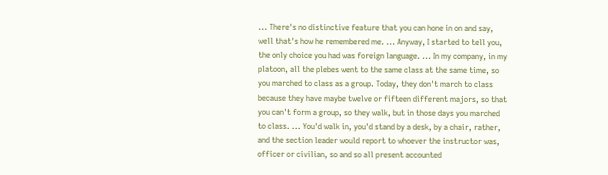... There's no distinctive feature that you can hone in on and say, well that's how he remembered me. ... Anyway, I started to tell you, the only choice you had was foreign language. ... In my company, in my platoon, all the plebes went to the same class at the same time, so you marched to class as a group. Today, they don't march to class because they have maybe twelve or fifteen different majors, so that you can't form a group, so they walk, but in those days you marched to class. ... You'd walk in, you'd stand by a desk, by a chair, rather, and the section leader would report to whoever the instructor was, officer or civilian, so and so all present accounted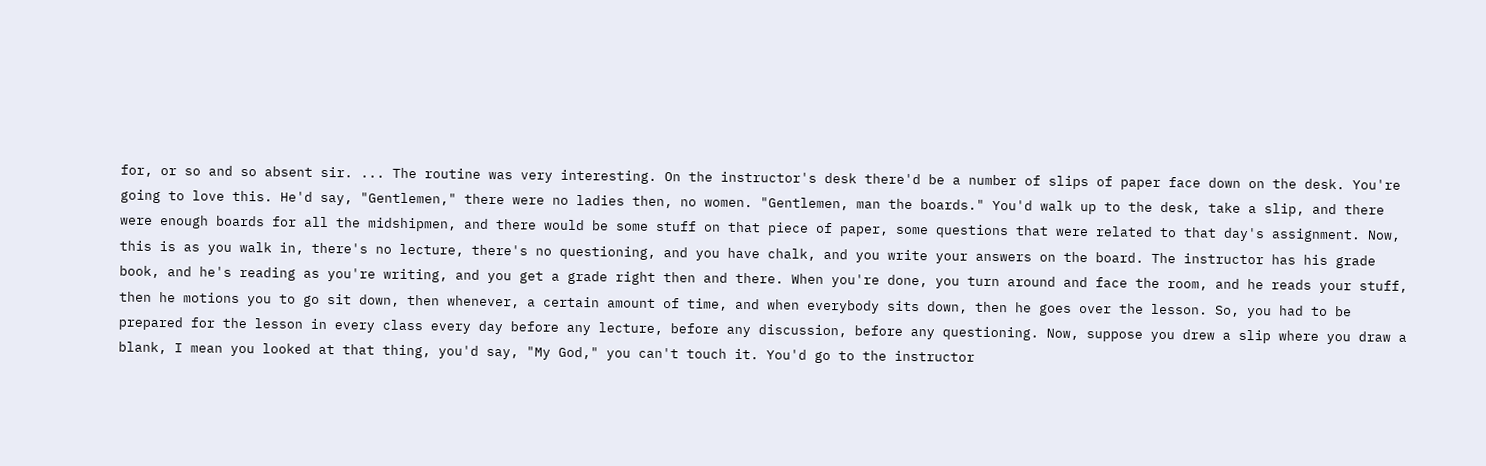for, or so and so absent sir. ... The routine was very interesting. On the instructor's desk there'd be a number of slips of paper face down on the desk. You're going to love this. He'd say, "Gentlemen," there were no ladies then, no women. "Gentlemen, man the boards." You'd walk up to the desk, take a slip, and there were enough boards for all the midshipmen, and there would be some stuff on that piece of paper, some questions that were related to that day's assignment. Now, this is as you walk in, there's no lecture, there's no questioning, and you have chalk, and you write your answers on the board. The instructor has his grade book, and he's reading as you're writing, and you get a grade right then and there. When you're done, you turn around and face the room, and he reads your stuff, then he motions you to go sit down, then whenever, a certain amount of time, and when everybody sits down, then he goes over the lesson. So, you had to be prepared for the lesson in every class every day before any lecture, before any discussion, before any questioning. Now, suppose you drew a slip where you draw a blank, I mean you looked at that thing, you'd say, "My God," you can't touch it. You'd go to the instructor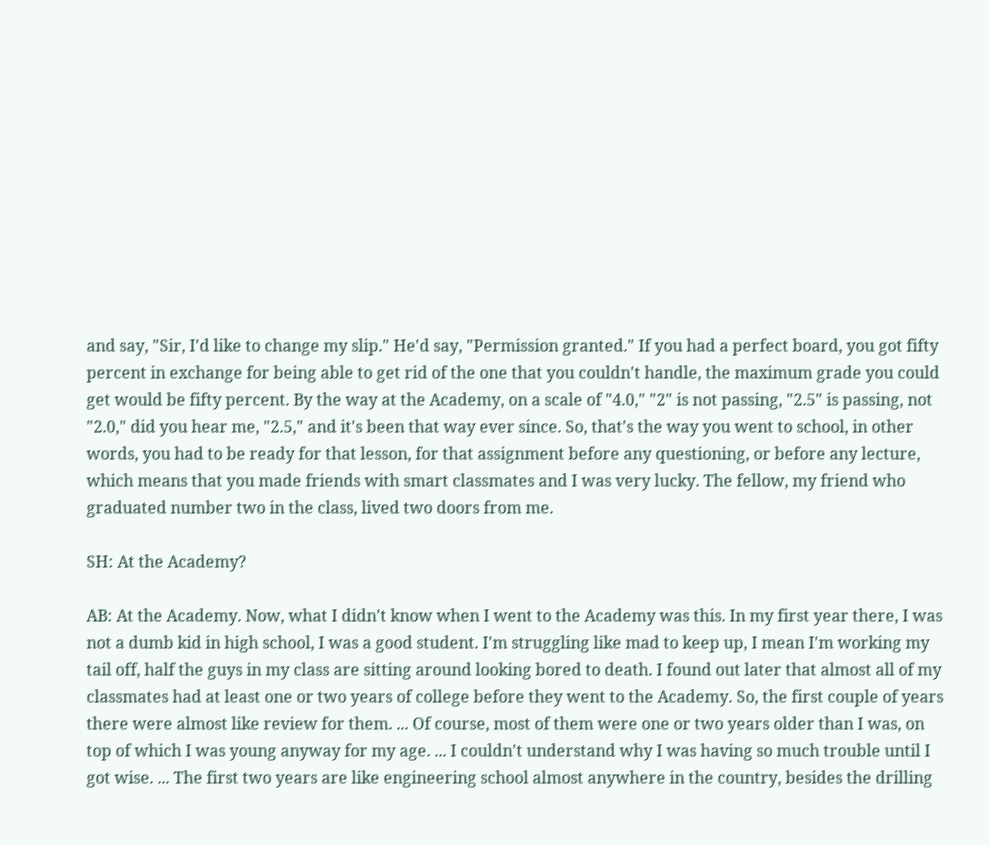and say, "Sir, I'd like to change my slip." He'd say, "Permission granted." If you had a perfect board, you got fifty percent in exchange for being able to get rid of the one that you couldn't handle, the maximum grade you could get would be fifty percent. By the way at the Academy, on a scale of "4.0," "2" is not passing, "2.5" is passing, not "2.0," did you hear me, "2.5," and it's been that way ever since. So, that's the way you went to school, in other words, you had to be ready for that lesson, for that assignment before any questioning, or before any lecture, which means that you made friends with smart classmates and I was very lucky. The fellow, my friend who graduated number two in the class, lived two doors from me.

SH: At the Academy?

AB: At the Academy. Now, what I didn't know when I went to the Academy was this. In my first year there, I was not a dumb kid in high school, I was a good student. I'm struggling like mad to keep up, I mean I'm working my tail off, half the guys in my class are sitting around looking bored to death. I found out later that almost all of my classmates had at least one or two years of college before they went to the Academy. So, the first couple of years there were almost like review for them. ... Of course, most of them were one or two years older than I was, on top of which I was young anyway for my age. ... I couldn't understand why I was having so much trouble until I got wise. ... The first two years are like engineering school almost anywhere in the country, besides the drilling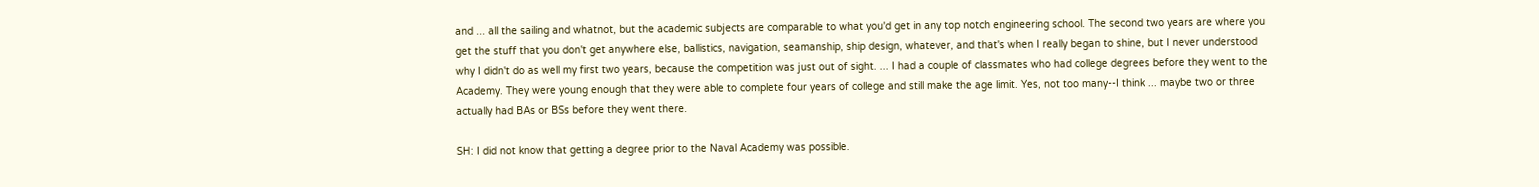and ... all the sailing and whatnot, but the academic subjects are comparable to what you'd get in any top notch engineering school. The second two years are where you get the stuff that you don't get anywhere else, ballistics, navigation, seamanship, ship design, whatever, and that's when I really began to shine, but I never understood why I didn't do as well my first two years, because the competition was just out of sight. ... I had a couple of classmates who had college degrees before they went to the Academy. They were young enough that they were able to complete four years of college and still make the age limit. Yes, not too many--I think ... maybe two or three actually had BAs or BSs before they went there.

SH: I did not know that getting a degree prior to the Naval Academy was possible.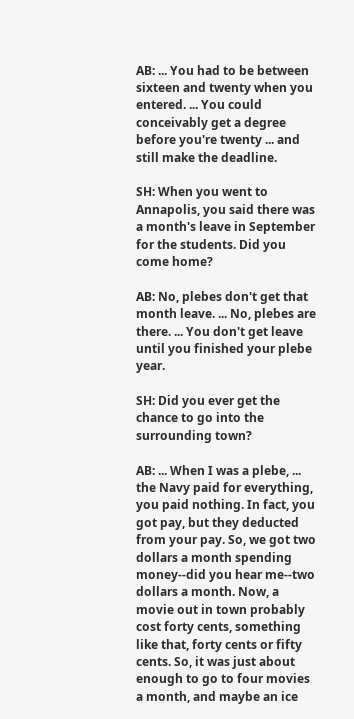AB: ... You had to be between sixteen and twenty when you entered. ... You could conceivably get a degree before you're twenty ... and still make the deadline.

SH: When you went to Annapolis, you said there was a month's leave in September for the students. Did you come home?

AB: No, plebes don't get that month leave. ... No, plebes are there. ... You don't get leave until you finished your plebe year.

SH: Did you ever get the chance to go into the surrounding town?

AB: ... When I was a plebe, ... the Navy paid for everything, you paid nothing. In fact, you got pay, but they deducted from your pay. So, we got two dollars a month spending money--did you hear me--two dollars a month. Now, a movie out in town probably cost forty cents, something like that, forty cents or fifty cents. So, it was just about enough to go to four movies a month, and maybe an ice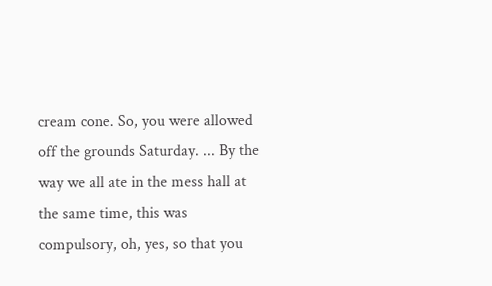cream cone. So, you were allowed off the grounds Saturday. ... By the way we all ate in the mess hall at the same time, this was compulsory, oh, yes, so that you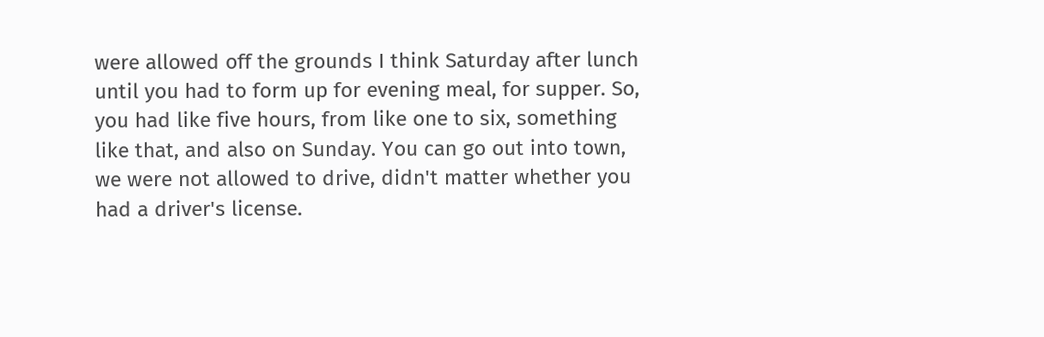were allowed off the grounds I think Saturday after lunch until you had to form up for evening meal, for supper. So, you had like five hours, from like one to six, something like that, and also on Sunday. You can go out into town, we were not allowed to drive, didn't matter whether you had a driver's license.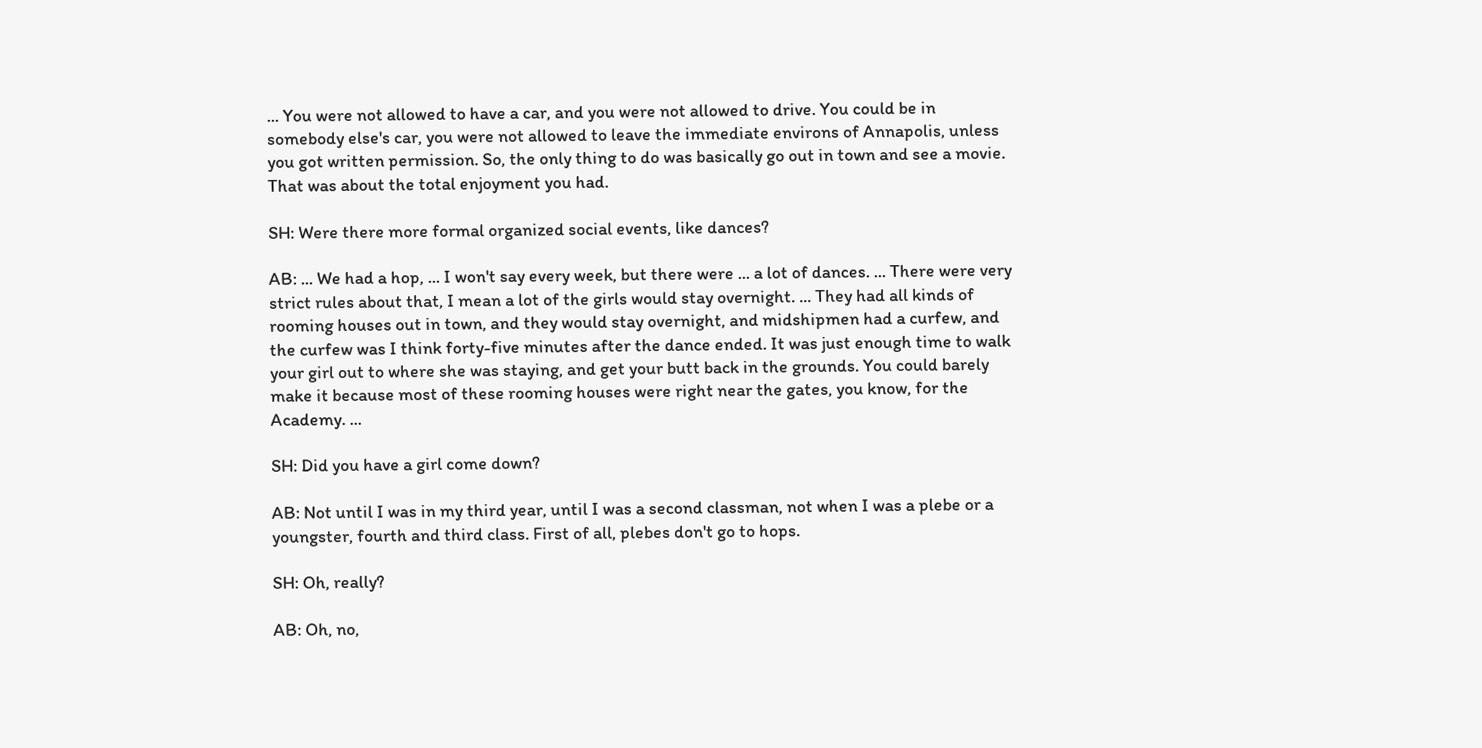... You were not allowed to have a car, and you were not allowed to drive. You could be in somebody else's car, you were not allowed to leave the immediate environs of Annapolis, unless you got written permission. So, the only thing to do was basically go out in town and see a movie. That was about the total enjoyment you had.

SH: Were there more formal organized social events, like dances?

AB: ... We had a hop, ... I won't say every week, but there were ... a lot of dances. ... There were very strict rules about that, I mean a lot of the girls would stay overnight. ... They had all kinds of rooming houses out in town, and they would stay overnight, and midshipmen had a curfew, and the curfew was I think forty-five minutes after the dance ended. It was just enough time to walk your girl out to where she was staying, and get your butt back in the grounds. You could barely make it because most of these rooming houses were right near the gates, you know, for the Academy. ...

SH: Did you have a girl come down?

AB: Not until I was in my third year, until I was a second classman, not when I was a plebe or a youngster, fourth and third class. First of all, plebes don't go to hops.

SH: Oh, really?

AB: Oh, no,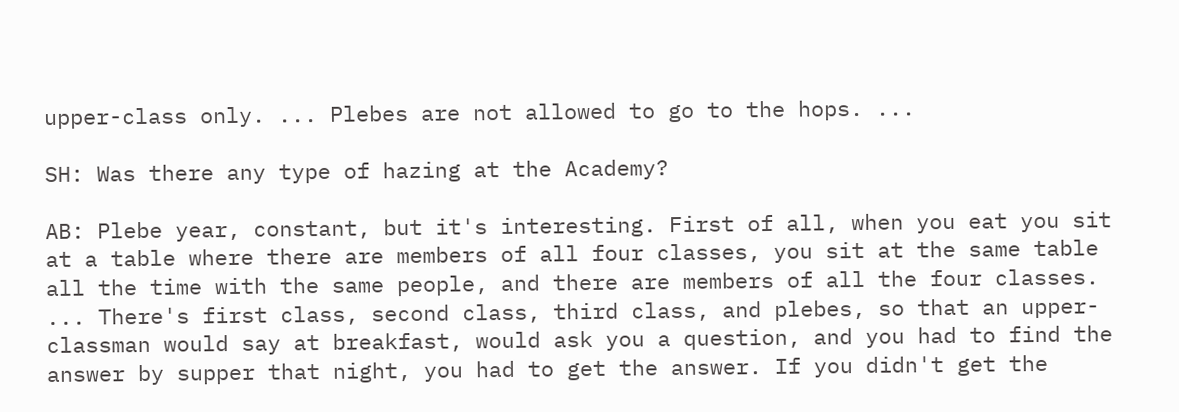upper-class only. ... Plebes are not allowed to go to the hops. ...

SH: Was there any type of hazing at the Academy?

AB: Plebe year, constant, but it's interesting. First of all, when you eat you sit at a table where there are members of all four classes, you sit at the same table all the time with the same people, and there are members of all the four classes. ... There's first class, second class, third class, and plebes, so that an upper-classman would say at breakfast, would ask you a question, and you had to find the answer by supper that night, you had to get the answer. If you didn't get the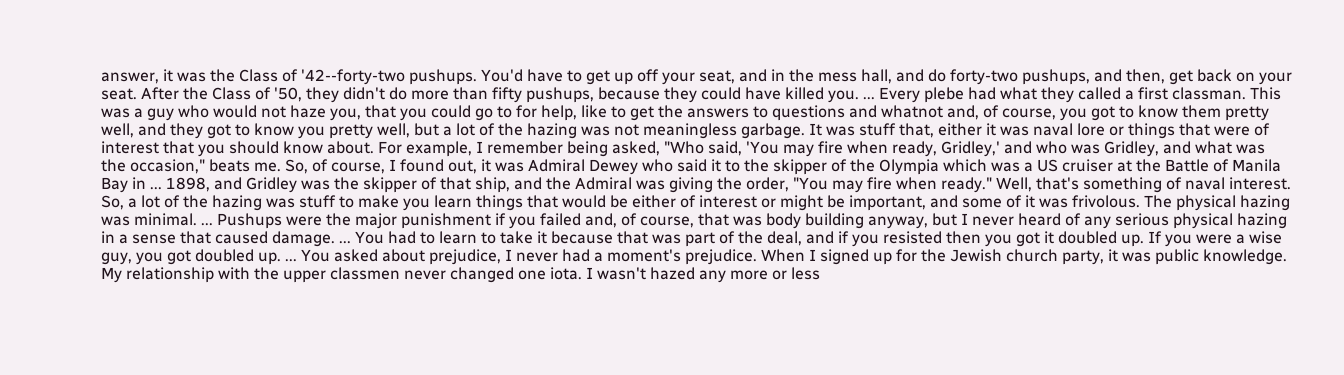answer, it was the Class of '42--forty-two pushups. You'd have to get up off your seat, and in the mess hall, and do forty-two pushups, and then, get back on your seat. After the Class of '50, they didn't do more than fifty pushups, because they could have killed you. ... Every plebe had what they called a first classman. This was a guy who would not haze you, that you could go to for help, like to get the answers to questions and whatnot and, of course, you got to know them pretty well, and they got to know you pretty well, but a lot of the hazing was not meaningless garbage. It was stuff that, either it was naval lore or things that were of interest that you should know about. For example, I remember being asked, "Who said, 'You may fire when ready, Gridley,' and who was Gridley, and what was the occasion," beats me. So, of course, I found out, it was Admiral Dewey who said it to the skipper of the Olympia which was a US cruiser at the Battle of Manila Bay in ... 1898, and Gridley was the skipper of that ship, and the Admiral was giving the order, "You may fire when ready." Well, that's something of naval interest. So, a lot of the hazing was stuff to make you learn things that would be either of interest or might be important, and some of it was frivolous. The physical hazing was minimal. ... Pushups were the major punishment if you failed and, of course, that was body building anyway, but I never heard of any serious physical hazing in a sense that caused damage. ... You had to learn to take it because that was part of the deal, and if you resisted then you got it doubled up. If you were a wise guy, you got doubled up. ... You asked about prejudice, I never had a moment's prejudice. When I signed up for the Jewish church party, it was public knowledge. My relationship with the upper classmen never changed one iota. I wasn't hazed any more or less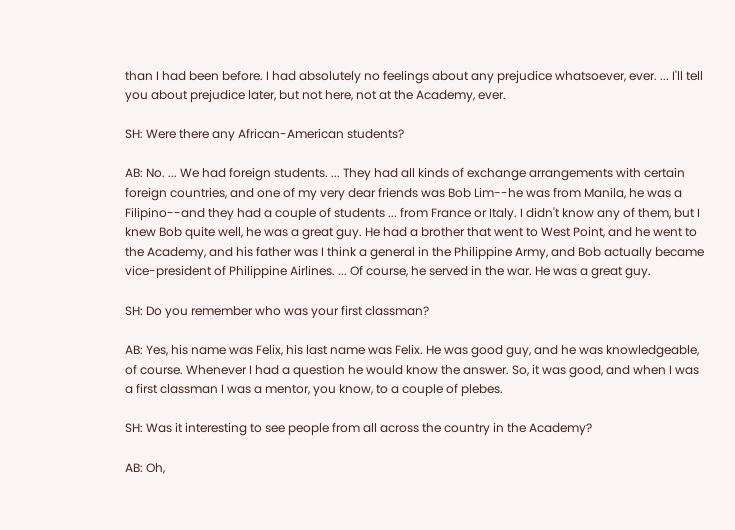than I had been before. I had absolutely no feelings about any prejudice whatsoever, ever. ... I'll tell you about prejudice later, but not here, not at the Academy, ever.

SH: Were there any African-American students?

AB: No. ... We had foreign students. ... They had all kinds of exchange arrangements with certain foreign countries, and one of my very dear friends was Bob Lim--he was from Manila, he was a Filipino--and they had a couple of students ... from France or Italy. I didn't know any of them, but I knew Bob quite well, he was a great guy. He had a brother that went to West Point, and he went to the Academy, and his father was I think a general in the Philippine Army, and Bob actually became vice-president of Philippine Airlines. ... Of course, he served in the war. He was a great guy.

SH: Do you remember who was your first classman?

AB: Yes, his name was Felix, his last name was Felix. He was good guy, and he was knowledgeable, of course. Whenever I had a question he would know the answer. So, it was good, and when I was a first classman I was a mentor, you know, to a couple of plebes.

SH: Was it interesting to see people from all across the country in the Academy?

AB: Oh,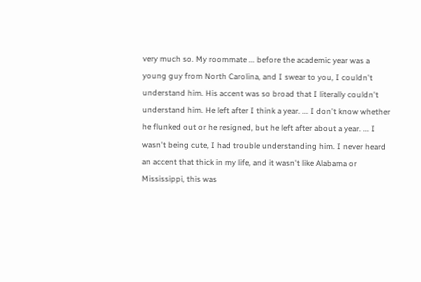very much so. My roommate ... before the academic year was a young guy from North Carolina, and I swear to you, I couldn't understand him. His accent was so broad that I literally couldn't understand him. He left after I think a year. ... I don't know whether he flunked out or he resigned, but he left after about a year. ... I wasn't being cute, I had trouble understanding him. I never heard an accent that thick in my life, and it wasn't like Alabama or Mississippi, this was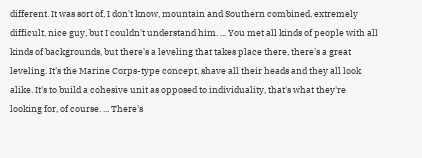different. It was sort of, I don't know, mountain and Southern combined, extremely difficult, nice guy, but I couldn't understand him. ... You met all kinds of people with all kinds of backgrounds, but there's a leveling that takes place there, there's a great leveling. It's the Marine Corps-type concept, shave all their heads and they all look alike. It's to build a cohesive unit as opposed to individuality, that's what they're looking for, of course. ... There's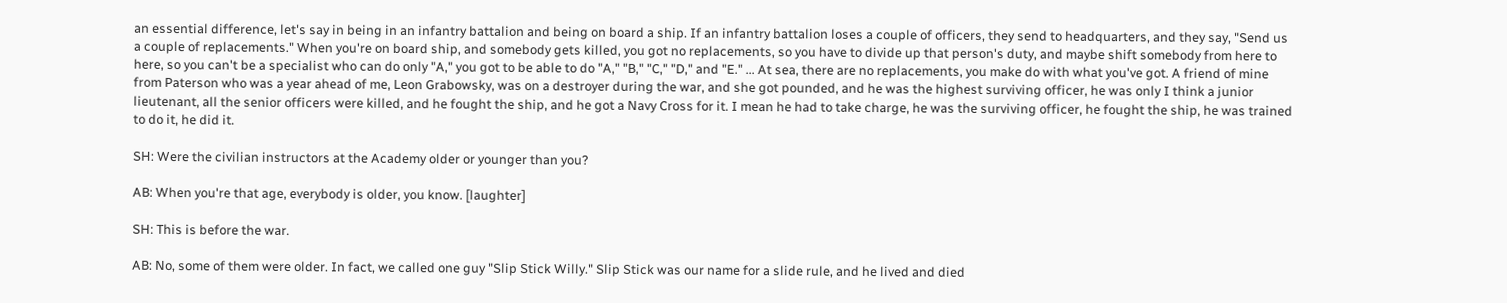an essential difference, let's say in being in an infantry battalion and being on board a ship. If an infantry battalion loses a couple of officers, they send to headquarters, and they say, "Send us a couple of replacements." When you're on board ship, and somebody gets killed, you got no replacements, so you have to divide up that person's duty, and maybe shift somebody from here to here, so you can't be a specialist who can do only "A," you got to be able to do "A," "B," "C," "D," and "E." ... At sea, there are no replacements, you make do with what you've got. A friend of mine from Paterson who was a year ahead of me, Leon Grabowsky, was on a destroyer during the war, and she got pounded, and he was the highest surviving officer, he was only I think a junior lieutenant, all the senior officers were killed, and he fought the ship, and he got a Navy Cross for it. I mean he had to take charge, he was the surviving officer, he fought the ship, he was trained to do it, he did it.

SH: Were the civilian instructors at the Academy older or younger than you?

AB: When you're that age, everybody is older, you know. [laughter]

SH: This is before the war.

AB: No, some of them were older. In fact, we called one guy "Slip Stick Willy." Slip Stick was our name for a slide rule, and he lived and died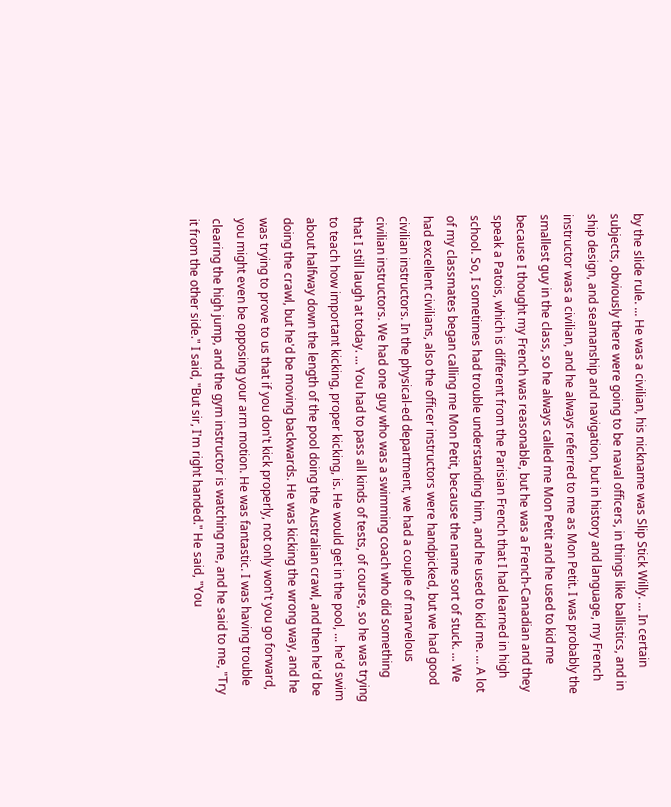by the slide rule. ... He was a civilian, his nickname was Slip Stick Willy. ... In certain subjects, obviously there were going to be naval officers, in things like ballistics, and in ship design, and seamanship and navigation, but in history and language, my French instructor was a civilian, and he always referred to me as Mon Petit. I was probably the smallest guy in the class, so he always called me Mon Petit and he used to kid me because I thought my French was reasonable, but he was a French-Canadian and they speak a Patois, which is different from the Parisian French that I had learned in high school. So, I sometimes had trouble understanding him, and he used to kid me. ... A lot of my classmates began calling me Mon Petit, because the name sort of stuck. ... We had excellent civilians, also the officer instructors were handpicked, but we had good civilian instructors. In the physical-ed department, we had a couple of marvelous civilian instructors. We had one guy who was a swimming coach who did something that I still laugh at today. ... You had to pass all kinds of tests, of course, so he was trying to teach how important kicking, proper kicking, is. He would get in the pool, ... he'd swim about halfway down the length of the pool doing the Australian crawl, and then he'd be doing the crawl, but he'd be moving backwards. He was kicking the wrong way, and he was trying to prove to us that if you don't kick properly, not only won't you go forward, you might even be opposing your arm motion. He was fantastic. I was having trouble clearing the high jump, and the gym instructor is watching me, and he said to me, "Try it from the other side." I said, "But sir, I'm right handed." He said, "You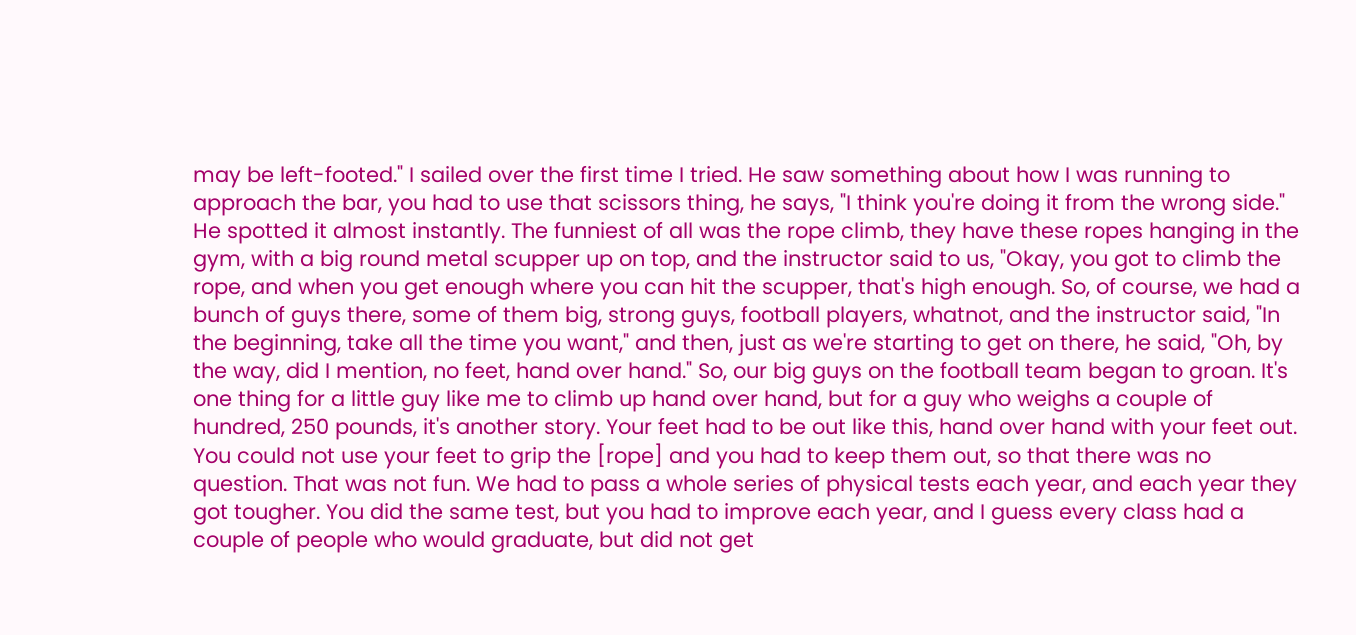may be left-footed." I sailed over the first time I tried. He saw something about how I was running to approach the bar, you had to use that scissors thing, he says, "I think you're doing it from the wrong side." He spotted it almost instantly. The funniest of all was the rope climb, they have these ropes hanging in the gym, with a big round metal scupper up on top, and the instructor said to us, "Okay, you got to climb the rope, and when you get enough where you can hit the scupper, that's high enough. So, of course, we had a bunch of guys there, some of them big, strong guys, football players, whatnot, and the instructor said, "In the beginning, take all the time you want," and then, just as we're starting to get on there, he said, "Oh, by the way, did I mention, no feet, hand over hand." So, our big guys on the football team began to groan. It's one thing for a little guy like me to climb up hand over hand, but for a guy who weighs a couple of hundred, 250 pounds, it's another story. Your feet had to be out like this, hand over hand with your feet out. You could not use your feet to grip the [rope] and you had to keep them out, so that there was no question. That was not fun. We had to pass a whole series of physical tests each year, and each year they got tougher. You did the same test, but you had to improve each year, and I guess every class had a couple of people who would graduate, but did not get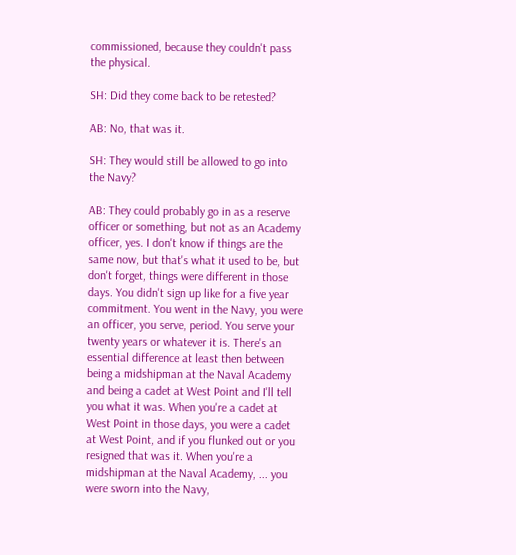commissioned, because they couldn't pass the physical.

SH: Did they come back to be retested?

AB: No, that was it.

SH: They would still be allowed to go into the Navy?

AB: They could probably go in as a reserve officer or something, but not as an Academy officer, yes. I don't know if things are the same now, but that's what it used to be, but don't forget, things were different in those days. You didn't sign up like for a five year commitment. You went in the Navy, you were an officer, you serve, period. You serve your twenty years or whatever it is. There's an essential difference at least then between being a midshipman at the Naval Academy and being a cadet at West Point and I'll tell you what it was. When you're a cadet at West Point in those days, you were a cadet at West Point, and if you flunked out or you resigned that was it. When you're a midshipman at the Naval Academy, ... you were sworn into the Navy,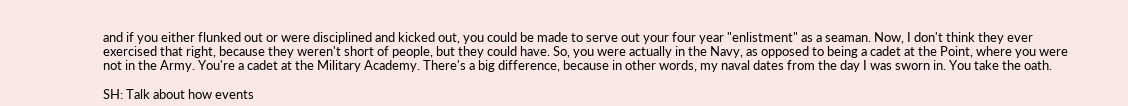and if you either flunked out or were disciplined and kicked out, you could be made to serve out your four year "enlistment" as a seaman. Now, I don't think they ever exercised that right, because they weren't short of people, but they could have. So, you were actually in the Navy, as opposed to being a cadet at the Point, where you were not in the Army. You're a cadet at the Military Academy. There's a big difference, because in other words, my naval dates from the day I was sworn in. You take the oath.

SH: Talk about how events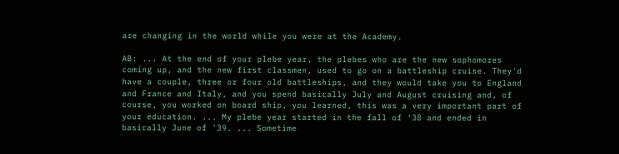are changing in the world while you were at the Academy.

AB: ... At the end of your plebe year, the plebes who are the new sophomores coming up, and the new first classmen, used to go on a battleship cruise. They'd have a couple, three or four old battleships, and they would take you to England and France and Italy, and you spend basically July and August cruising and, of course, you worked on board ship, you learned, this was a very important part of your education. ... My plebe year started in the fall of '38 and ended in basically June of '39. ... Sometime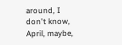around, I don't know, April, maybe,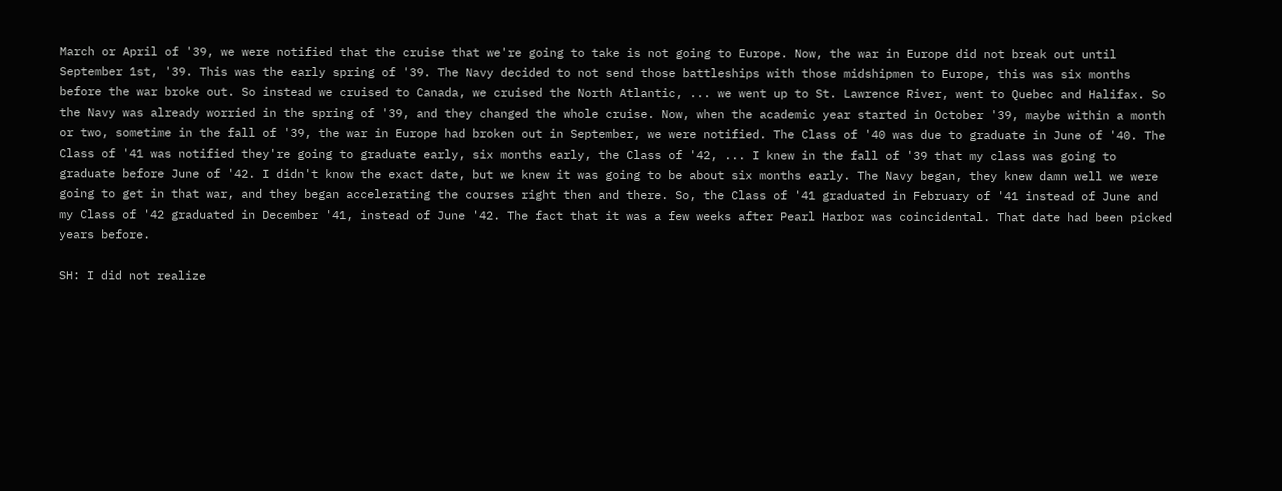March or April of '39, we were notified that the cruise that we're going to take is not going to Europe. Now, the war in Europe did not break out until September 1st, '39. This was the early spring of '39. The Navy decided to not send those battleships with those midshipmen to Europe, this was six months before the war broke out. So instead we cruised to Canada, we cruised the North Atlantic, ... we went up to St. Lawrence River, went to Quebec and Halifax. So the Navy was already worried in the spring of '39, and they changed the whole cruise. Now, when the academic year started in October '39, maybe within a month or two, sometime in the fall of '39, the war in Europe had broken out in September, we were notified. The Class of '40 was due to graduate in June of '40. The Class of '41 was notified they're going to graduate early, six months early, the Class of '42, ... I knew in the fall of '39 that my class was going to graduate before June of '42. I didn't know the exact date, but we knew it was going to be about six months early. The Navy began, they knew damn well we were going to get in that war, and they began accelerating the courses right then and there. So, the Class of '41 graduated in February of '41 instead of June and my Class of '42 graduated in December '41, instead of June '42. The fact that it was a few weeks after Pearl Harbor was coincidental. That date had been picked years before.

SH: I did not realize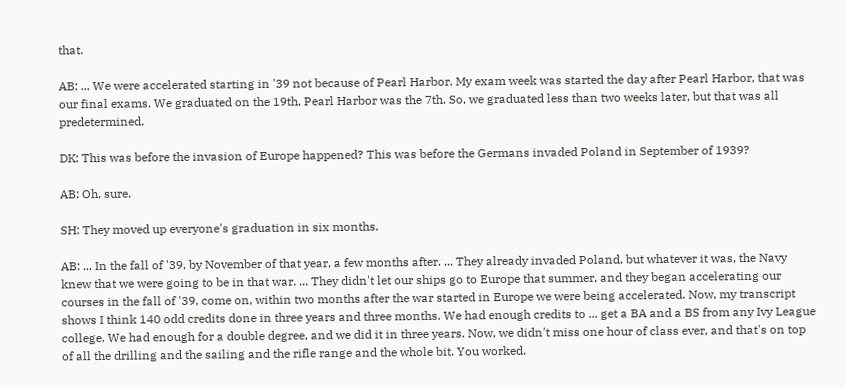that.

AB: ... We were accelerated starting in '39 not because of Pearl Harbor. My exam week was started the day after Pearl Harbor, that was our final exams. We graduated on the 19th, Pearl Harbor was the 7th. So, we graduated less than two weeks later, but that was all predetermined.

DK: This was before the invasion of Europe happened? This was before the Germans invaded Poland in September of 1939?

AB: Oh, sure.

SH: They moved up everyone's graduation in six months.

AB: ... In the fall of '39, by November of that year, a few months after. ... They already invaded Poland, but whatever it was, the Navy knew that we were going to be in that war. ... They didn't let our ships go to Europe that summer, and they began accelerating our courses in the fall of '39, come on, within two months after the war started in Europe we were being accelerated. Now, my transcript shows I think 140 odd credits done in three years and three months. We had enough credits to ... get a BA and a BS from any Ivy League college. We had enough for a double degree, and we did it in three years. Now, we didn't miss one hour of class ever, and that's on top of all the drilling and the sailing and the rifle range and the whole bit. You worked.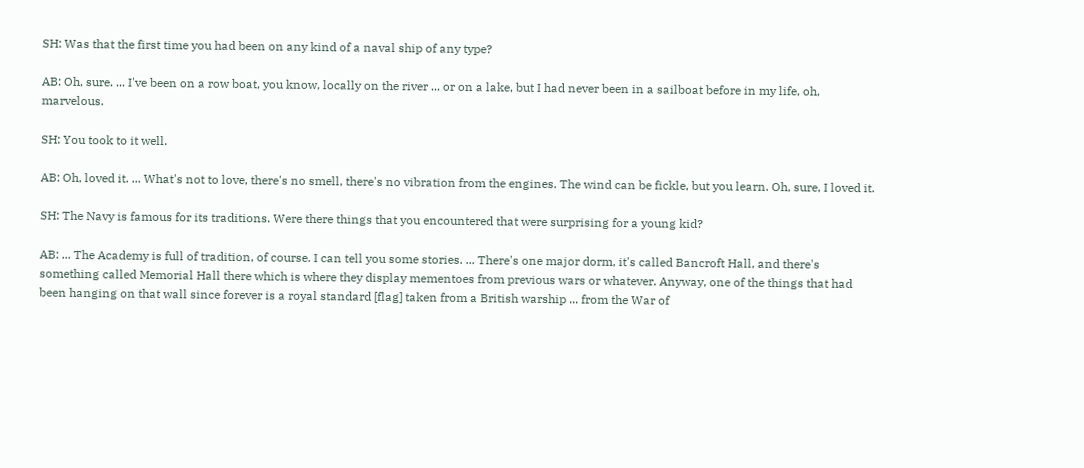SH: Was that the first time you had been on any kind of a naval ship of any type?

AB: Oh, sure. ... I've been on a row boat, you know, locally on the river ... or on a lake, but I had never been in a sailboat before in my life, oh, marvelous.

SH: You took to it well.

AB: Oh, loved it. ... What's not to love, there's no smell, there's no vibration from the engines. The wind can be fickle, but you learn. Oh, sure, I loved it.

SH: The Navy is famous for its traditions. Were there things that you encountered that were surprising for a young kid?

AB: ... The Academy is full of tradition, of course. I can tell you some stories. ... There's one major dorm, it's called Bancroft Hall, and there's something called Memorial Hall there which is where they display mementoes from previous wars or whatever. Anyway, one of the things that had been hanging on that wall since forever is a royal standard [flag] taken from a British warship ... from the War of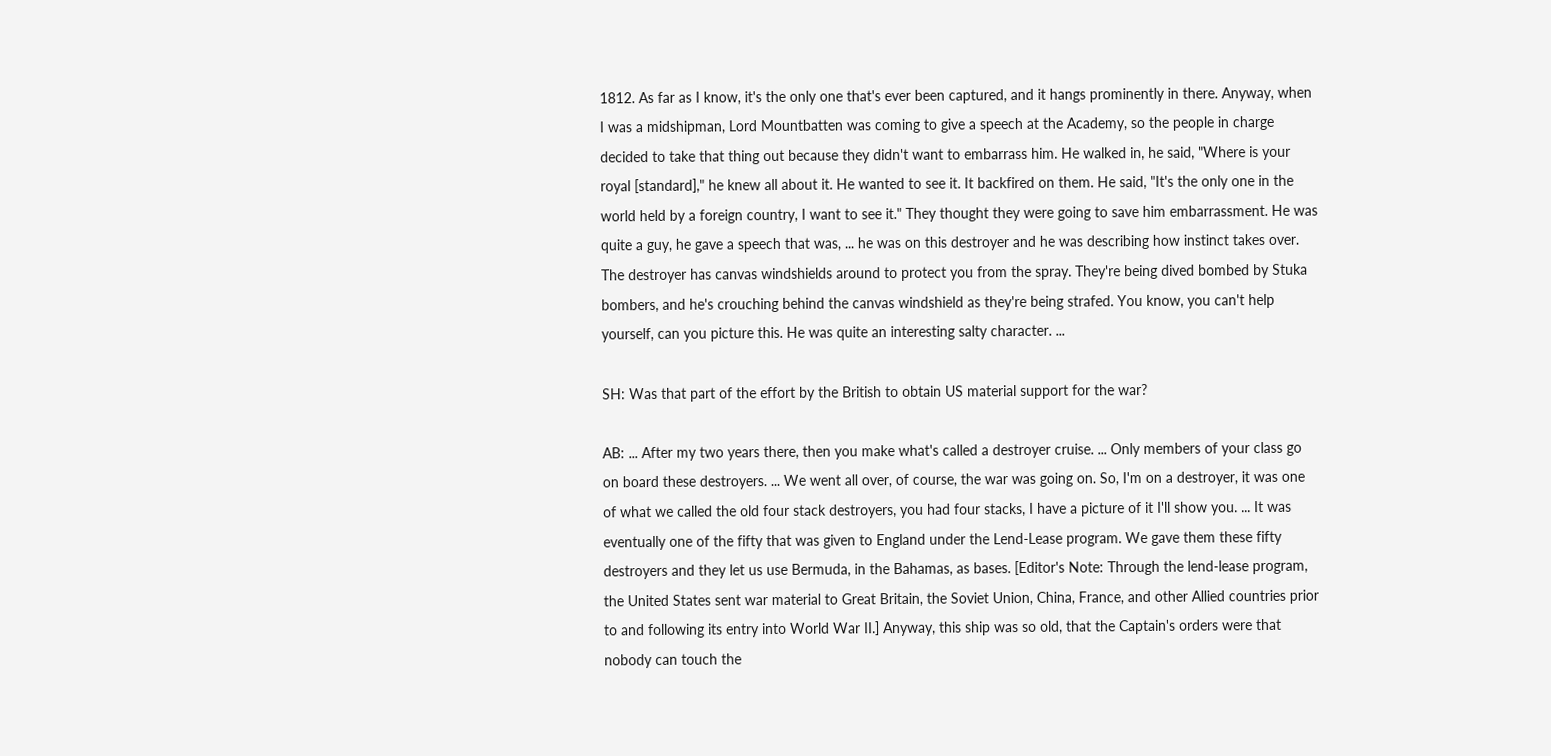1812. As far as I know, it's the only one that's ever been captured, and it hangs prominently in there. Anyway, when I was a midshipman, Lord Mountbatten was coming to give a speech at the Academy, so the people in charge decided to take that thing out because they didn't want to embarrass him. He walked in, he said, "Where is your royal [standard]," he knew all about it. He wanted to see it. It backfired on them. He said, "It's the only one in the world held by a foreign country, I want to see it." They thought they were going to save him embarrassment. He was quite a guy, he gave a speech that was, ... he was on this destroyer and he was describing how instinct takes over. The destroyer has canvas windshields around to protect you from the spray. They're being dived bombed by Stuka bombers, and he's crouching behind the canvas windshield as they're being strafed. You know, you can't help yourself, can you picture this. He was quite an interesting salty character. ...

SH: Was that part of the effort by the British to obtain US material support for the war?

AB: ... After my two years there, then you make what's called a destroyer cruise. ... Only members of your class go on board these destroyers. ... We went all over, of course, the war was going on. So, I'm on a destroyer, it was one of what we called the old four stack destroyers, you had four stacks, I have a picture of it I'll show you. ... It was eventually one of the fifty that was given to England under the Lend-Lease program. We gave them these fifty destroyers and they let us use Bermuda, in the Bahamas, as bases. [Editor's Note: Through the lend-lease program, the United States sent war material to Great Britain, the Soviet Union, China, France, and other Allied countries prior to and following its entry into World War II.] Anyway, this ship was so old, that the Captain's orders were that nobody can touch the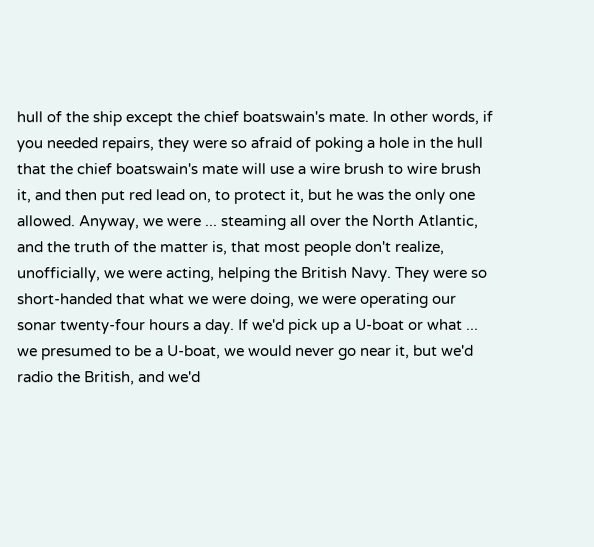hull of the ship except the chief boatswain's mate. In other words, if you needed repairs, they were so afraid of poking a hole in the hull that the chief boatswain's mate will use a wire brush to wire brush it, and then put red lead on, to protect it, but he was the only one allowed. Anyway, we were ... steaming all over the North Atlantic, and the truth of the matter is, that most people don't realize, unofficially, we were acting, helping the British Navy. They were so short-handed that what we were doing, we were operating our sonar twenty-four hours a day. If we'd pick up a U-boat or what ... we presumed to be a U-boat, we would never go near it, but we'd radio the British, and we'd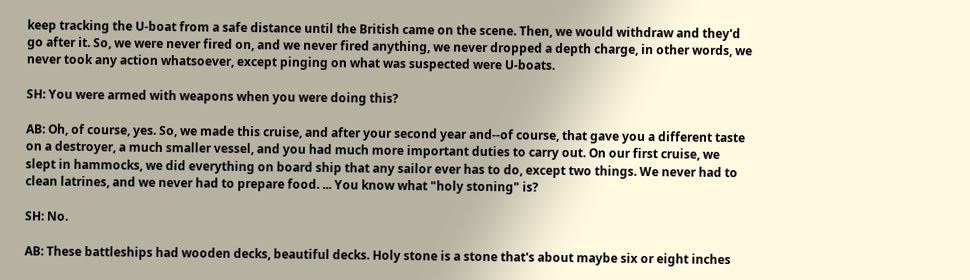keep tracking the U-boat from a safe distance until the British came on the scene. Then, we would withdraw and they'd go after it. So, we were never fired on, and we never fired anything, we never dropped a depth charge, in other words, we never took any action whatsoever, except pinging on what was suspected were U-boats.

SH: You were armed with weapons when you were doing this?

AB: Oh, of course, yes. So, we made this cruise, and after your second year and--of course, that gave you a different taste on a destroyer, a much smaller vessel, and you had much more important duties to carry out. On our first cruise, we slept in hammocks, we did everything on board ship that any sailor ever has to do, except two things. We never had to clean latrines, and we never had to prepare food. ... You know what "holy stoning" is?

SH: No.

AB: These battleships had wooden decks, beautiful decks. Holy stone is a stone that's about maybe six or eight inches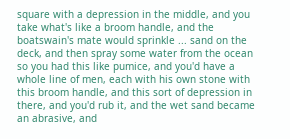square with a depression in the middle, and you take what's like a broom handle, and the boatswain's mate would sprinkle ... sand on the deck, and then spray some water from the ocean so you had this like pumice, and you'd have a whole line of men, each with his own stone with this broom handle, and this sort of depression in there, and you'd rub it, and the wet sand became an abrasive, and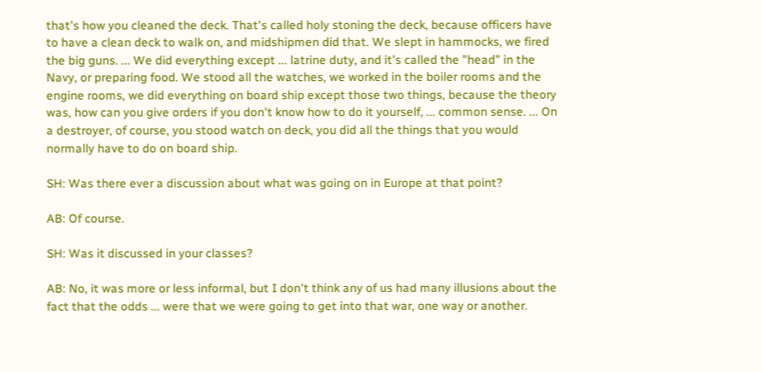that's how you cleaned the deck. That's called holy stoning the deck, because officers have to have a clean deck to walk on, and midshipmen did that. We slept in hammocks, we fired the big guns. ... We did everything except ... latrine duty, and it's called the "head" in the Navy, or preparing food. We stood all the watches, we worked in the boiler rooms and the engine rooms, we did everything on board ship except those two things, because the theory was, how can you give orders if you don't know how to do it yourself, ... common sense. ... On a destroyer, of course, you stood watch on deck, you did all the things that you would normally have to do on board ship.

SH: Was there ever a discussion about what was going on in Europe at that point?

AB: Of course.

SH: Was it discussed in your classes?

AB: No, it was more or less informal, but I don't think any of us had many illusions about the fact that the odds ... were that we were going to get into that war, one way or another.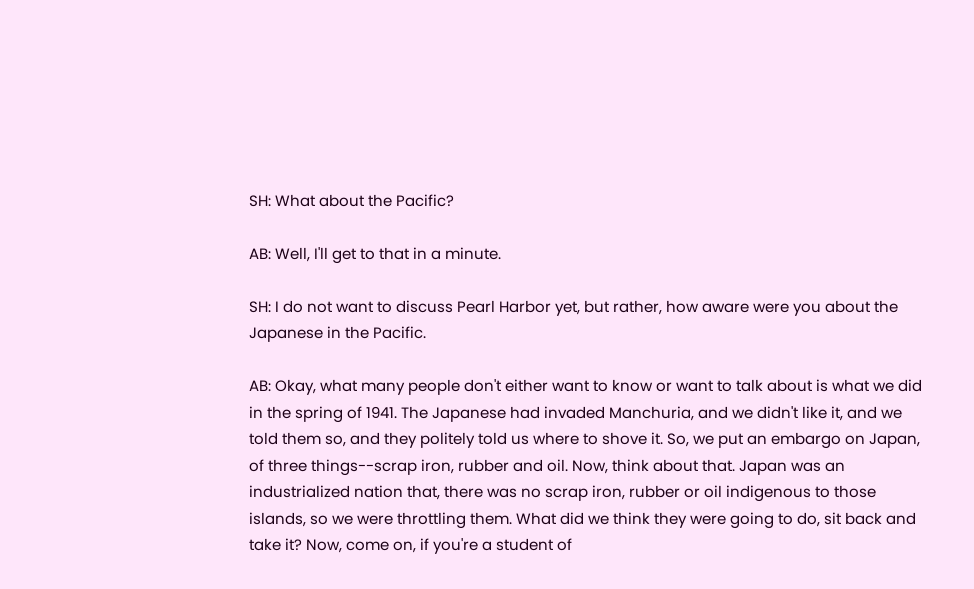SH: What about the Pacific?

AB: Well, I'll get to that in a minute.

SH: I do not want to discuss Pearl Harbor yet, but rather, how aware were you about the Japanese in the Pacific.

AB: Okay, what many people don't either want to know or want to talk about is what we did in the spring of 1941. The Japanese had invaded Manchuria, and we didn't like it, and we told them so, and they politely told us where to shove it. So, we put an embargo on Japan, of three things--scrap iron, rubber and oil. Now, think about that. Japan was an industrialized nation that, there was no scrap iron, rubber or oil indigenous to those islands, so we were throttling them. What did we think they were going to do, sit back and take it? Now, come on, if you're a student of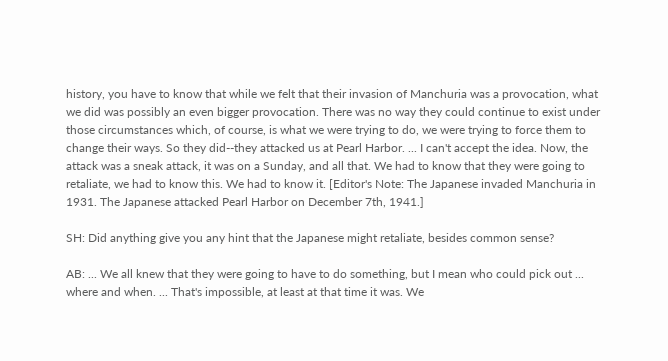history, you have to know that while we felt that their invasion of Manchuria was a provocation, what we did was possibly an even bigger provocation. There was no way they could continue to exist under those circumstances which, of course, is what we were trying to do, we were trying to force them to change their ways. So they did--they attacked us at Pearl Harbor. ... I can't accept the idea. Now, the attack was a sneak attack, it was on a Sunday, and all that. We had to know that they were going to retaliate, we had to know this. We had to know it. [Editor's Note: The Japanese invaded Manchuria in 1931. The Japanese attacked Pearl Harbor on December 7th, 1941.]

SH: Did anything give you any hint that the Japanese might retaliate, besides common sense?

AB: ... We all knew that they were going to have to do something, but I mean who could pick out ... where and when. ... That's impossible, at least at that time it was. We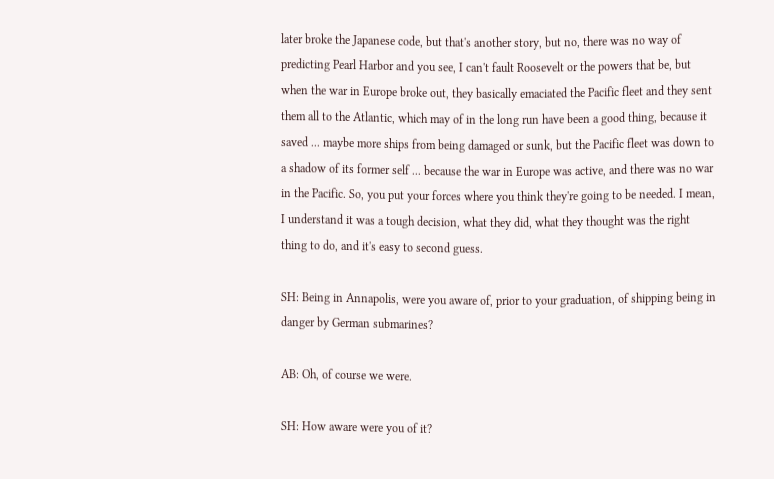later broke the Japanese code, but that's another story, but no, there was no way of predicting Pearl Harbor and you see, I can't fault Roosevelt or the powers that be, but when the war in Europe broke out, they basically emaciated the Pacific fleet and they sent them all to the Atlantic, which may of in the long run have been a good thing, because it saved ... maybe more ships from being damaged or sunk, but the Pacific fleet was down to a shadow of its former self ... because the war in Europe was active, and there was no war in the Pacific. So, you put your forces where you think they're going to be needed. I mean, I understand it was a tough decision, what they did, what they thought was the right thing to do, and it's easy to second guess.

SH: Being in Annapolis, were you aware of, prior to your graduation, of shipping being in danger by German submarines?

AB: Oh, of course we were.

SH: How aware were you of it?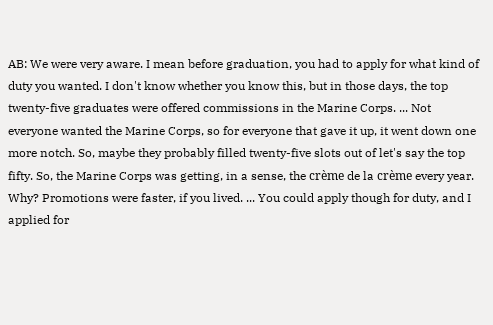AB: We were very aware. I mean before graduation, you had to apply for what kind of duty you wanted. I don't know whether you know this, but in those days, the top twenty-five graduates were offered commissions in the Marine Corps. ... Not everyone wanted the Marine Corps, so for everyone that gave it up, it went down one more notch. So, maybe they probably filled twenty-five slots out of let's say the top fifty. So, the Marine Corps was getting, in a sense, the crème de la crème every year. Why? Promotions were faster, if you lived. ... You could apply though for duty, and I applied for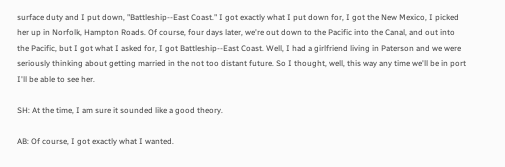surface duty and I put down, "Battleship--East Coast." I got exactly what I put down for, I got the New Mexico, I picked her up in Norfolk, Hampton Roads. Of course, four days later, we're out down to the Pacific into the Canal, and out into the Pacific, but I got what I asked for, I got Battleship--East Coast. Well, I had a girlfriend living in Paterson and we were seriously thinking about getting married in the not too distant future. So I thought, well, this way any time we'll be in port I'll be able to see her.

SH: At the time, I am sure it sounded like a good theory.

AB: Of course, I got exactly what I wanted.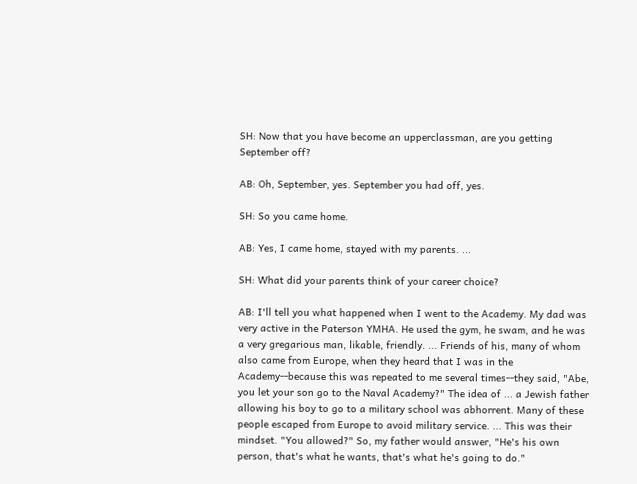SH: Now that you have become an upperclassman, are you getting September off?

AB: Oh, September, yes. September you had off, yes.

SH: So you came home.

AB: Yes, I came home, stayed with my parents. ...

SH: What did your parents think of your career choice?

AB: I'll tell you what happened when I went to the Academy. My dad was very active in the Paterson YMHA. He used the gym, he swam, and he was a very gregarious man, likable, friendly. ... Friends of his, many of whom also came from Europe, when they heard that I was in the Academy--because this was repeated to me several times--they said, "Abe, you let your son go to the Naval Academy?" The idea of ... a Jewish father allowing his boy to go to a military school was abhorrent. Many of these people escaped from Europe to avoid military service. ... This was their mindset. "You allowed?" So, my father would answer, "He's his own person, that's what he wants, that's what he's going to do."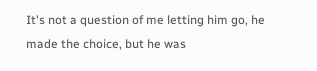It's not a question of me letting him go, he made the choice, but he was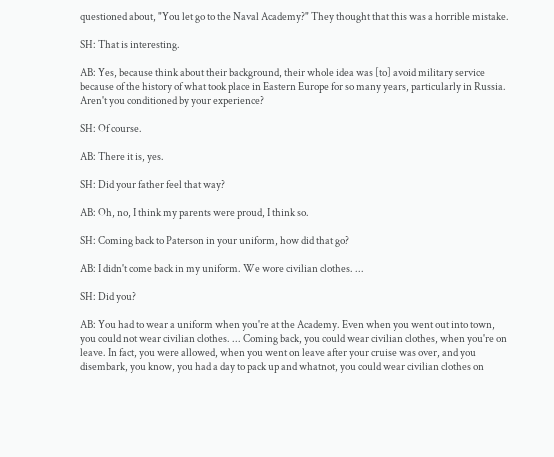questioned about, "You let go to the Naval Academy?" They thought that this was a horrible mistake.

SH: That is interesting.

AB: Yes, because think about their background, their whole idea was [to] avoid military service because of the history of what took place in Eastern Europe for so many years, particularly in Russia. Aren't you conditioned by your experience?

SH: Of course.

AB: There it is, yes.

SH: Did your father feel that way?

AB: Oh, no, I think my parents were proud, I think so.

SH: Coming back to Paterson in your uniform, how did that go?

AB: I didn't come back in my uniform. We wore civilian clothes. ...

SH: Did you?

AB: You had to wear a uniform when you're at the Academy. Even when you went out into town, you could not wear civilian clothes. ... Coming back, you could wear civilian clothes, when you're on leave. In fact, you were allowed, when you went on leave after your cruise was over, and you disembark, you know, you had a day to pack up and whatnot, you could wear civilian clothes on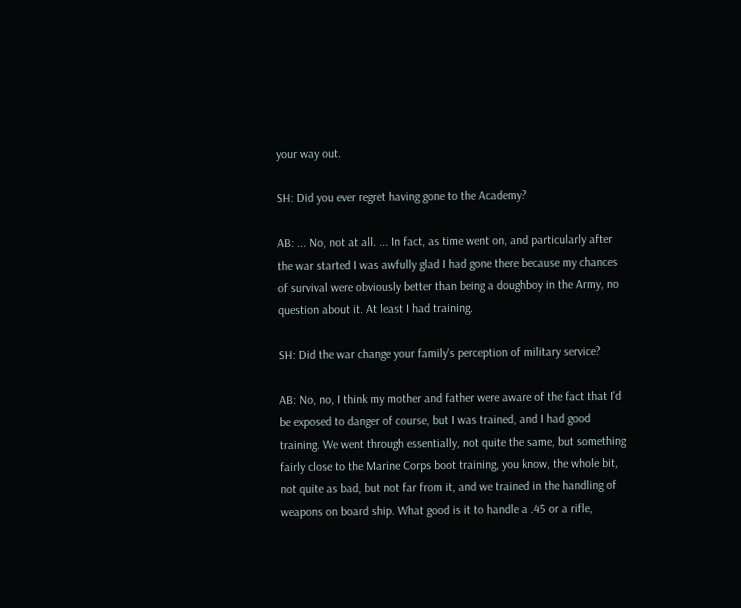your way out.

SH: Did you ever regret having gone to the Academy?

AB: ... No, not at all. ... In fact, as time went on, and particularly after the war started I was awfully glad I had gone there because my chances of survival were obviously better than being a doughboy in the Army, no question about it. At least I had training.

SH: Did the war change your family's perception of military service?

AB: No, no, I think my mother and father were aware of the fact that I'd be exposed to danger of course, but I was trained, and I had good training. We went through essentially, not quite the same, but something fairly close to the Marine Corps boot training, you know, the whole bit, not quite as bad, but not far from it, and we trained in the handling of weapons on board ship. What good is it to handle a .45 or a rifle,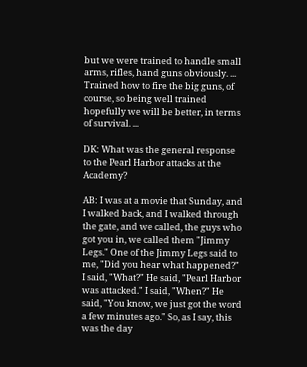but we were trained to handle small arms, rifles, hand guns obviously. ... Trained how to fire the big guns, of course, so being well trained hopefully we will be better, in terms of survival. ...

DK: What was the general response to the Pearl Harbor attacks at the Academy?

AB: I was at a movie that Sunday, and I walked back, and I walked through the gate, and we called, the guys who got you in, we called them "Jimmy Legs." One of the Jimmy Legs said to me, "Did you hear what happened?" I said, "What?" He said, "Pearl Harbor was attacked." I said, "When?" He said, "You know, we just got the word a few minutes ago." So, as I say, this was the day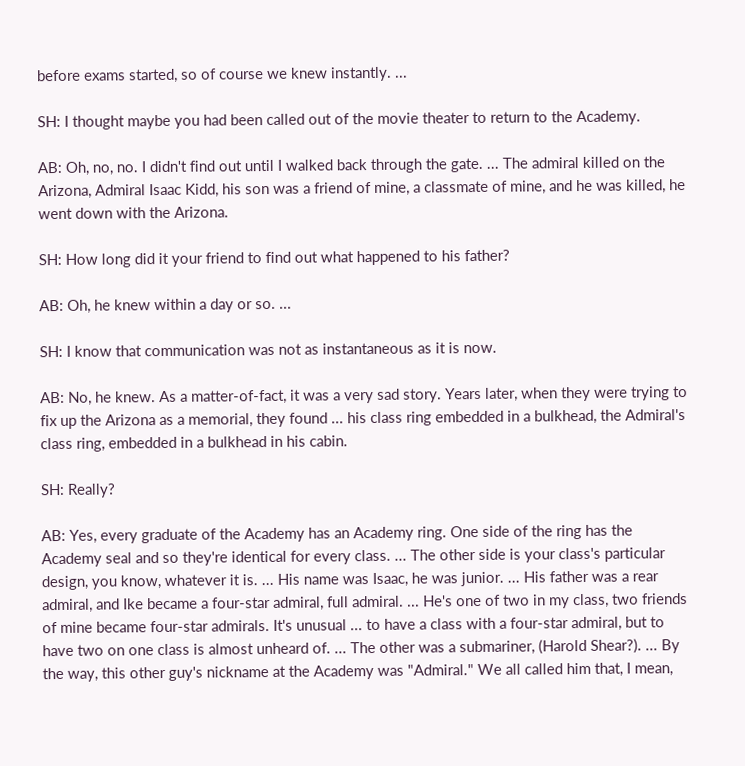before exams started, so of course we knew instantly. ...

SH: I thought maybe you had been called out of the movie theater to return to the Academy.

AB: Oh, no, no. I didn't find out until I walked back through the gate. ... The admiral killed on the Arizona, Admiral Isaac Kidd, his son was a friend of mine, a classmate of mine, and he was killed, he went down with the Arizona.

SH: How long did it your friend to find out what happened to his father?

AB: Oh, he knew within a day or so. ...

SH: I know that communication was not as instantaneous as it is now.

AB: No, he knew. As a matter-of-fact, it was a very sad story. Years later, when they were trying to fix up the Arizona as a memorial, they found ... his class ring embedded in a bulkhead, the Admiral's class ring, embedded in a bulkhead in his cabin.

SH: Really?

AB: Yes, every graduate of the Academy has an Academy ring. One side of the ring has the Academy seal and so they're identical for every class. ... The other side is your class's particular design, you know, whatever it is. ... His name was Isaac, he was junior. ... His father was a rear admiral, and Ike became a four-star admiral, full admiral. ... He's one of two in my class, two friends of mine became four-star admirals. It's unusual ... to have a class with a four-star admiral, but to have two on one class is almost unheard of. ... The other was a submariner, (Harold Shear?). ... By the way, this other guy's nickname at the Academy was "Admiral." We all called him that, I mean,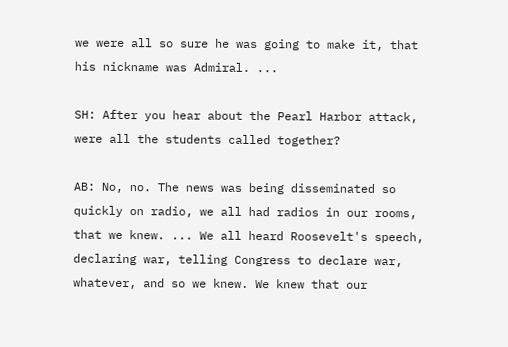we were all so sure he was going to make it, that his nickname was Admiral. ...

SH: After you hear about the Pearl Harbor attack, were all the students called together?

AB: No, no. The news was being disseminated so quickly on radio, we all had radios in our rooms, that we knew. ... We all heard Roosevelt's speech, declaring war, telling Congress to declare war, whatever, and so we knew. We knew that our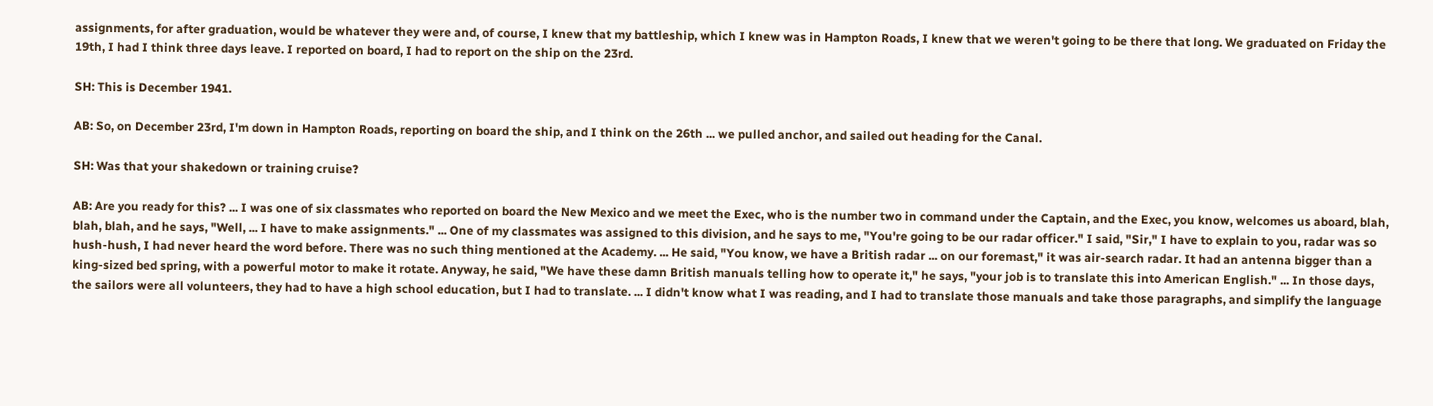assignments, for after graduation, would be whatever they were and, of course, I knew that my battleship, which I knew was in Hampton Roads, I knew that we weren't going to be there that long. We graduated on Friday the 19th, I had I think three days leave. I reported on board, I had to report on the ship on the 23rd.

SH: This is December 1941.

AB: So, on December 23rd, I'm down in Hampton Roads, reporting on board the ship, and I think on the 26th ... we pulled anchor, and sailed out heading for the Canal.

SH: Was that your shakedown or training cruise?

AB: Are you ready for this? ... I was one of six classmates who reported on board the New Mexico and we meet the Exec, who is the number two in command under the Captain, and the Exec, you know, welcomes us aboard, blah, blah, blah, and he says, "Well, ... I have to make assignments." ... One of my classmates was assigned to this division, and he says to me, "You're going to be our radar officer." I said, "Sir," I have to explain to you, radar was so hush-hush, I had never heard the word before. There was no such thing mentioned at the Academy. ... He said, "You know, we have a British radar ... on our foremast," it was air-search radar. It had an antenna bigger than a king-sized bed spring, with a powerful motor to make it rotate. Anyway, he said, "We have these damn British manuals telling how to operate it," he says, "your job is to translate this into American English." ... In those days, the sailors were all volunteers, they had to have a high school education, but I had to translate. ... I didn't know what I was reading, and I had to translate those manuals and take those paragraphs, and simplify the language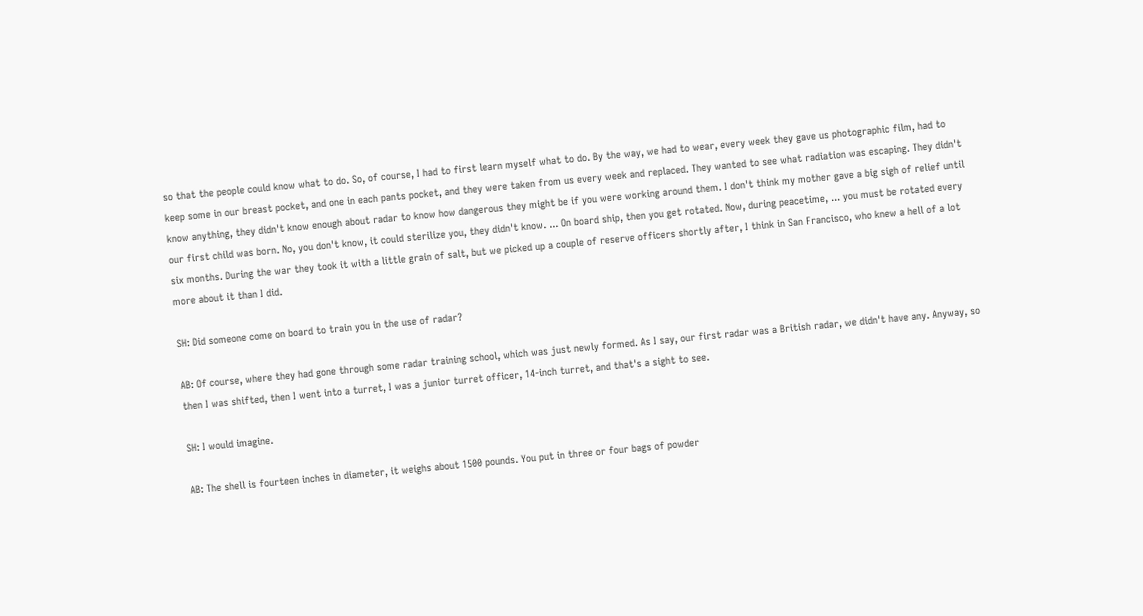so that the people could know what to do. So, of course, I had to first learn myself what to do. By the way, we had to wear, every week they gave us photographic film, had to keep some in our breast pocket, and one in each pants pocket, and they were taken from us every week and replaced. They wanted to see what radiation was escaping. They didn't know anything, they didn't know enough about radar to know how dangerous they might be if you were working around them. I don't think my mother gave a big sigh of relief until our first child was born. No, you don't know, it could sterilize you, they didn't know. ... On board ship, then you get rotated. Now, during peacetime, ... you must be rotated every six months. During the war they took it with a little grain of salt, but we picked up a couple of reserve officers shortly after, I think in San Francisco, who knew a hell of a lot more about it than I did.

SH: Did someone come on board to train you in the use of radar?

AB: Of course, where they had gone through some radar training school, which was just newly formed. As I say, our first radar was a British radar, we didn't have any. Anyway, so then I was shifted, then I went into a turret, I was a junior turret officer, 14-inch turret, and that's a sight to see.

SH: I would imagine.

AB: The shell is fourteen inches in diameter, it weighs about 1500 pounds. You put in three or four bags of powder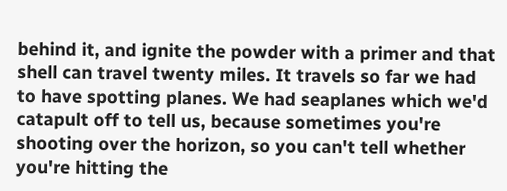behind it, and ignite the powder with a primer and that shell can travel twenty miles. It travels so far we had to have spotting planes. We had seaplanes which we'd catapult off to tell us, because sometimes you're shooting over the horizon, so you can't tell whether you're hitting the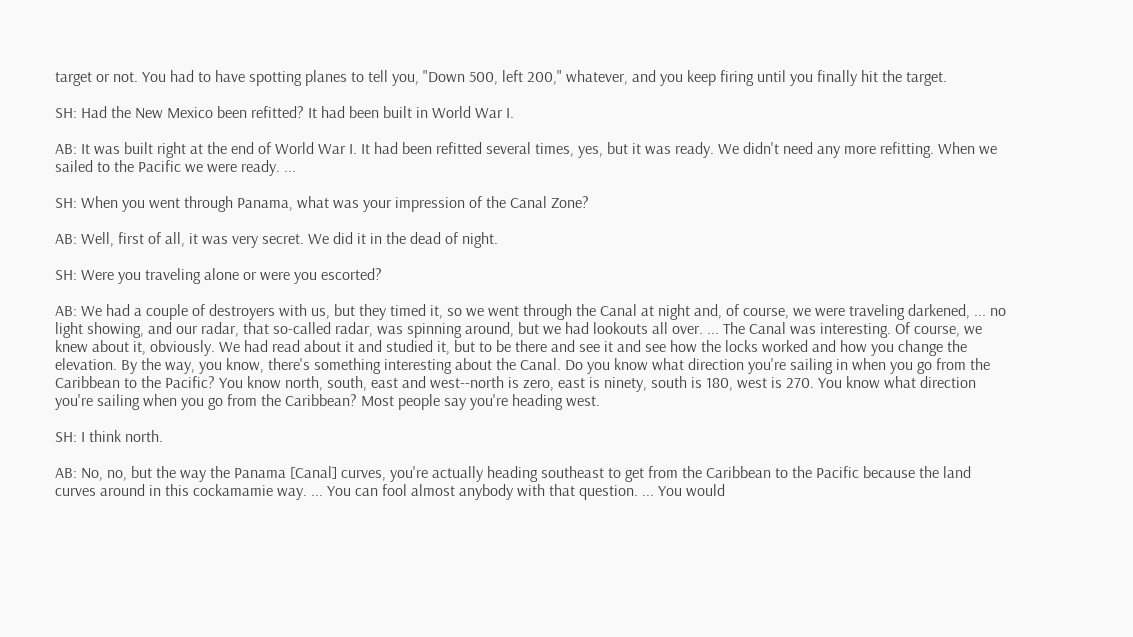target or not. You had to have spotting planes to tell you, "Down 500, left 200," whatever, and you keep firing until you finally hit the target.

SH: Had the New Mexico been refitted? It had been built in World War I.

AB: It was built right at the end of World War I. It had been refitted several times, yes, but it was ready. We didn't need any more refitting. When we sailed to the Pacific we were ready. ...

SH: When you went through Panama, what was your impression of the Canal Zone?

AB: Well, first of all, it was very secret. We did it in the dead of night.

SH: Were you traveling alone or were you escorted?

AB: We had a couple of destroyers with us, but they timed it, so we went through the Canal at night and, of course, we were traveling darkened, ... no light showing, and our radar, that so-called radar, was spinning around, but we had lookouts all over. ... The Canal was interesting. Of course, we knew about it, obviously. We had read about it and studied it, but to be there and see it and see how the locks worked and how you change the elevation. By the way, you know, there's something interesting about the Canal. Do you know what direction you're sailing in when you go from the Caribbean to the Pacific? You know north, south, east and west--north is zero, east is ninety, south is 180, west is 270. You know what direction you're sailing when you go from the Caribbean? Most people say you're heading west.

SH: I think north.

AB: No, no, but the way the Panama [Canal] curves, you're actually heading southeast to get from the Caribbean to the Pacific because the land curves around in this cockamamie way. ... You can fool almost anybody with that question. ... You would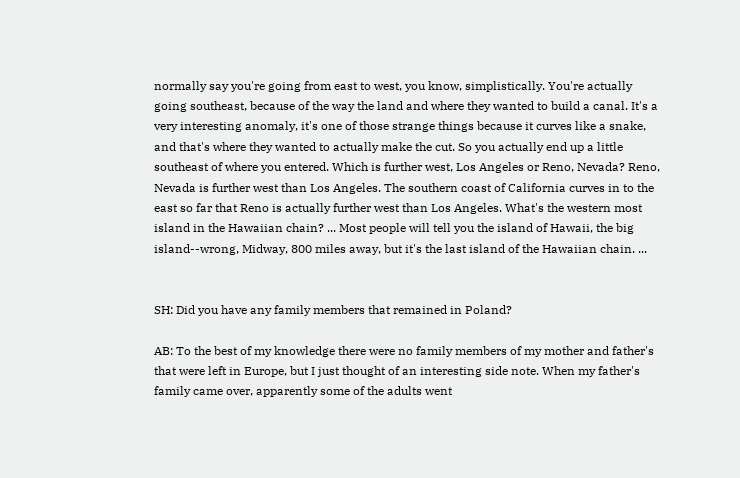normally say you're going from east to west, you know, simplistically. You're actually going southeast, because of the way the land and where they wanted to build a canal. It's a very interesting anomaly, it's one of those strange things because it curves like a snake, and that's where they wanted to actually make the cut. So you actually end up a little southeast of where you entered. Which is further west, Los Angeles or Reno, Nevada? Reno, Nevada is further west than Los Angeles. The southern coast of California curves in to the east so far that Reno is actually further west than Los Angeles. What's the western most island in the Hawaiian chain? ... Most people will tell you the island of Hawaii, the big island--wrong, Midway, 800 miles away, but it's the last island of the Hawaiian chain. ...


SH: Did you have any family members that remained in Poland?

AB: To the best of my knowledge there were no family members of my mother and father's that were left in Europe, but I just thought of an interesting side note. When my father's family came over, apparently some of the adults went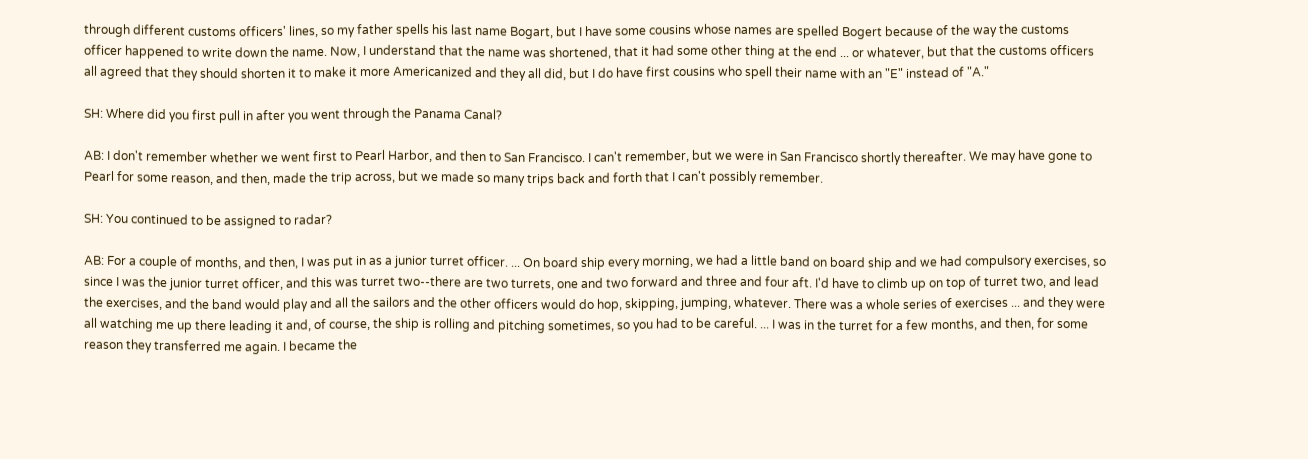through different customs officers' lines, so my father spells his last name Bogart, but I have some cousins whose names are spelled Bogert because of the way the customs officer happened to write down the name. Now, I understand that the name was shortened, that it had some other thing at the end ... or whatever, but that the customs officers all agreed that they should shorten it to make it more Americanized and they all did, but I do have first cousins who spell their name with an "E" instead of "A."

SH: Where did you first pull in after you went through the Panama Canal?

AB: I don't remember whether we went first to Pearl Harbor, and then to San Francisco. I can't remember, but we were in San Francisco shortly thereafter. We may have gone to Pearl for some reason, and then, made the trip across, but we made so many trips back and forth that I can't possibly remember.

SH: You continued to be assigned to radar?

AB: For a couple of months, and then, I was put in as a junior turret officer. ... On board ship every morning, we had a little band on board ship and we had compulsory exercises, so since I was the junior turret officer, and this was turret two--there are two turrets, one and two forward and three and four aft. I'd have to climb up on top of turret two, and lead the exercises, and the band would play and all the sailors and the other officers would do hop, skipping, jumping, whatever. There was a whole series of exercises ... and they were all watching me up there leading it and, of course, the ship is rolling and pitching sometimes, so you had to be careful. ... I was in the turret for a few months, and then, for some reason they transferred me again. I became the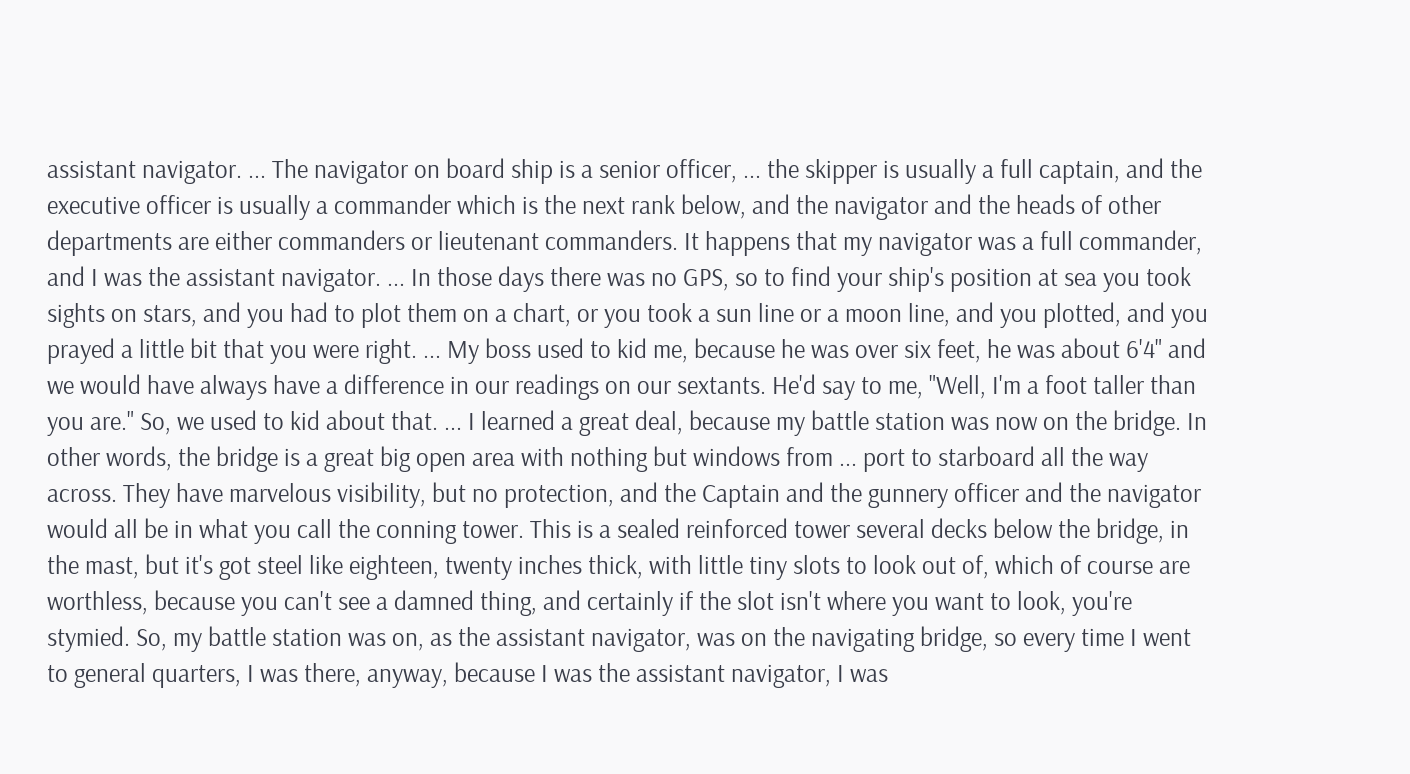assistant navigator. ... The navigator on board ship is a senior officer, ... the skipper is usually a full captain, and the executive officer is usually a commander which is the next rank below, and the navigator and the heads of other departments are either commanders or lieutenant commanders. It happens that my navigator was a full commander, and I was the assistant navigator. ... In those days there was no GPS, so to find your ship's position at sea you took sights on stars, and you had to plot them on a chart, or you took a sun line or a moon line, and you plotted, and you prayed a little bit that you were right. ... My boss used to kid me, because he was over six feet, he was about 6'4" and we would have always have a difference in our readings on our sextants. He'd say to me, "Well, I'm a foot taller than you are." So, we used to kid about that. ... I learned a great deal, because my battle station was now on the bridge. In other words, the bridge is a great big open area with nothing but windows from ... port to starboard all the way across. They have marvelous visibility, but no protection, and the Captain and the gunnery officer and the navigator would all be in what you call the conning tower. This is a sealed reinforced tower several decks below the bridge, in the mast, but it's got steel like eighteen, twenty inches thick, with little tiny slots to look out of, which of course are worthless, because you can't see a damned thing, and certainly if the slot isn't where you want to look, you're stymied. So, my battle station was on, as the assistant navigator, was on the navigating bridge, so every time I went to general quarters, I was there, anyway, because I was the assistant navigator, I was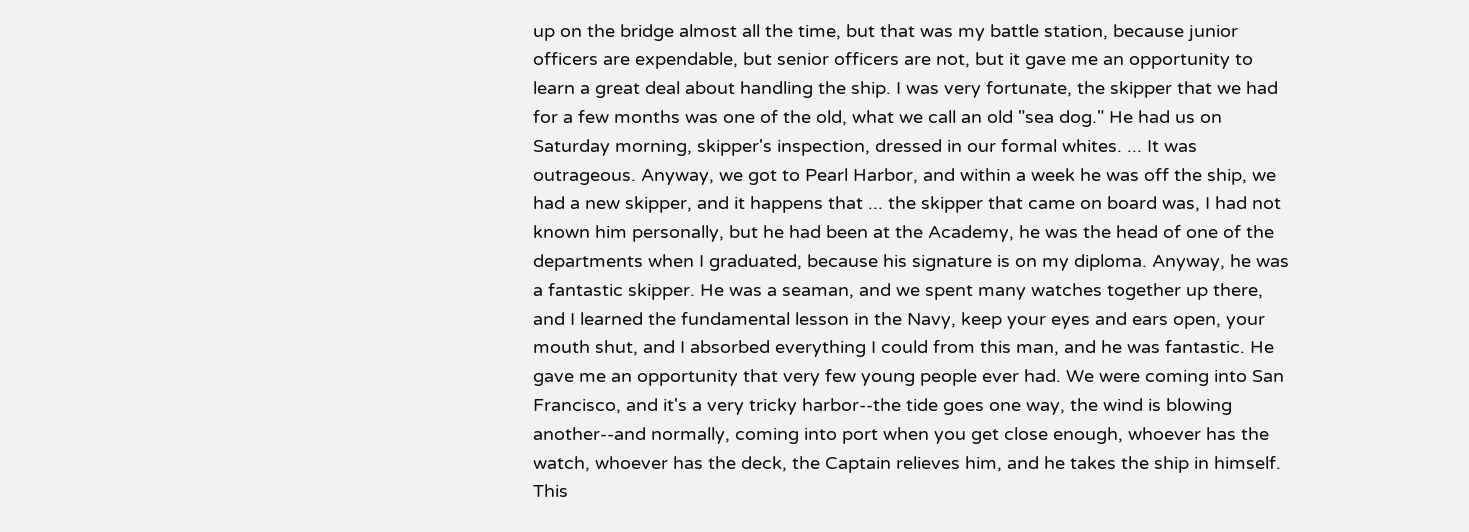up on the bridge almost all the time, but that was my battle station, because junior officers are expendable, but senior officers are not, but it gave me an opportunity to learn a great deal about handling the ship. I was very fortunate, the skipper that we had for a few months was one of the old, what we call an old "sea dog." He had us on Saturday morning, skipper's inspection, dressed in our formal whites. ... It was outrageous. Anyway, we got to Pearl Harbor, and within a week he was off the ship, we had a new skipper, and it happens that ... the skipper that came on board was, I had not known him personally, but he had been at the Academy, he was the head of one of the departments when I graduated, because his signature is on my diploma. Anyway, he was a fantastic skipper. He was a seaman, and we spent many watches together up there, and I learned the fundamental lesson in the Navy, keep your eyes and ears open, your mouth shut, and I absorbed everything I could from this man, and he was fantastic. He gave me an opportunity that very few young people ever had. We were coming into San Francisco, and it's a very tricky harbor--the tide goes one way, the wind is blowing another--and normally, coming into port when you get close enough, whoever has the watch, whoever has the deck, the Captain relieves him, and he takes the ship in himself. This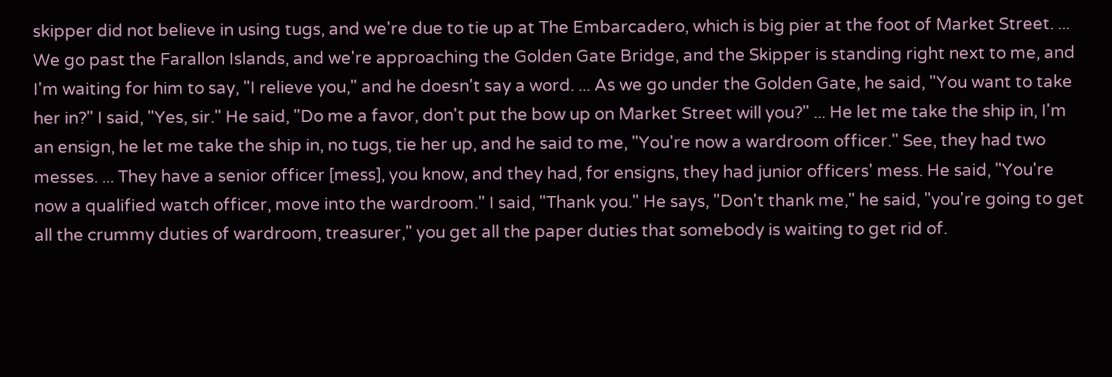skipper did not believe in using tugs, and we're due to tie up at The Embarcadero, which is big pier at the foot of Market Street. ... We go past the Farallon Islands, and we're approaching the Golden Gate Bridge, and the Skipper is standing right next to me, and I'm waiting for him to say, "I relieve you," and he doesn't say a word. ... As we go under the Golden Gate, he said, "You want to take her in?" I said, "Yes, sir." He said, "Do me a favor, don't put the bow up on Market Street will you?" ... He let me take the ship in, I'm an ensign, he let me take the ship in, no tugs, tie her up, and he said to me, "You're now a wardroom officer." See, they had two messes. ... They have a senior officer [mess], you know, and they had, for ensigns, they had junior officers' mess. He said, "You're now a qualified watch officer, move into the wardroom." I said, "Thank you." He says, "Don't thank me," he said, "you're going to get all the crummy duties of wardroom, treasurer," you get all the paper duties that somebody is waiting to get rid of.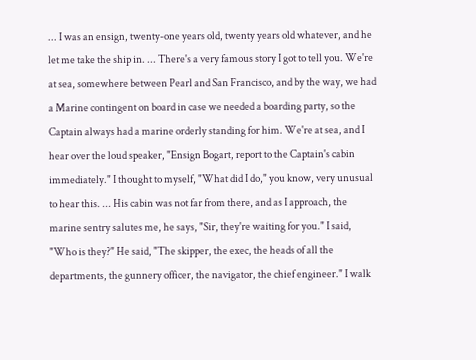... I was an ensign, twenty-one years old, twenty years old whatever, and he let me take the ship in. ... There's a very famous story I got to tell you. We're at sea, somewhere between Pearl and San Francisco, and by the way, we had a Marine contingent on board in case we needed a boarding party, so the Captain always had a marine orderly standing for him. We're at sea, and I hear over the loud speaker, "Ensign Bogart, report to the Captain's cabin immediately." I thought to myself, "What did I do," you know, very unusual to hear this. ... His cabin was not far from there, and as I approach, the marine sentry salutes me, he says, "Sir, they're waiting for you." I said, "Who is they?" He said, "The skipper, the exec, the heads of all the departments, the gunnery officer, the navigator, the chief engineer." I walk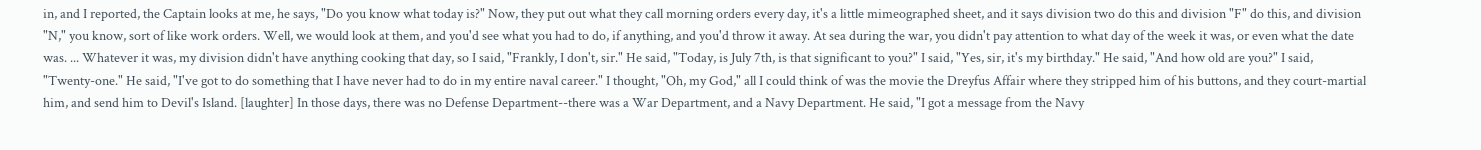in, and I reported, the Captain looks at me, he says, "Do you know what today is?" Now, they put out what they call morning orders every day, it's a little mimeographed sheet, and it says division two do this and division "F" do this, and division "N," you know, sort of like work orders. Well, we would look at them, and you'd see what you had to do, if anything, and you'd throw it away. At sea during the war, you didn't pay attention to what day of the week it was, or even what the date was. ... Whatever it was, my division didn't have anything cooking that day, so I said, "Frankly, I don't, sir." He said, "Today, is July 7th, is that significant to you?" I said, "Yes, sir, it's my birthday." He said, "And how old are you?" I said, "Twenty-one." He said, "I've got to do something that I have never had to do in my entire naval career." I thought, "Oh, my God," all I could think of was the movie the Dreyfus Affair where they stripped him of his buttons, and they court-martial him, and send him to Devil's Island. [laughter] In those days, there was no Defense Department--there was a War Department, and a Navy Department. He said, "I got a message from the Navy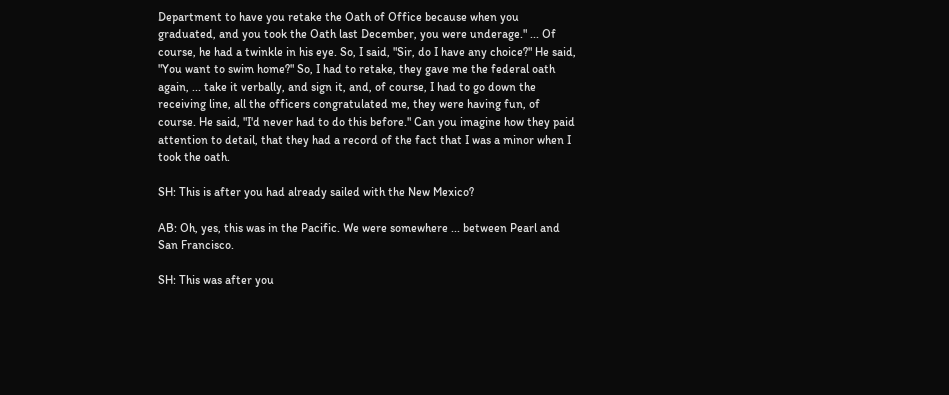Department to have you retake the Oath of Office because when you graduated, and you took the Oath last December, you were underage." ... Of course, he had a twinkle in his eye. So, I said, "Sir, do I have any choice?" He said, "You want to swim home?" So, I had to retake, they gave me the federal oath again, ... take it verbally, and sign it, and, of course, I had to go down the receiving line, all the officers congratulated me, they were having fun, of course. He said, "I'd never had to do this before." Can you imagine how they paid attention to detail, that they had a record of the fact that I was a minor when I took the oath.

SH: This is after you had already sailed with the New Mexico?

AB: Oh, yes, this was in the Pacific. We were somewhere ... between Pearl and San Francisco.

SH: This was after you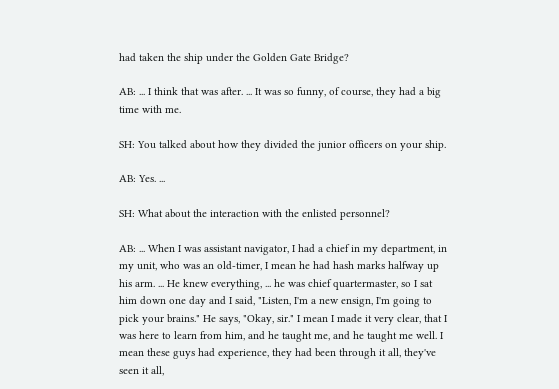had taken the ship under the Golden Gate Bridge?

AB: ... I think that was after. ... It was so funny, of course, they had a big time with me.

SH: You talked about how they divided the junior officers on your ship.

AB: Yes. ...

SH: What about the interaction with the enlisted personnel?

AB: ... When I was assistant navigator, I had a chief in my department, in my unit, who was an old-timer, I mean he had hash marks halfway up his arm. ... He knew everything, ... he was chief quartermaster, so I sat him down one day and I said, "Listen, I'm a new ensign, I'm going to pick your brains." He says, "Okay, sir." I mean I made it very clear, that I was here to learn from him, and he taught me, and he taught me well. I mean these guys had experience, they had been through it all, they've seen it all,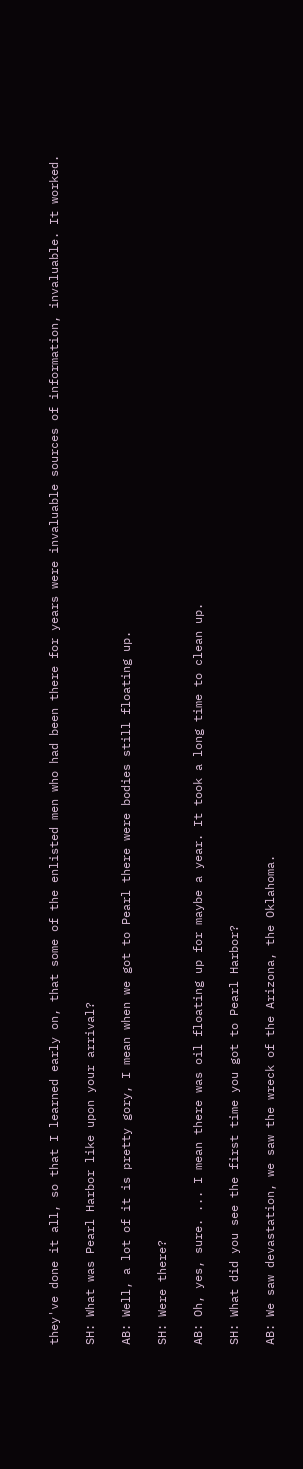they've done it all, so that I learned early on, that some of the enlisted men who had been there for years were invaluable sources of information, invaluable. It worked.

SH: What was Pearl Harbor like upon your arrival?

AB: Well, a lot of it is pretty gory, I mean when we got to Pearl there were bodies still floating up.

SH: Were there?

AB: Oh, yes, sure. ... I mean there was oil floating up for maybe a year. It took a long time to clean up.

SH: What did you see the first time you got to Pearl Harbor?

AB: We saw devastation, we saw the wreck of the Arizona, the Oklahoma.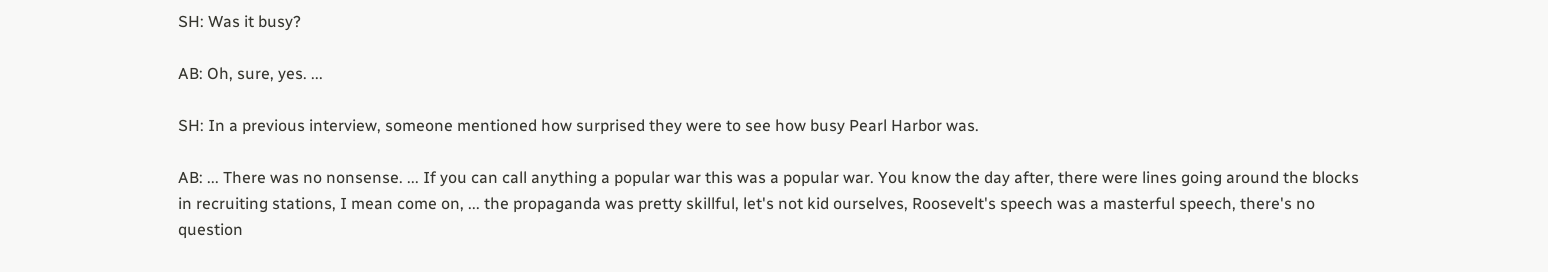SH: Was it busy?

AB: Oh, sure, yes. ...

SH: In a previous interview, someone mentioned how surprised they were to see how busy Pearl Harbor was.

AB: ... There was no nonsense. ... If you can call anything a popular war this was a popular war. You know the day after, there were lines going around the blocks in recruiting stations, I mean come on, ... the propaganda was pretty skillful, let's not kid ourselves, Roosevelt's speech was a masterful speech, there's no question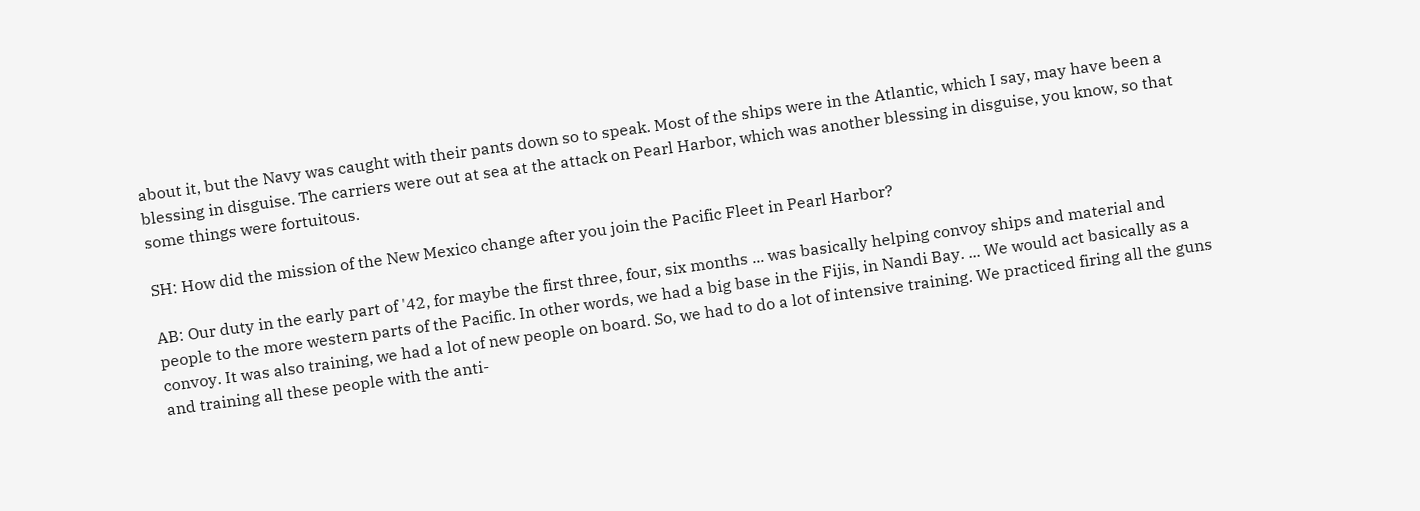about it, but the Navy was caught with their pants down so to speak. Most of the ships were in the Atlantic, which I say, may have been a blessing in disguise. The carriers were out at sea at the attack on Pearl Harbor, which was another blessing in disguise, you know, so that some things were fortuitous.

SH: How did the mission of the New Mexico change after you join the Pacific Fleet in Pearl Harbor?

AB: Our duty in the early part of '42, for maybe the first three, four, six months ... was basically helping convoy ships and material and people to the more western parts of the Pacific. In other words, we had a big base in the Fijis, in Nandi Bay. ... We would act basically as a convoy. It was also training, we had a lot of new people on board. So, we had to do a lot of intensive training. We practiced firing all the guns and training all these people with the anti-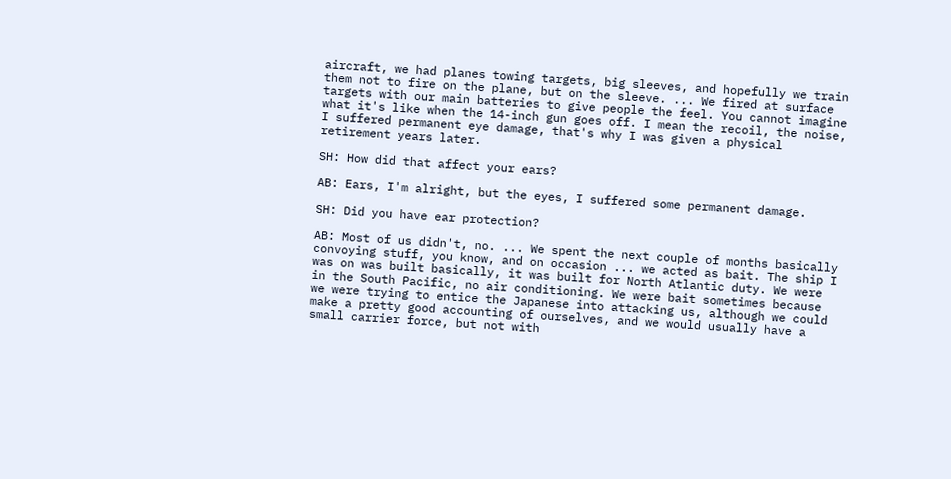aircraft, we had planes towing targets, big sleeves, and hopefully we train them not to fire on the plane, but on the sleeve. ... We fired at surface targets with our main batteries to give people the feel. You cannot imagine what it's like when the 14-inch gun goes off. I mean the recoil, the noise, I suffered permanent eye damage, that's why I was given a physical retirement years later.

SH: How did that affect your ears?

AB: Ears, I'm alright, but the eyes, I suffered some permanent damage.

SH: Did you have ear protection?

AB: Most of us didn't, no. ... We spent the next couple of months basically convoying stuff, you know, and on occasion ... we acted as bait. The ship I was on was built basically, it was built for North Atlantic duty. We were in the South Pacific, no air conditioning. We were bait sometimes because we were trying to entice the Japanese into attacking us, although we could make a pretty good accounting of ourselves, and we would usually have a small carrier force, but not with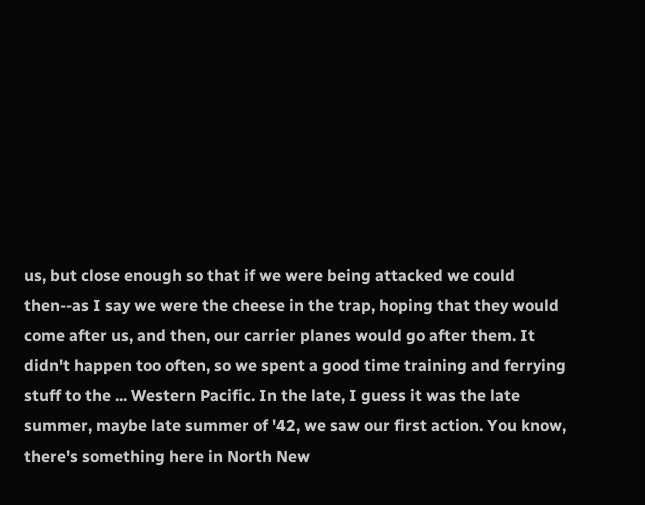us, but close enough so that if we were being attacked we could then--as I say we were the cheese in the trap, hoping that they would come after us, and then, our carrier planes would go after them. It didn't happen too often, so we spent a good time training and ferrying stuff to the ... Western Pacific. In the late, I guess it was the late summer, maybe late summer of '42, we saw our first action. You know, there's something here in North New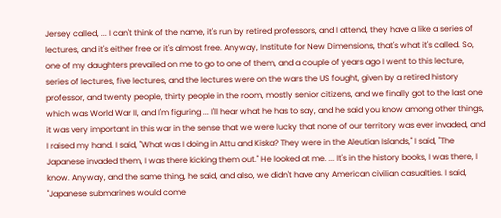Jersey called, ... I can't think of the name, it's run by retired professors, and I attend, they have a like a series of lectures, and it's either free or it's almost free. Anyway, Institute for New Dimensions, that's what it's called. So, one of my daughters prevailed on me to go to one of them, and a couple of years ago I went to this lecture, series of lectures, five lectures, and the lectures were on the wars the US fought, given by a retired history professor, and twenty people, thirty people in the room, mostly senior citizens, and we finally got to the last one which was World War II, and I'm figuring ... I'll hear what he has to say, and he said you know among other things, it was very important in this war in the sense that we were lucky that none of our territory was ever invaded, and I raised my hand. I said, "What was I doing in Attu and Kiska? They were in the Aleutian Islands," I said, "The Japanese invaded them, I was there kicking them out." He looked at me. ... It's in the history books, I was there, I know. Anyway, and the same thing, he said, and also, we didn't have any American civilian casualties. I said, "Japanese submarines would come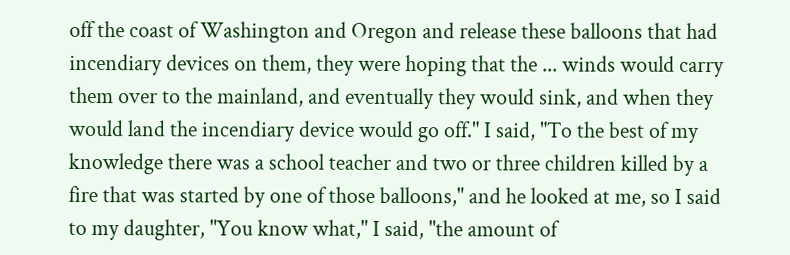off the coast of Washington and Oregon and release these balloons that had incendiary devices on them, they were hoping that the ... winds would carry them over to the mainland, and eventually they would sink, and when they would land the incendiary device would go off." I said, "To the best of my knowledge there was a school teacher and two or three children killed by a fire that was started by one of those balloons," and he looked at me, so I said to my daughter, "You know what," I said, "the amount of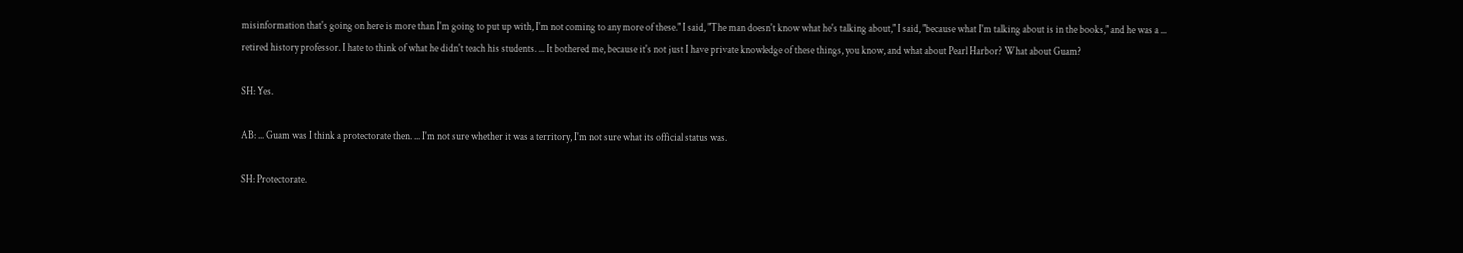misinformation that's going on here is more than I'm going to put up with, I'm not coming to any more of these." I said, "The man doesn't know what he's talking about," I said, "because what I'm talking about is in the books," and he was a ... retired history professor. I hate to think of what he didn't teach his students. ... It bothered me, because it's not just I have private knowledge of these things, you know, and what about Pearl Harbor? What about Guam?

SH: Yes.

AB: ... Guam was I think a protectorate then. ... I'm not sure whether it was a territory, I'm not sure what its official status was.

SH: Protectorate.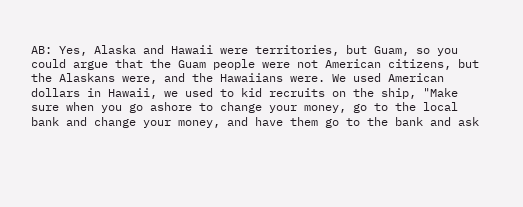AB: Yes, Alaska and Hawaii were territories, but Guam, so you could argue that the Guam people were not American citizens, but the Alaskans were, and the Hawaiians were. We used American dollars in Hawaii, we used to kid recruits on the ship, "Make sure when you go ashore to change your money, go to the local bank and change your money, and have them go to the bank and ask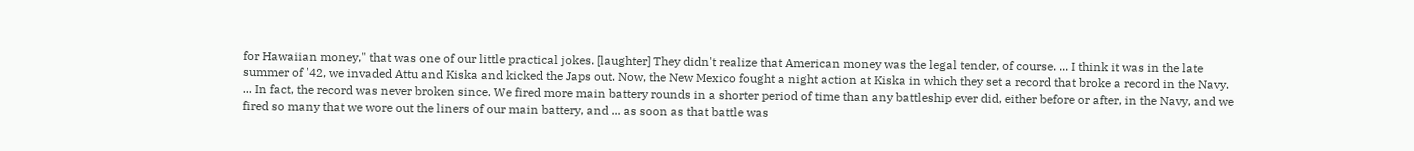for Hawaiian money," that was one of our little practical jokes. [laughter] They didn't realize that American money was the legal tender, of course. ... I think it was in the late summer of '42, we invaded Attu and Kiska and kicked the Japs out. Now, the New Mexico fought a night action at Kiska in which they set a record that broke a record in the Navy. ... In fact, the record was never broken since. We fired more main battery rounds in a shorter period of time than any battleship ever did, either before or after, in the Navy, and we fired so many that we wore out the liners of our main battery, and ... as soon as that battle was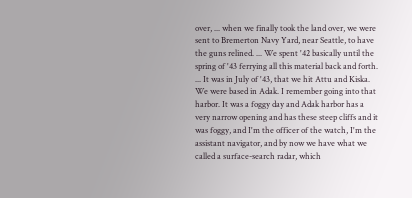over, ... when we finally took the land over, we were sent to Bremerton Navy Yard, near Seattle, to have the guns relined. ... We spent '42 basically until the spring of '43 ferrying all this material back and forth. ... It was in July of '43, that we hit Attu and Kiska. We were based in Adak. I remember going into that harbor. It was a foggy day and Adak harbor has a very narrow opening and has these steep cliffs and it was foggy, and I'm the officer of the watch, I'm the assistant navigator, and by now we have what we called a surface-search radar, which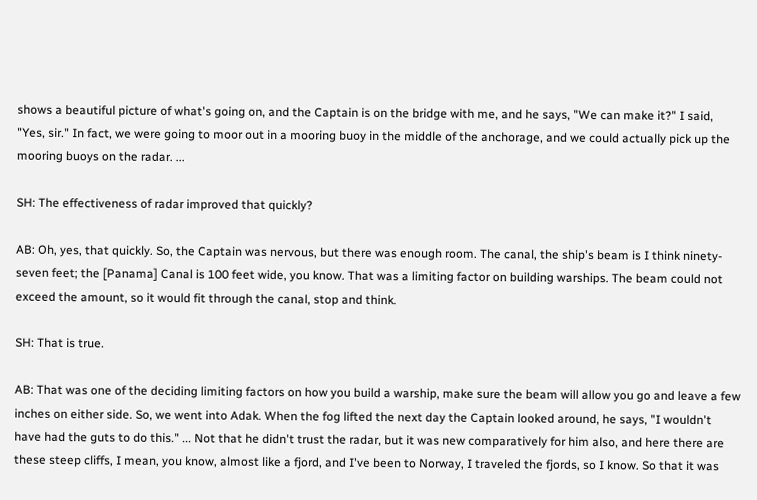shows a beautiful picture of what's going on, and the Captain is on the bridge with me, and he says, "We can make it?" I said, "Yes, sir." In fact, we were going to moor out in a mooring buoy in the middle of the anchorage, and we could actually pick up the mooring buoys on the radar. ...

SH: The effectiveness of radar improved that quickly?

AB: Oh, yes, that quickly. So, the Captain was nervous, but there was enough room. The canal, the ship's beam is I think ninety-seven feet; the [Panama] Canal is 100 feet wide, you know. That was a limiting factor on building warships. The beam could not exceed the amount, so it would fit through the canal, stop and think.

SH: That is true.

AB: That was one of the deciding limiting factors on how you build a warship, make sure the beam will allow you go and leave a few inches on either side. So, we went into Adak. When the fog lifted the next day the Captain looked around, he says, "I wouldn't have had the guts to do this." ... Not that he didn't trust the radar, but it was new comparatively for him also, and here there are these steep cliffs, I mean, you know, almost like a fjord, and I've been to Norway, I traveled the fjords, so I know. So that it was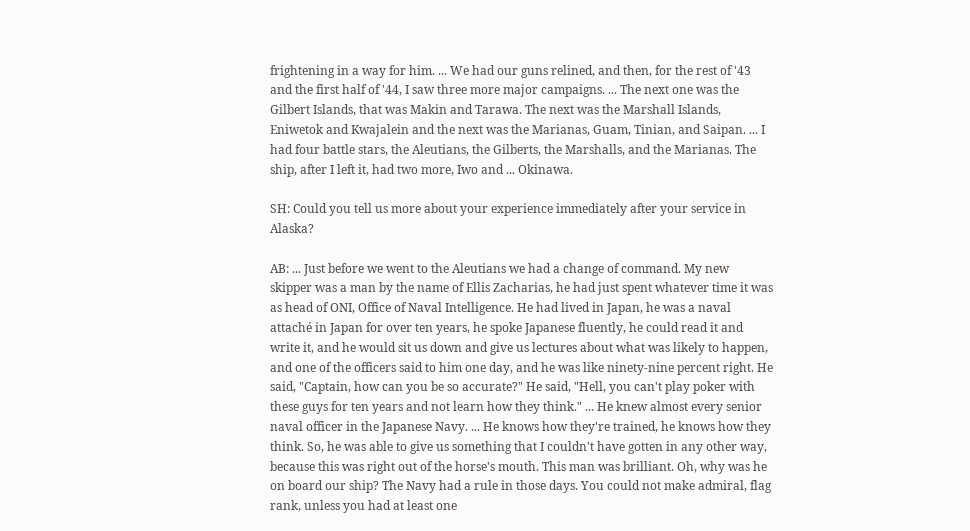frightening in a way for him. ... We had our guns relined, and then, for the rest of '43 and the first half of '44, I saw three more major campaigns. ... The next one was the Gilbert Islands, that was Makin and Tarawa. The next was the Marshall Islands, Eniwetok and Kwajalein and the next was the Marianas, Guam, Tinian, and Saipan. ... I had four battle stars, the Aleutians, the Gilberts, the Marshalls, and the Marianas. The ship, after I left it, had two more, Iwo and ... Okinawa.

SH: Could you tell us more about your experience immediately after your service in Alaska?

AB: ... Just before we went to the Aleutians we had a change of command. My new skipper was a man by the name of Ellis Zacharias, he had just spent whatever time it was as head of ONI, Office of Naval Intelligence. He had lived in Japan, he was a naval attaché in Japan for over ten years, he spoke Japanese fluently, he could read it and write it, and he would sit us down and give us lectures about what was likely to happen, and one of the officers said to him one day, and he was like ninety-nine percent right. He said, "Captain, how can you be so accurate?" He said, "Hell, you can't play poker with these guys for ten years and not learn how they think." ... He knew almost every senior naval officer in the Japanese Navy. ... He knows how they're trained, he knows how they think. So, he was able to give us something that I couldn't have gotten in any other way, because this was right out of the horse's mouth. This man was brilliant. Oh, why was he on board our ship? The Navy had a rule in those days. You could not make admiral, flag rank, unless you had at least one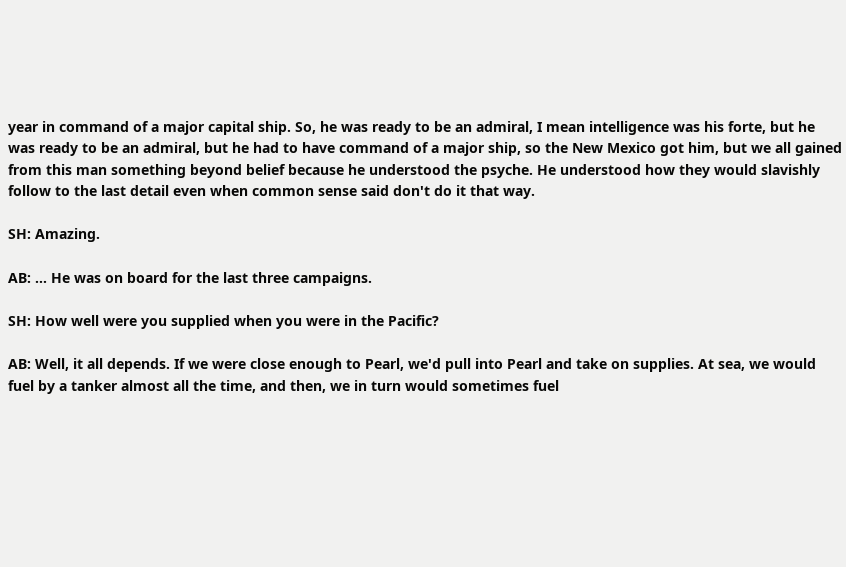year in command of a major capital ship. So, he was ready to be an admiral, I mean intelligence was his forte, but he was ready to be an admiral, but he had to have command of a major ship, so the New Mexico got him, but we all gained from this man something beyond belief because he understood the psyche. He understood how they would slavishly follow to the last detail even when common sense said don't do it that way.

SH: Amazing.

AB: ... He was on board for the last three campaigns.

SH: How well were you supplied when you were in the Pacific?

AB: Well, it all depends. If we were close enough to Pearl, we'd pull into Pearl and take on supplies. At sea, we would fuel by a tanker almost all the time, and then, we in turn would sometimes fuel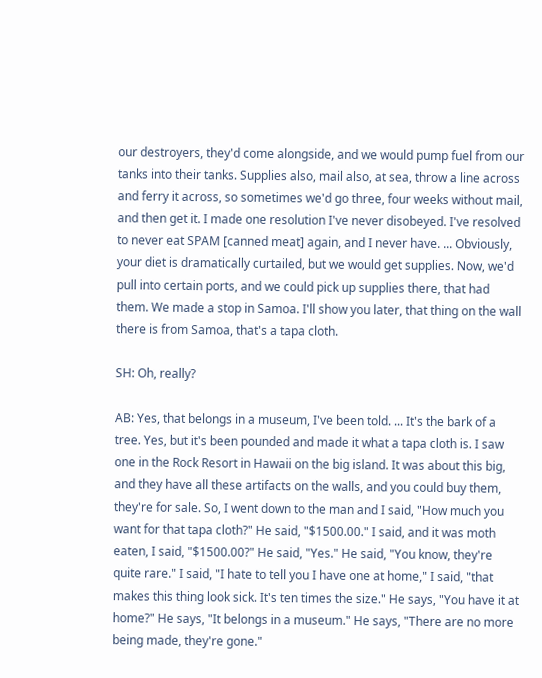our destroyers, they'd come alongside, and we would pump fuel from our tanks into their tanks. Supplies also, mail also, at sea, throw a line across and ferry it across, so sometimes we'd go three, four weeks without mail, and then get it. I made one resolution I've never disobeyed. I've resolved to never eat SPAM [canned meat] again, and I never have. ... Obviously, your diet is dramatically curtailed, but we would get supplies. Now, we'd pull into certain ports, and we could pick up supplies there, that had them. We made a stop in Samoa. I'll show you later, that thing on the wall there is from Samoa, that's a tapa cloth.

SH: Oh, really?

AB: Yes, that belongs in a museum, I've been told. ... It's the bark of a tree. Yes, but it's been pounded and made it what a tapa cloth is. I saw one in the Rock Resort in Hawaii on the big island. It was about this big, and they have all these artifacts on the walls, and you could buy them, they're for sale. So, I went down to the man and I said, "How much you want for that tapa cloth?" He said, "$1500.00." I said, and it was moth eaten, I said, "$1500.00?" He said, "Yes." He said, "You know, they're quite rare." I said, "I hate to tell you I have one at home," I said, "that makes this thing look sick. It's ten times the size." He says, "You have it at home?" He says, "It belongs in a museum." He says, "There are no more being made, they're gone."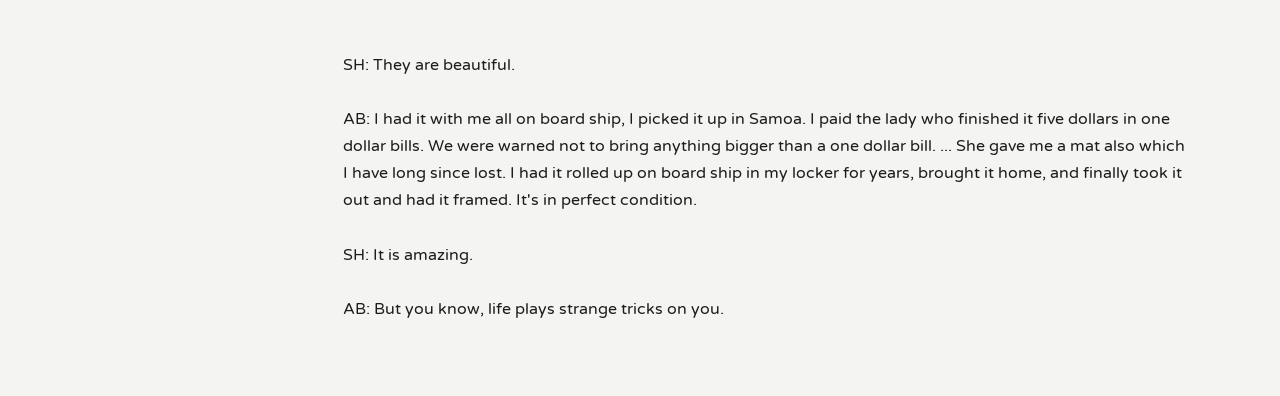SH: They are beautiful.

AB: I had it with me all on board ship, I picked it up in Samoa. I paid the lady who finished it five dollars in one dollar bills. We were warned not to bring anything bigger than a one dollar bill. ... She gave me a mat also which I have long since lost. I had it rolled up on board ship in my locker for years, brought it home, and finally took it out and had it framed. It's in perfect condition.

SH: It is amazing.

AB: But you know, life plays strange tricks on you.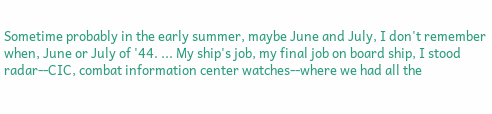Sometime probably in the early summer, maybe June and July, I don't remember when, June or July of '44. ... My ship's job, my final job on board ship, I stood radar--CIC, combat information center watches--where we had all the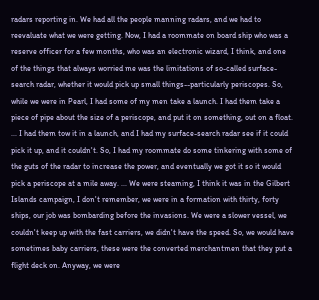radars reporting in. We had all the people manning radars, and we had to reevaluate what we were getting. Now, I had a roommate on board ship who was a reserve officer for a few months, who was an electronic wizard, I think, and one of the things that always worried me was the limitations of so-called surface-search radar, whether it would pick up small things--particularly periscopes. So, while we were in Pearl, I had some of my men take a launch. I had them take a piece of pipe about the size of a periscope, and put it on something, out on a float. ... I had them tow it in a launch, and I had my surface-search radar see if it could pick it up, and it couldn't. So, I had my roommate do some tinkering with some of the guts of the radar to increase the power, and eventually we got it so it would pick a periscope at a mile away. ... We were steaming, I think it was in the Gilbert Islands campaign, I don't remember, we were in a formation with thirty, forty ships, our job was bombarding before the invasions. We were a slower vessel, we couldn't keep up with the fast carriers, we didn't have the speed. So, we would have sometimes baby carriers, these were the converted merchantmen that they put a flight deck on. Anyway, we were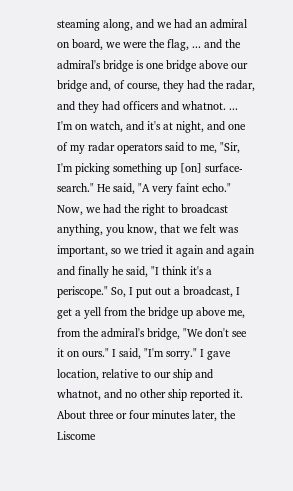steaming along, and we had an admiral on board, we were the flag, ... and the admiral's bridge is one bridge above our bridge and, of course, they had the radar, and they had officers and whatnot. ... I'm on watch, and it's at night, and one of my radar operators said to me, "Sir, I'm picking something up [on] surface-search." He said, "A very faint echo." Now, we had the right to broadcast anything, you know, that we felt was important, so we tried it again and again and finally he said, "I think it's a periscope." So, I put out a broadcast, I get a yell from the bridge up above me, from the admiral's bridge, "We don't see it on ours." I said, "I'm sorry." I gave location, relative to our ship and whatnot, and no other ship reported it. About three or four minutes later, the Liscome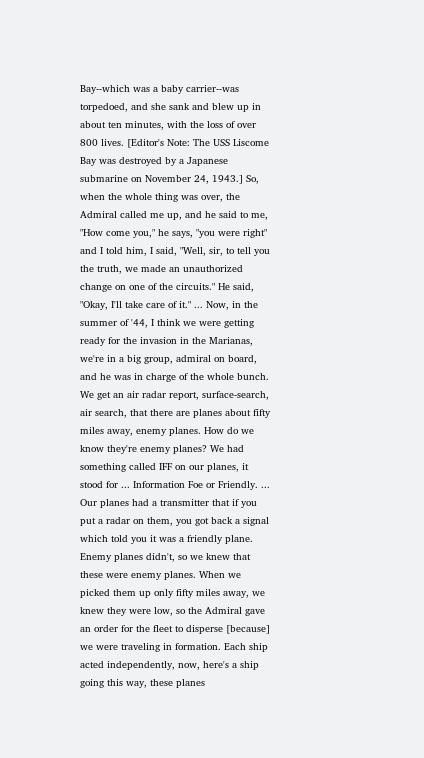Bay--which was a baby carrier--was torpedoed, and she sank and blew up in about ten minutes, with the loss of over 800 lives. [Editor's Note: The USS Liscome Bay was destroyed by a Japanese submarine on November 24, 1943.] So, when the whole thing was over, the Admiral called me up, and he said to me, "How come you," he says, "you were right" and I told him, I said, "Well, sir, to tell you the truth, we made an unauthorized change on one of the circuits." He said, "Okay, I'll take care of it." ... Now, in the summer of '44, I think we were getting ready for the invasion in the Marianas, we're in a big group, admiral on board, and he was in charge of the whole bunch. We get an air radar report, surface-search, air search, that there are planes about fifty miles away, enemy planes. How do we know they're enemy planes? We had something called IFF on our planes, it stood for ... Information Foe or Friendly. ... Our planes had a transmitter that if you put a radar on them, you got back a signal which told you it was a friendly plane. Enemy planes didn't, so we knew that these were enemy planes. When we picked them up only fifty miles away, we knew they were low, so the Admiral gave an order for the fleet to disperse [because] we were traveling in formation. Each ship acted independently, now, here's a ship going this way, these planes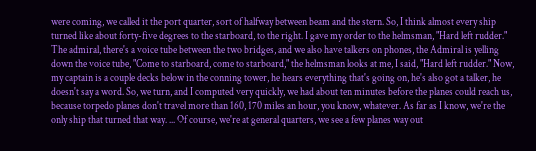were coming, we called it the port quarter, sort of halfway between beam and the stern. So, I think almost every ship turned like about forty-five degrees to the starboard, to the right. I gave my order to the helmsman, "Hard left rudder." The admiral, there's a voice tube between the two bridges, and we also have talkers on phones, the Admiral is yelling down the voice tube, "Come to starboard, come to starboard," the helmsman looks at me, I said, "Hard left rudder." Now, my captain is a couple decks below in the conning tower, he hears everything that's going on, he's also got a talker, he doesn't say a word. So, we turn, and I computed very quickly, we had about ten minutes before the planes could reach us, because torpedo planes don't travel more than 160, 170 miles an hour, you know, whatever. As far as I know, we're the only ship that turned that way. ... Of course, we're at general quarters, we see a few planes way out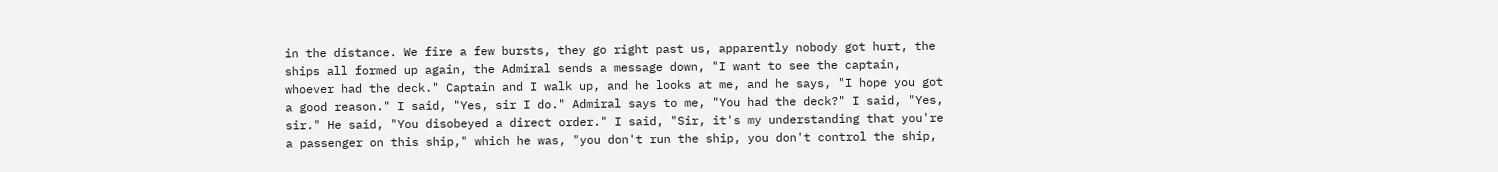in the distance. We fire a few bursts, they go right past us, apparently nobody got hurt, the ships all formed up again, the Admiral sends a message down, "I want to see the captain, whoever had the deck." Captain and I walk up, and he looks at me, and he says, "I hope you got a good reason." I said, "Yes, sir I do." Admiral says to me, "You had the deck?" I said, "Yes, sir." He said, "You disobeyed a direct order." I said, "Sir, it's my understanding that you're a passenger on this ship," which he was, "you don't run the ship, you don't control the ship,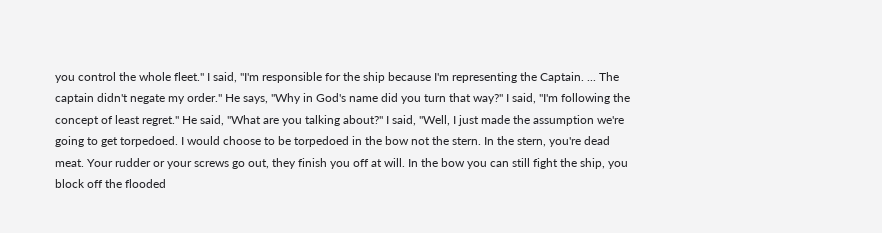you control the whole fleet." I said, "I'm responsible for the ship because I'm representing the Captain. ... The captain didn't negate my order." He says, "Why in God's name did you turn that way?" I said, "I'm following the concept of least regret." He said, "What are you talking about?" I said, "Well, I just made the assumption we're going to get torpedoed. I would choose to be torpedoed in the bow not the stern. In the stern, you're dead meat. Your rudder or your screws go out, they finish you off at will. In the bow you can still fight the ship, you block off the flooded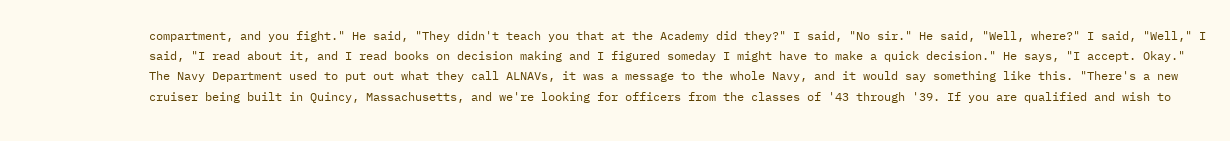compartment, and you fight." He said, "They didn't teach you that at the Academy did they?" I said, "No sir." He said, "Well, where?" I said, "Well," I said, "I read about it, and I read books on decision making and I figured someday I might have to make a quick decision." He says, "I accept. Okay." The Navy Department used to put out what they call ALNAVs, it was a message to the whole Navy, and it would say something like this. "There's a new cruiser being built in Quincy, Massachusetts, and we're looking for officers from the classes of '43 through '39. If you are qualified and wish to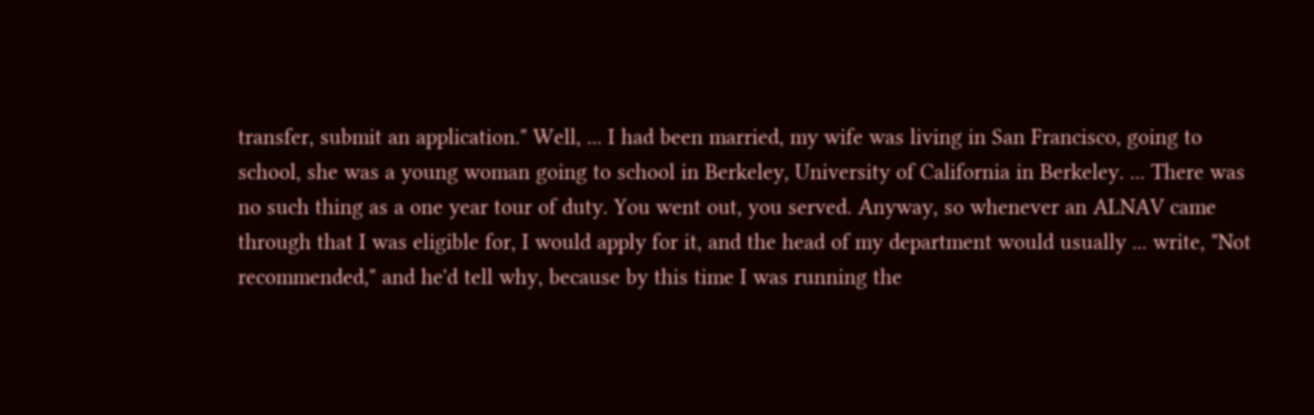transfer, submit an application." Well, ... I had been married, my wife was living in San Francisco, going to school, she was a young woman going to school in Berkeley, University of California in Berkeley. ... There was no such thing as a one year tour of duty. You went out, you served. Anyway, so whenever an ALNAV came through that I was eligible for, I would apply for it, and the head of my department would usually ... write, "Not recommended," and he'd tell why, because by this time I was running the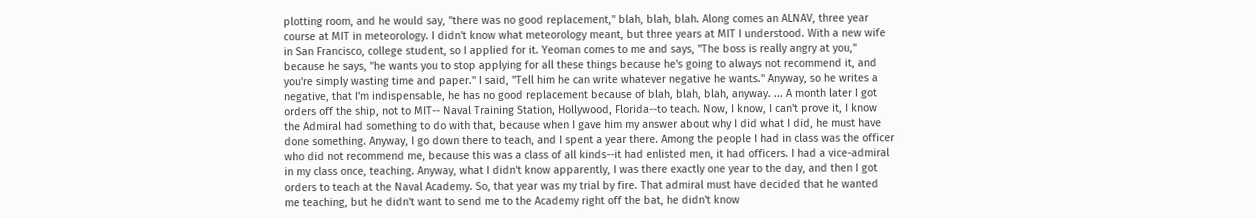plotting room, and he would say, "there was no good replacement," blah, blah, blah. Along comes an ALNAV, three year course at MIT in meteorology. I didn't know what meteorology meant, but three years at MIT I understood. With a new wife in San Francisco, college student, so I applied for it. Yeoman comes to me and says, "The boss is really angry at you," because he says, "he wants you to stop applying for all these things because he's going to always not recommend it, and you're simply wasting time and paper." I said, "Tell him he can write whatever negative he wants." Anyway, so he writes a negative, that I'm indispensable, he has no good replacement because of blah, blah, blah, anyway. ... A month later I got orders off the ship, not to MIT-- Naval Training Station, Hollywood, Florida--to teach. Now, I know, I can't prove it, I know the Admiral had something to do with that, because when I gave him my answer about why I did what I did, he must have done something. Anyway, I go down there to teach, and I spent a year there. Among the people I had in class was the officer who did not recommend me, because this was a class of all kinds--it had enlisted men, it had officers. I had a vice-admiral in my class once, teaching. Anyway, what I didn't know apparently, I was there exactly one year to the day, and then I got orders to teach at the Naval Academy. So, that year was my trial by fire. That admiral must have decided that he wanted me teaching, but he didn't want to send me to the Academy right off the bat, he didn't know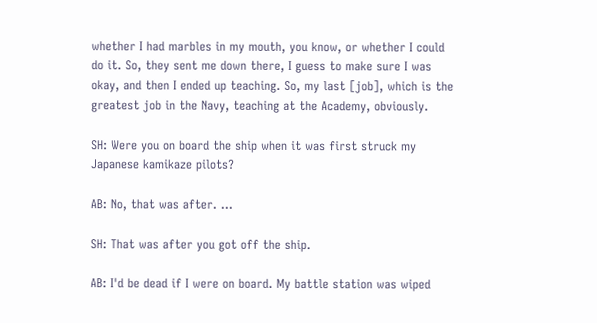whether I had marbles in my mouth, you know, or whether I could do it. So, they sent me down there, I guess to make sure I was okay, and then I ended up teaching. So, my last [job], which is the greatest job in the Navy, teaching at the Academy, obviously.

SH: Were you on board the ship when it was first struck my Japanese kamikaze pilots?

AB: No, that was after. ...

SH: That was after you got off the ship.

AB: I'd be dead if I were on board. My battle station was wiped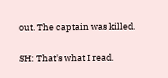out. The captain was killed.

SH: That's what I read.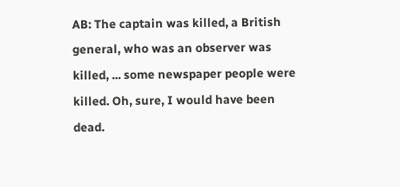AB: The captain was killed, a British general, who was an observer was killed, ... some newspaper people were killed. Oh, sure, I would have been dead.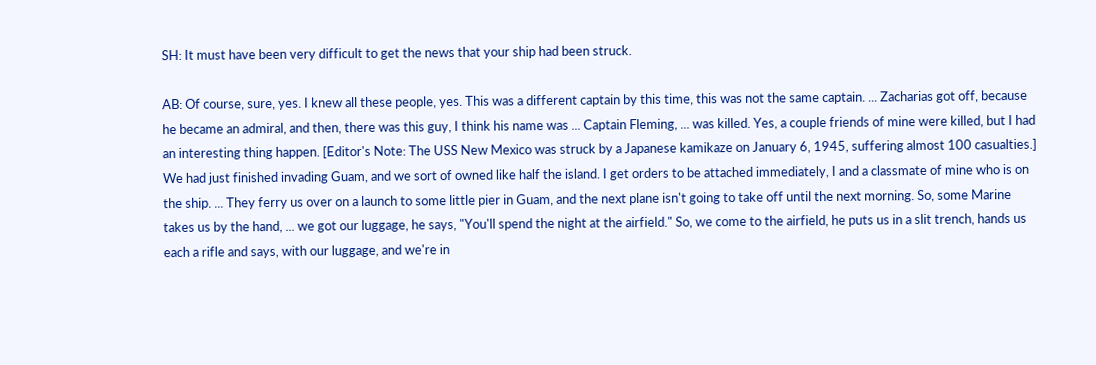SH: It must have been very difficult to get the news that your ship had been struck.

AB: Of course, sure, yes. I knew all these people, yes. This was a different captain by this time, this was not the same captain. ... Zacharias got off, because he became an admiral, and then, there was this guy, I think his name was ... Captain Fleming, ... was killed. Yes, a couple friends of mine were killed, but I had an interesting thing happen. [Editor's Note: The USS New Mexico was struck by a Japanese kamikaze on January 6, 1945, suffering almost 100 casualties.] We had just finished invading Guam, and we sort of owned like half the island. I get orders to be attached immediately, I and a classmate of mine who is on the ship. ... They ferry us over on a launch to some little pier in Guam, and the next plane isn't going to take off until the next morning. So, some Marine takes us by the hand, ... we got our luggage, he says, "You'll spend the night at the airfield." So, we come to the airfield, he puts us in a slit trench, hands us each a rifle and says, with our luggage, and we're in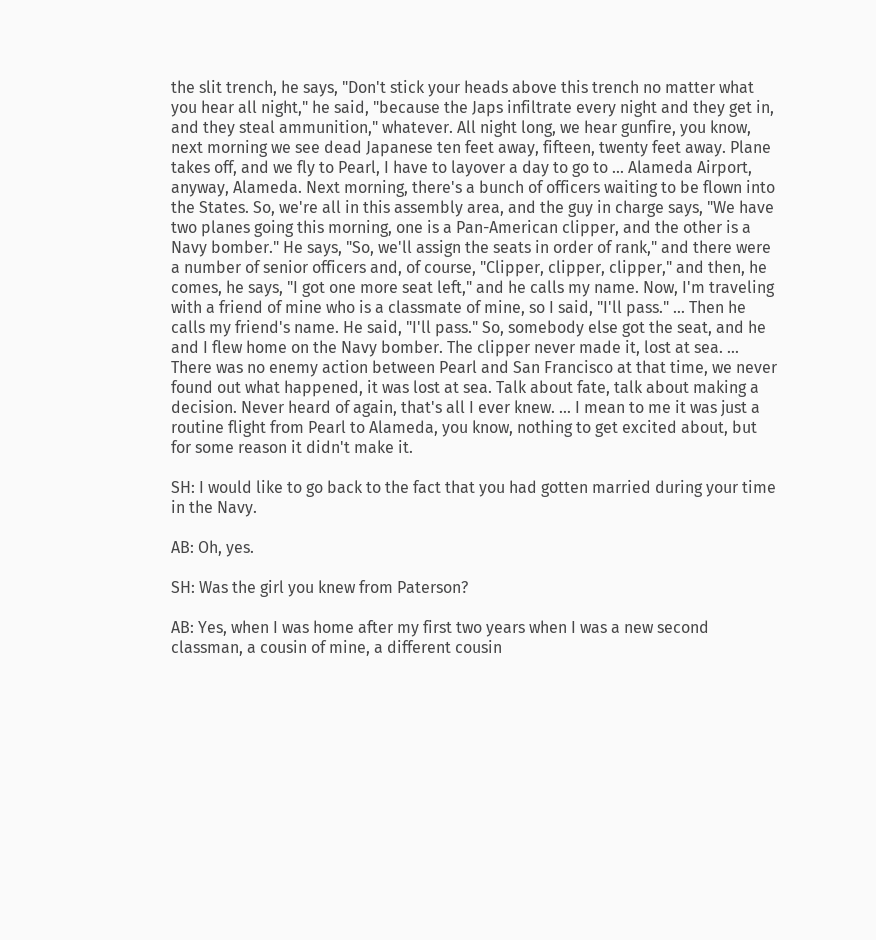the slit trench, he says, "Don't stick your heads above this trench no matter what you hear all night," he said, "because the Japs infiltrate every night and they get in, and they steal ammunition," whatever. All night long, we hear gunfire, you know, next morning we see dead Japanese ten feet away, fifteen, twenty feet away. Plane takes off, and we fly to Pearl, I have to layover a day to go to ... Alameda Airport, anyway, Alameda. Next morning, there's a bunch of officers waiting to be flown into the States. So, we're all in this assembly area, and the guy in charge says, "We have two planes going this morning, one is a Pan-American clipper, and the other is a Navy bomber." He says, "So, we'll assign the seats in order of rank," and there were a number of senior officers and, of course, "Clipper, clipper, clipper," and then, he comes, he says, "I got one more seat left," and he calls my name. Now, I'm traveling with a friend of mine who is a classmate of mine, so I said, "I'll pass." ... Then he calls my friend's name. He said, "I'll pass." So, somebody else got the seat, and he and I flew home on the Navy bomber. The clipper never made it, lost at sea. ... There was no enemy action between Pearl and San Francisco at that time, we never found out what happened, it was lost at sea. Talk about fate, talk about making a decision. Never heard of again, that's all I ever knew. ... I mean to me it was just a routine flight from Pearl to Alameda, you know, nothing to get excited about, but for some reason it didn't make it.

SH: I would like to go back to the fact that you had gotten married during your time in the Navy.

AB: Oh, yes.

SH: Was the girl you knew from Paterson?

AB: Yes, when I was home after my first two years when I was a new second classman, a cousin of mine, a different cousin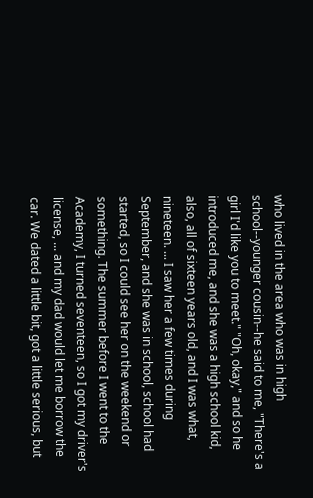who lived in the area who was in high school--younger cousin--he said to me, "There's a girl I'd like you to meet." "Oh, okay," and so he introduced me, and she was a high school kid, also, all of sixteen years old, and I was what, nineteen. ... I saw her a few times during September, and she was in school, school had started, so I could see her on the weekend or something. The summer before I went to the Academy, I turned seventeen, so I got my driver's license, ... and my dad would let me borrow the car. We dated a little bit, got a little serious, but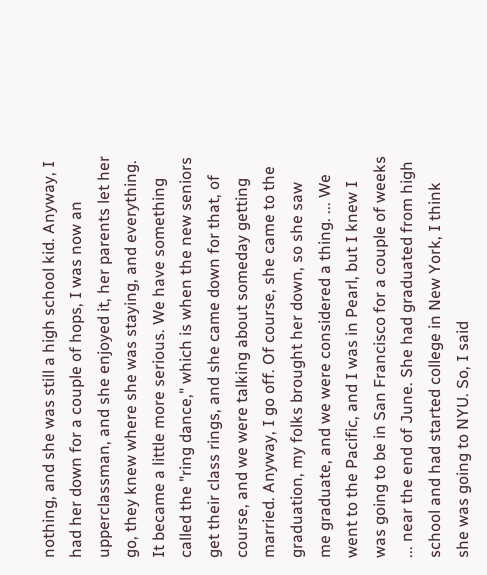nothing, and she was still a high school kid. Anyway, I had her down for a couple of hops, I was now an upperclassman, and she enjoyed it, her parents let her go, they knew where she was staying, and everything. It became a little more serious. We have something called the "ring dance," which is when the new seniors get their class rings, and she came down for that, of course, and we were talking about someday getting married. Anyway, I go off. Of course, she came to the graduation, my folks brought her down, so she saw me graduate, and we were considered a thing. ... We went to the Pacific, and I was in Pearl, but I knew I was going to be in San Francisco for a couple of weeks ... near the end of June. She had graduated from high school and had started college in New York, I think she was going to NYU. So, I said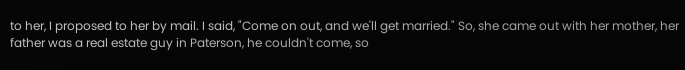to her, I proposed to her by mail. I said, "Come on out, and we'll get married." So, she came out with her mother, her father was a real estate guy in Paterson, he couldn't come, so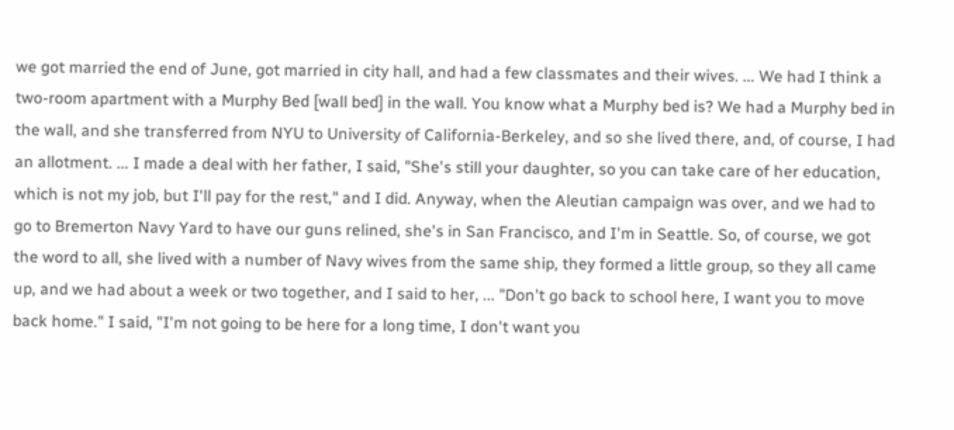we got married the end of June, got married in city hall, and had a few classmates and their wives. ... We had I think a two-room apartment with a Murphy Bed [wall bed] in the wall. You know what a Murphy bed is? We had a Murphy bed in the wall, and she transferred from NYU to University of California-Berkeley, and so she lived there, and, of course, I had an allotment. ... I made a deal with her father, I said, "She's still your daughter, so you can take care of her education, which is not my job, but I'll pay for the rest," and I did. Anyway, when the Aleutian campaign was over, and we had to go to Bremerton Navy Yard to have our guns relined, she's in San Francisco, and I'm in Seattle. So, of course, we got the word to all, she lived with a number of Navy wives from the same ship, they formed a little group, so they all came up, and we had about a week or two together, and I said to her, ... "Don't go back to school here, I want you to move back home." I said, "I'm not going to be here for a long time, I don't want you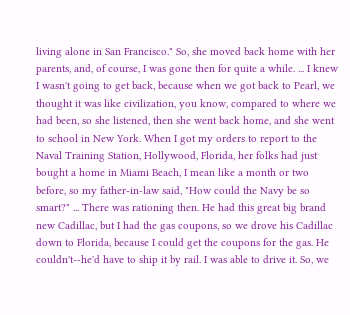living alone in San Francisco." So, she moved back home with her parents, and, of course, I was gone then for quite a while. ... I knew I wasn't going to get back, because when we got back to Pearl, we thought it was like civilization, you know, compared to where we had been, so she listened, then she went back home, and she went to school in New York. When I got my orders to report to the Naval Training Station, Hollywood, Florida, her folks had just bought a home in Miami Beach, I mean like a month or two before, so my father-in-law said, "How could the Navy be so smart?" ... There was rationing then. He had this great big brand new Cadillac, but I had the gas coupons, so we drove his Cadillac down to Florida, because I could get the coupons for the gas. He couldn't--he'd have to ship it by rail. I was able to drive it. So, we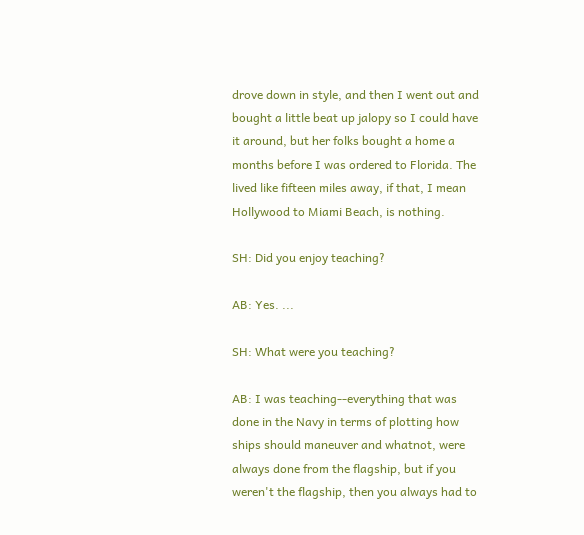drove down in style, and then I went out and bought a little beat up jalopy so I could have it around, but her folks bought a home a months before I was ordered to Florida. The lived like fifteen miles away, if that, I mean Hollywood to Miami Beach, is nothing.

SH: Did you enjoy teaching?

AB: Yes. ...

SH: What were you teaching?

AB: I was teaching--everything that was done in the Navy in terms of plotting how ships should maneuver and whatnot, were always done from the flagship, but if you weren't the flagship, then you always had to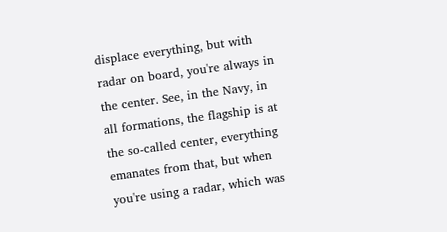displace everything, but with radar on board, you're always in the center. See, in the Navy, in all formations, the flagship is at the so-called center, everything emanates from that, but when you're using a radar, which was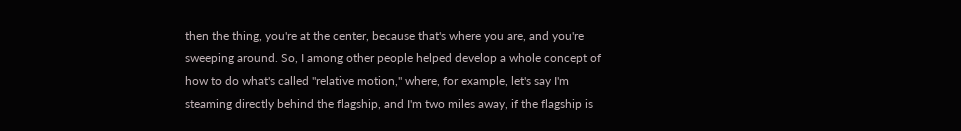then the thing, you're at the center, because that's where you are, and you're sweeping around. So, I among other people helped develop a whole concept of how to do what's called "relative motion," where, for example, let's say I'm steaming directly behind the flagship, and I'm two miles away, if the flagship is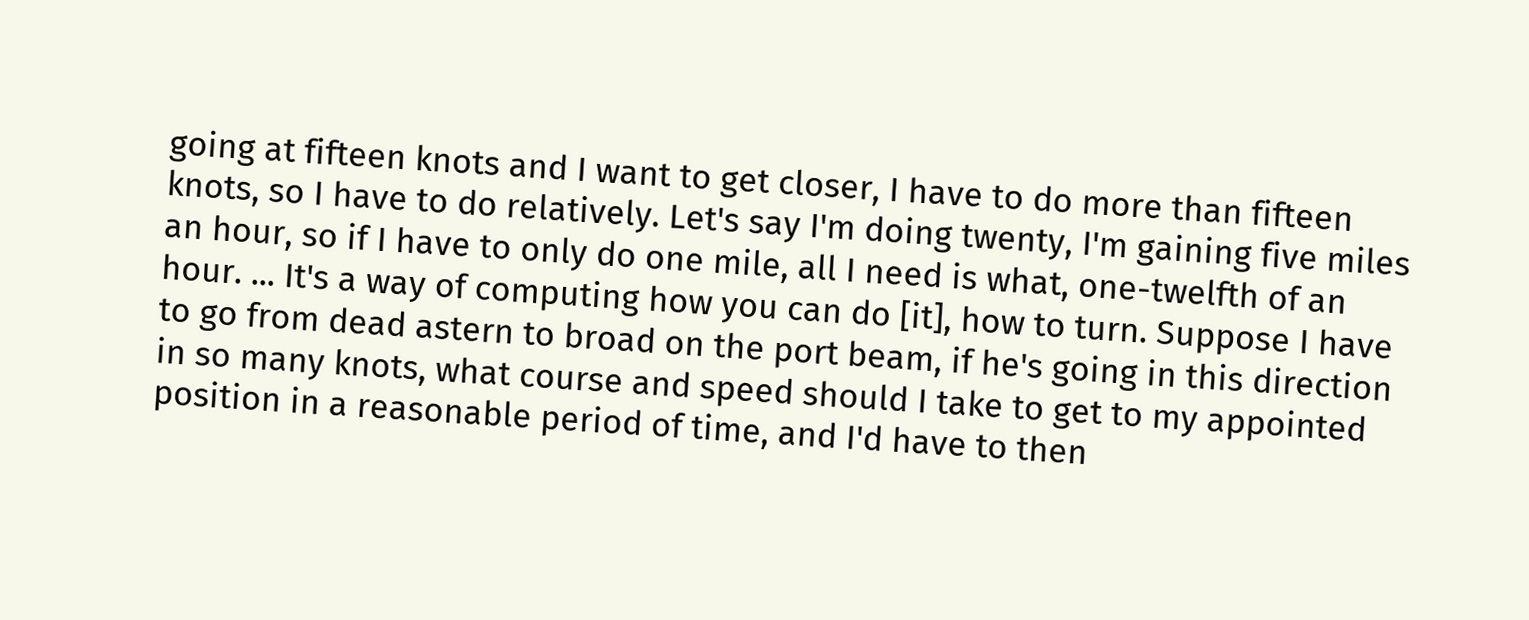going at fifteen knots and I want to get closer, I have to do more than fifteen knots, so I have to do relatively. Let's say I'm doing twenty, I'm gaining five miles an hour, so if I have to only do one mile, all I need is what, one-twelfth of an hour. ... It's a way of computing how you can do [it], how to turn. Suppose I have to go from dead astern to broad on the port beam, if he's going in this direction in so many knots, what course and speed should I take to get to my appointed position in a reasonable period of time, and I'd have to then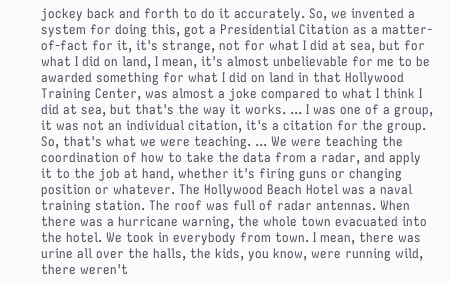jockey back and forth to do it accurately. So, we invented a system for doing this, got a Presidential Citation as a matter-of-fact for it, it's strange, not for what I did at sea, but for what I did on land, I mean, it's almost unbelievable for me to be awarded something for what I did on land in that Hollywood Training Center, was almost a joke compared to what I think I did at sea, but that's the way it works. ... I was one of a group, it was not an individual citation, it's a citation for the group. So, that's what we were teaching. ... We were teaching the coordination of how to take the data from a radar, and apply it to the job at hand, whether it's firing guns or changing position or whatever. The Hollywood Beach Hotel was a naval training station. The roof was full of radar antennas. When there was a hurricane warning, the whole town evacuated into the hotel. We took in everybody from town. I mean, there was urine all over the halls, the kids, you know, were running wild, there weren't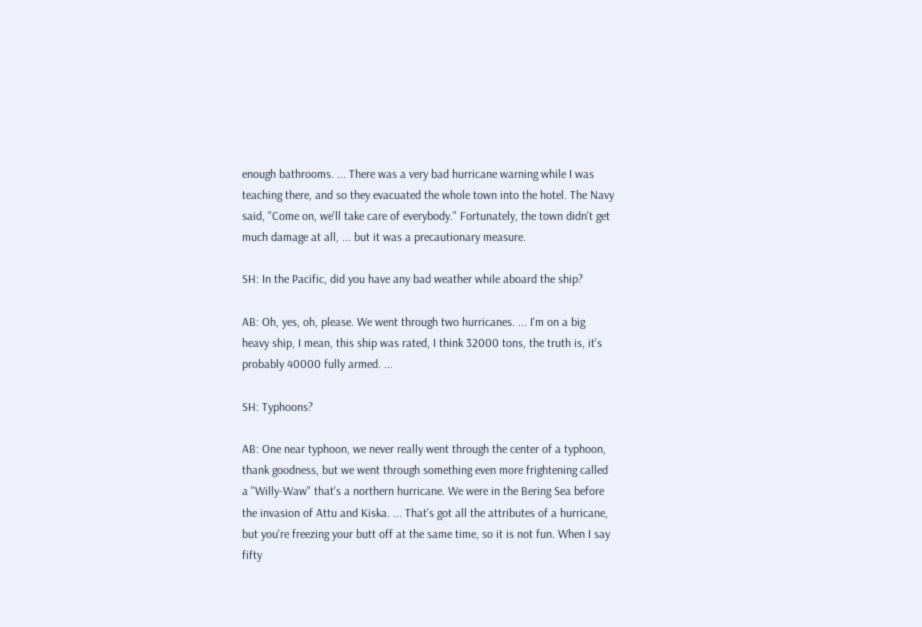enough bathrooms. ... There was a very bad hurricane warning while I was teaching there, and so they evacuated the whole town into the hotel. The Navy said, "Come on, we'll take care of everybody." Fortunately, the town didn't get much damage at all, ... but it was a precautionary measure.

SH: In the Pacific, did you have any bad weather while aboard the ship?

AB: Oh, yes, oh, please. We went through two hurricanes. ... I'm on a big heavy ship, I mean, this ship was rated, I think 32000 tons, the truth is, it's probably 40000 fully armed. ...

SH: Typhoons?

AB: One near typhoon, we never really went through the center of a typhoon, thank goodness, but we went through something even more frightening called a "Willy-Waw" that's a northern hurricane. We were in the Bering Sea before the invasion of Attu and Kiska. ... That's got all the attributes of a hurricane, but you're freezing your butt off at the same time, so it is not fun. When I say fifty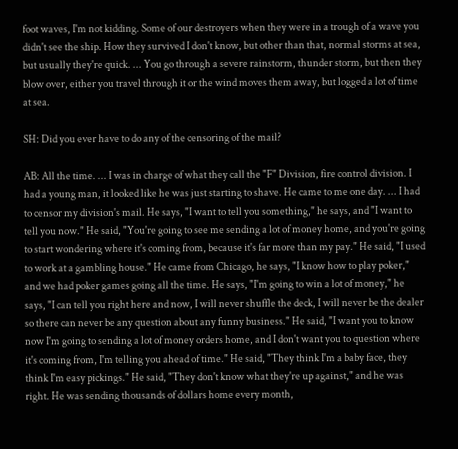foot waves, I'm not kidding. Some of our destroyers when they were in a trough of a wave you didn't see the ship. How they survived I don't know, but other than that, normal storms at sea, but usually they're quick. ... You go through a severe rainstorm, thunder storm, but then they blow over, either you travel through it or the wind moves them away, but logged a lot of time at sea.

SH: Did you ever have to do any of the censoring of the mail?

AB: All the time. ... I was in charge of what they call the "F" Division, fire control division. I had a young man, it looked like he was just starting to shave. He came to me one day. ... I had to censor my division's mail. He says, "I want to tell you something," he says, and "I want to tell you now." He said, "You're going to see me sending a lot of money home, and you're going to start wondering where it's coming from, because it's far more than my pay." He said, "I used to work at a gambling house." He came from Chicago, he says, "I know how to play poker," and we had poker games going all the time. He says, "I'm going to win a lot of money," he says, "I can tell you right here and now, I will never shuffle the deck, I will never be the dealer so there can never be any question about any funny business." He said, "I want you to know now I'm going to sending a lot of money orders home, and I don't want you to question where it's coming from, I'm telling you ahead of time." He said, "They think I'm a baby face, they think I'm easy pickings." He said, "They don't know what they're up against," and he was right. He was sending thousands of dollars home every month,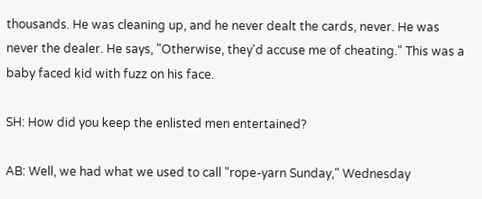thousands. He was cleaning up, and he never dealt the cards, never. He was never the dealer. He says, "Otherwise, they'd accuse me of cheating." This was a baby faced kid with fuzz on his face.

SH: How did you keep the enlisted men entertained?

AB: Well, we had what we used to call "rope-yarn Sunday," Wednesday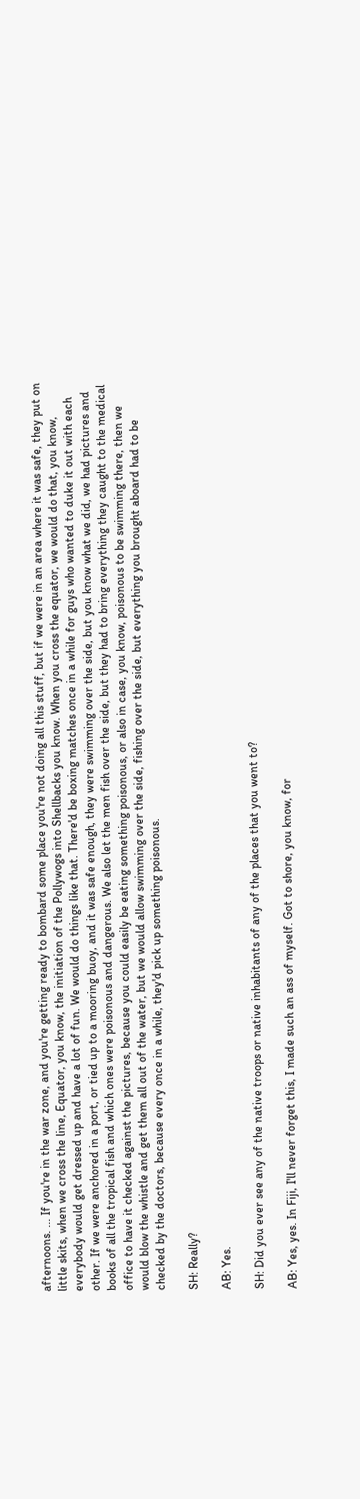afternoons. ... If you're in the war zone, and you're getting ready to bombard some place you're not doing all this stuff, but if we were in an area where it was safe, they put on little skits, when we cross the line, Equator, you know, the initiation of the Pollywogs into Shellbacks you know. When you cross the equator, we would do that, you know, everybody would get dressed up and have a lot of fun. We would do things like that. There'd be boxing matches once in a while for guys who wanted to duke it out with each other. If we were anchored in a port, or tied up to a mooring buoy, and it was safe enough, they were swimming over the side, but you know what we did, we had pictures and books of all the tropical fish and which ones were poisonous and dangerous. We also let the men fish over the side, but they had to bring everything they caught to the medical office to have it checked against the pictures, because you could easily be eating something poisonous, or also in case, you know, poisonous to be swimming there, then we would blow the whistle and get them all out of the water, but we would allow swimming over the side, fishing over the side, but everything you brought aboard had to be checked by the doctors, because every once in a while, they'd pick up something poisonous.

SH: Really?

AB: Yes.

SH: Did you ever see any of the native troops or native inhabitants of any of the places that you went to?

AB: Yes, yes. In Fiji, I'll never forget this, I made such an ass of myself. Got to shore, you know, for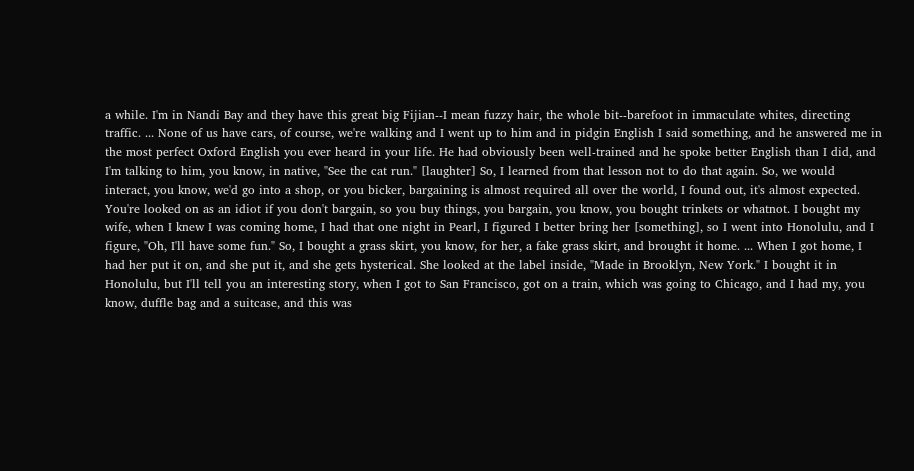a while. I'm in Nandi Bay and they have this great big Fijian--I mean fuzzy hair, the whole bit--barefoot in immaculate whites, directing traffic. ... None of us have cars, of course, we're walking and I went up to him and in pidgin English I said something, and he answered me in the most perfect Oxford English you ever heard in your life. He had obviously been well-trained and he spoke better English than I did, and I'm talking to him, you know, in native, "See the cat run." [laughter] So, I learned from that lesson not to do that again. So, we would interact, you know, we'd go into a shop, or you bicker, bargaining is almost required all over the world, I found out, it's almost expected. You're looked on as an idiot if you don't bargain, so you buy things, you bargain, you know, you bought trinkets or whatnot. I bought my wife, when I knew I was coming home, I had that one night in Pearl, I figured I better bring her [something], so I went into Honolulu, and I figure, "Oh, I'll have some fun." So, I bought a grass skirt, you know, for her, a fake grass skirt, and brought it home. ... When I got home, I had her put it on, and she put it, and she gets hysterical. She looked at the label inside, "Made in Brooklyn, New York." I bought it in Honolulu, but I'll tell you an interesting story, when I got to San Francisco, got on a train, which was going to Chicago, and I had my, you know, duffle bag and a suitcase, and this was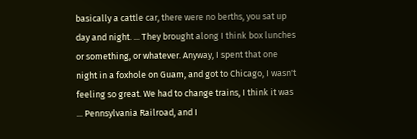basically a cattle car, there were no berths, you sat up day and night. ... They brought along I think box lunches or something, or whatever. Anyway, I spent that one night in a foxhole on Guam, and got to Chicago, I wasn't feeling so great. We had to change trains, I think it was ... Pennsylvania Railroad, and I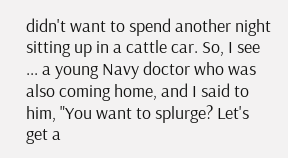didn't want to spend another night sitting up in a cattle car. So, I see ... a young Navy doctor who was also coming home, and I said to him, "You want to splurge? Let's get a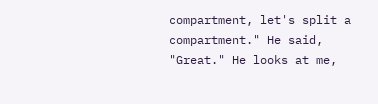compartment, let's split a compartment." He said, "Great." He looks at me,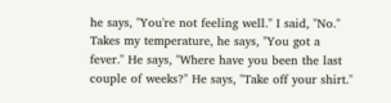he says, "You're not feeling well." I said, "No." Takes my temperature, he says, "You got a fever." He says, "Where have you been the last couple of weeks?" He says, "Take off your shirt."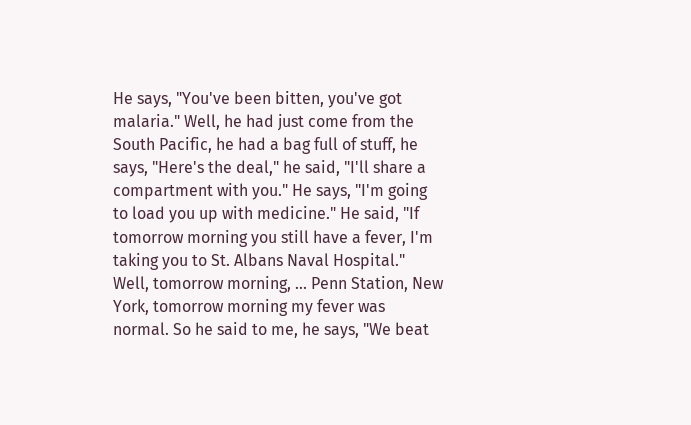He says, "You've been bitten, you've got malaria." Well, he had just come from the South Pacific, he had a bag full of stuff, he says, "Here's the deal," he said, "I'll share a compartment with you." He says, "I'm going to load you up with medicine." He said, "If tomorrow morning you still have a fever, I'm taking you to St. Albans Naval Hospital." Well, tomorrow morning, ... Penn Station, New York, tomorrow morning my fever was normal. So he said to me, he says, "We beat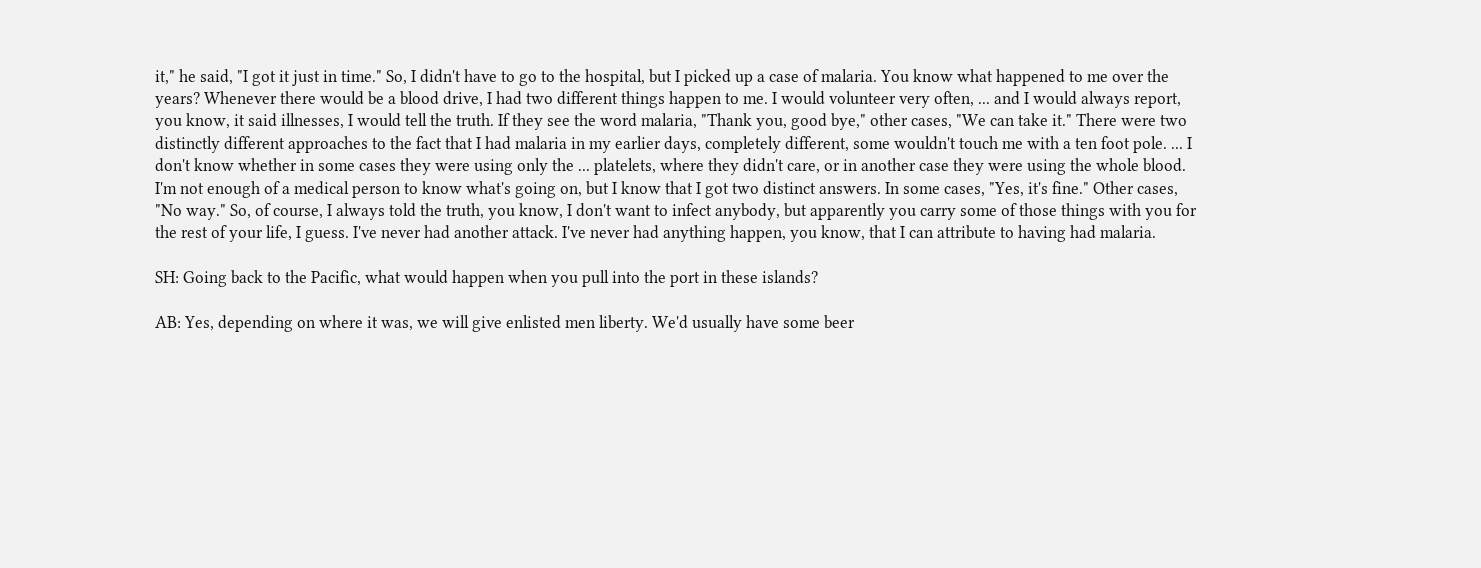it," he said, "I got it just in time." So, I didn't have to go to the hospital, but I picked up a case of malaria. You know what happened to me over the years? Whenever there would be a blood drive, I had two different things happen to me. I would volunteer very often, ... and I would always report, you know, it said illnesses, I would tell the truth. If they see the word malaria, "Thank you, good bye," other cases, "We can take it." There were two distinctly different approaches to the fact that I had malaria in my earlier days, completely different, some wouldn't touch me with a ten foot pole. ... I don't know whether in some cases they were using only the ... platelets, where they didn't care, or in another case they were using the whole blood. I'm not enough of a medical person to know what's going on, but I know that I got two distinct answers. In some cases, "Yes, it's fine." Other cases, "No way." So, of course, I always told the truth, you know, I don't want to infect anybody, but apparently you carry some of those things with you for the rest of your life, I guess. I've never had another attack. I've never had anything happen, you know, that I can attribute to having had malaria.

SH: Going back to the Pacific, what would happen when you pull into the port in these islands?

AB: Yes, depending on where it was, we will give enlisted men liberty. We'd usually have some beer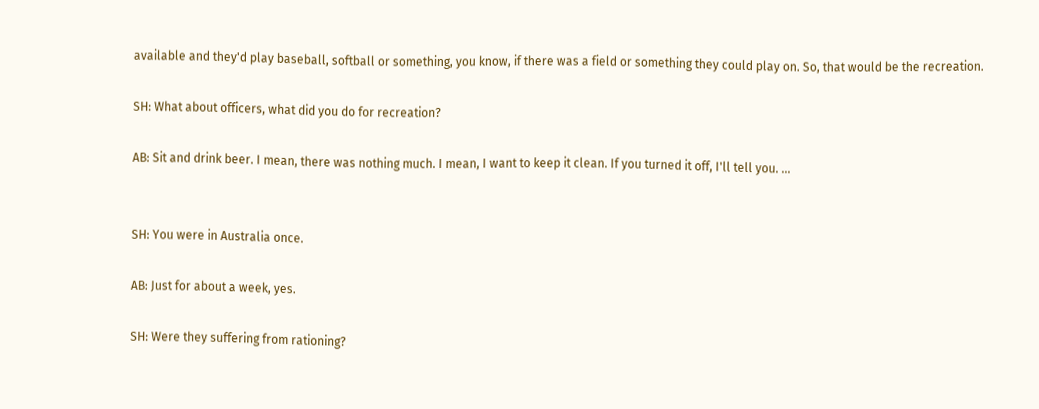available and they'd play baseball, softball or something, you know, if there was a field or something they could play on. So, that would be the recreation.

SH: What about officers, what did you do for recreation?

AB: Sit and drink beer. I mean, there was nothing much. I mean, I want to keep it clean. If you turned it off, I'll tell you. ...


SH: You were in Australia once.

AB: Just for about a week, yes.

SH: Were they suffering from rationing?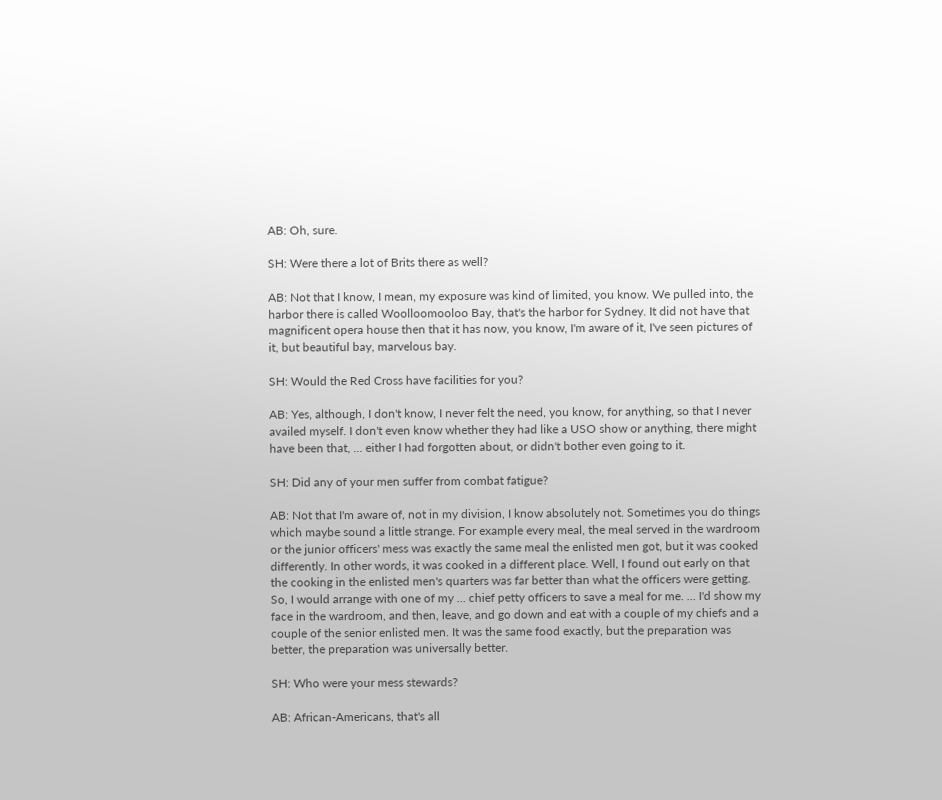AB: Oh, sure.

SH: Were there a lot of Brits there as well?

AB: Not that I know, I mean, my exposure was kind of limited, you know. We pulled into, the harbor there is called Woolloomooloo Bay, that's the harbor for Sydney. It did not have that magnificent opera house then that it has now, you know, I'm aware of it, I've seen pictures of it, but beautiful bay, marvelous bay.

SH: Would the Red Cross have facilities for you?

AB: Yes, although, I don't know, I never felt the need, you know, for anything, so that I never availed myself. I don't even know whether they had like a USO show or anything, there might have been that, ... either I had forgotten about, or didn't bother even going to it.

SH: Did any of your men suffer from combat fatigue?

AB: Not that I'm aware of, not in my division, I know absolutely not. Sometimes you do things which maybe sound a little strange. For example every meal, the meal served in the wardroom or the junior officers' mess was exactly the same meal the enlisted men got, but it was cooked differently. In other words, it was cooked in a different place. Well, I found out early on that the cooking in the enlisted men's quarters was far better than what the officers were getting. So, I would arrange with one of my ... chief petty officers to save a meal for me. ... I'd show my face in the wardroom, and then, leave, and go down and eat with a couple of my chiefs and a couple of the senior enlisted men. It was the same food exactly, but the preparation was better, the preparation was universally better.

SH: Who were your mess stewards?

AB: African-Americans, that's all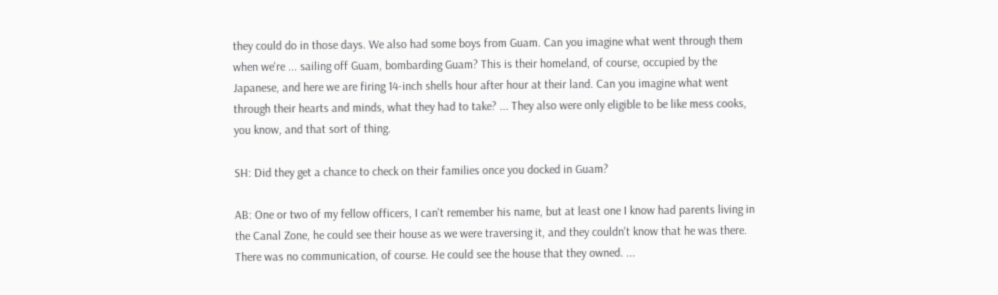they could do in those days. We also had some boys from Guam. Can you imagine what went through them when we're ... sailing off Guam, bombarding Guam? This is their homeland, of course, occupied by the Japanese, and here we are firing 14-inch shells hour after hour at their land. Can you imagine what went through their hearts and minds, what they had to take? ... They also were only eligible to be like mess cooks, you know, and that sort of thing.

SH: Did they get a chance to check on their families once you docked in Guam?

AB: One or two of my fellow officers, I can't remember his name, but at least one I know had parents living in the Canal Zone, he could see their house as we were traversing it, and they couldn't know that he was there. There was no communication, of course. He could see the house that they owned. ...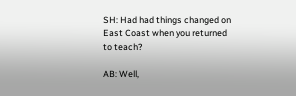SH: Had had things changed on East Coast when you returned to teach?

AB: Well,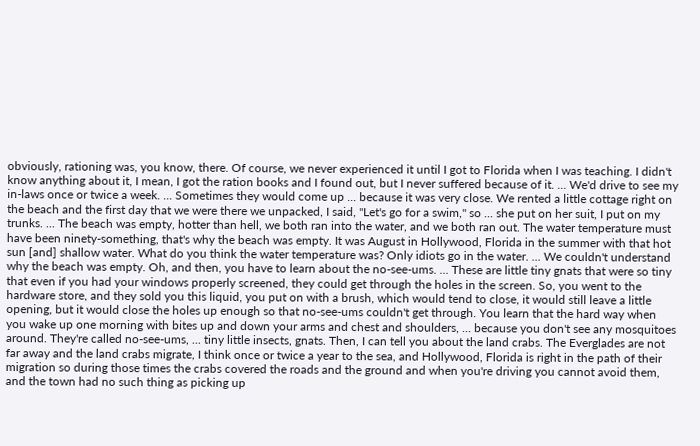obviously, rationing was, you know, there. Of course, we never experienced it until I got to Florida when I was teaching. I didn't know anything about it, I mean, I got the ration books and I found out, but I never suffered because of it. ... We'd drive to see my in-laws once or twice a week. ... Sometimes they would come up ... because it was very close. We rented a little cottage right on the beach and the first day that we were there we unpacked, I said, "Let's go for a swim," so ... she put on her suit, I put on my trunks. ... The beach was empty, hotter than hell, we both ran into the water, and we both ran out. The water temperature must have been ninety-something, that's why the beach was empty. It was August in Hollywood, Florida in the summer with that hot sun [and] shallow water. What do you think the water temperature was? Only idiots go in the water. ... We couldn't understand why the beach was empty. Oh, and then, you have to learn about the no-see-ums. ... These are little tiny gnats that were so tiny that even if you had your windows properly screened, they could get through the holes in the screen. So, you went to the hardware store, and they sold you this liquid, you put on with a brush, which would tend to close, it would still leave a little opening, but it would close the holes up enough so that no-see-ums couldn't get through. You learn that the hard way when you wake up one morning with bites up and down your arms and chest and shoulders, ... because you don't see any mosquitoes around. They're called no-see-ums, ... tiny little insects, gnats. Then, I can tell you about the land crabs. The Everglades are not far away and the land crabs migrate, I think once or twice a year to the sea, and Hollywood, Florida is right in the path of their migration so during those times the crabs covered the roads and the ground and when you're driving you cannot avoid them, and the town had no such thing as picking up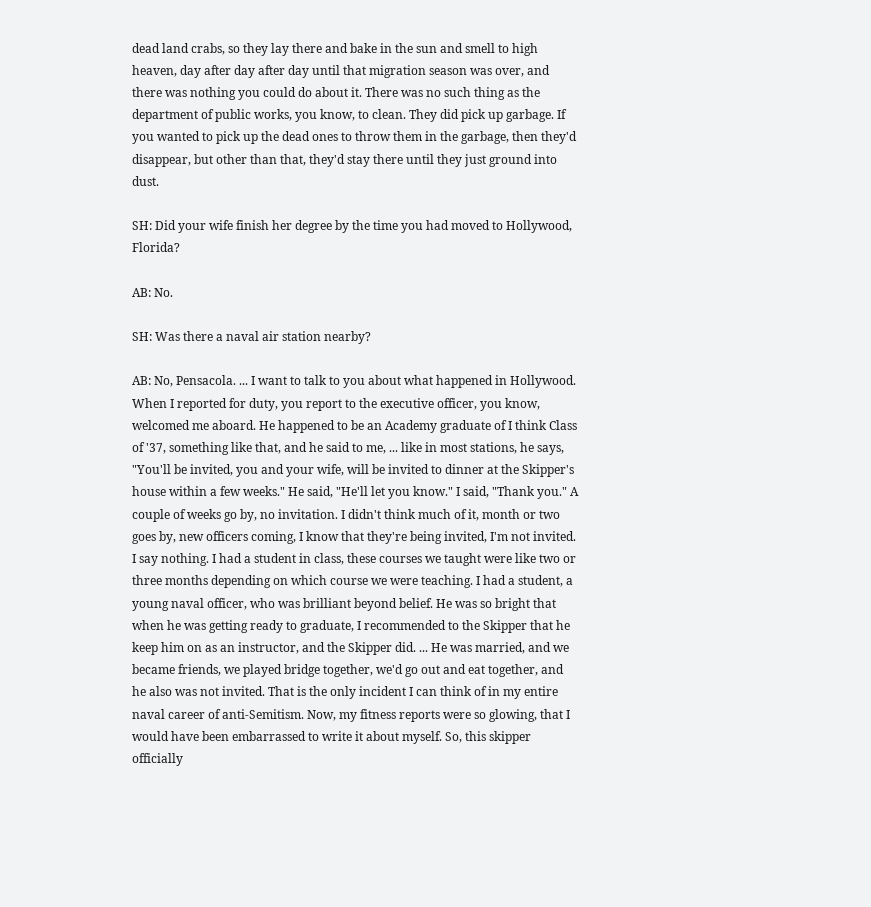dead land crabs, so they lay there and bake in the sun and smell to high heaven, day after day after day until that migration season was over, and there was nothing you could do about it. There was no such thing as the department of public works, you know, to clean. They did pick up garbage. If you wanted to pick up the dead ones to throw them in the garbage, then they'd disappear, but other than that, they'd stay there until they just ground into dust.

SH: Did your wife finish her degree by the time you had moved to Hollywood, Florida?

AB: No.

SH: Was there a naval air station nearby?

AB: No, Pensacola. ... I want to talk to you about what happened in Hollywood. When I reported for duty, you report to the executive officer, you know, welcomed me aboard. He happened to be an Academy graduate of I think Class of '37, something like that, and he said to me, ... like in most stations, he says, "You'll be invited, you and your wife, will be invited to dinner at the Skipper's house within a few weeks." He said, "He'll let you know." I said, "Thank you." A couple of weeks go by, no invitation. I didn't think much of it, month or two goes by, new officers coming, I know that they're being invited, I'm not invited. I say nothing. I had a student in class, these courses we taught were like two or three months depending on which course we were teaching. I had a student, a young naval officer, who was brilliant beyond belief. He was so bright that when he was getting ready to graduate, I recommended to the Skipper that he keep him on as an instructor, and the Skipper did. ... He was married, and we became friends, we played bridge together, we'd go out and eat together, and he also was not invited. That is the only incident I can think of in my entire naval career of anti-Semitism. Now, my fitness reports were so glowing, that I would have been embarrassed to write it about myself. So, this skipper officially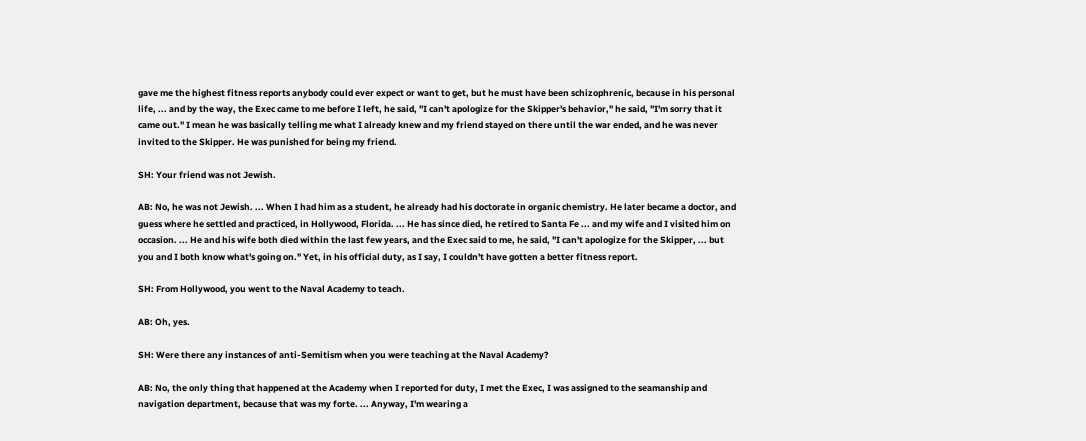gave me the highest fitness reports anybody could ever expect or want to get, but he must have been schizophrenic, because in his personal life, ... and by the way, the Exec came to me before I left, he said, "I can't apologize for the Skipper's behavior," he said, "I'm sorry that it came out." I mean he was basically telling me what I already knew and my friend stayed on there until the war ended, and he was never invited to the Skipper. He was punished for being my friend.

SH: Your friend was not Jewish.

AB: No, he was not Jewish. ... When I had him as a student, he already had his doctorate in organic chemistry. He later became a doctor, and guess where he settled and practiced, in Hollywood, Florida. ... He has since died, he retired to Santa Fe ... and my wife and I visited him on occasion. ... He and his wife both died within the last few years, and the Exec said to me, he said, "I can't apologize for the Skipper, ... but you and I both know what's going on." Yet, in his official duty, as I say, I couldn't have gotten a better fitness report.

SH: From Hollywood, you went to the Naval Academy to teach.

AB: Oh, yes.

SH: Were there any instances of anti-Semitism when you were teaching at the Naval Academy?

AB: No, the only thing that happened at the Academy when I reported for duty, I met the Exec, I was assigned to the seamanship and navigation department, because that was my forte. ... Anyway, I'm wearing a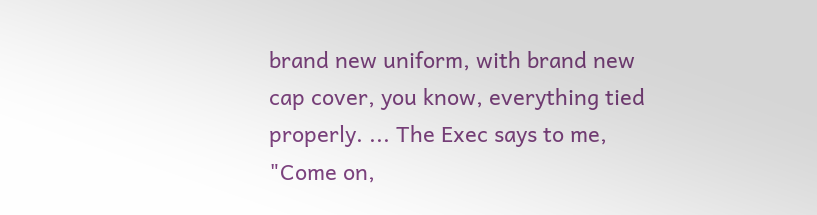brand new uniform, with brand new cap cover, you know, everything tied properly. ... The Exec says to me, "Come on,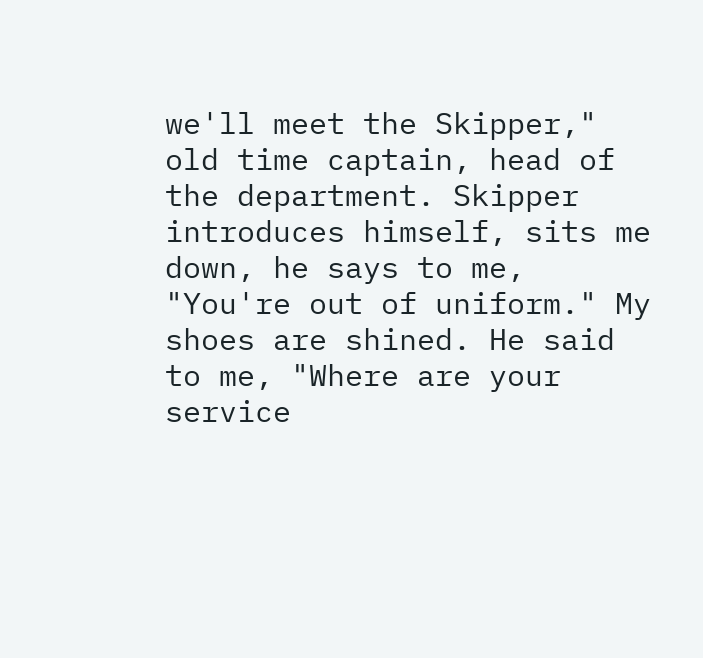we'll meet the Skipper," old time captain, head of the department. Skipper introduces himself, sits me down, he says to me, "You're out of uniform." My shoes are shined. He said to me, "Where are your service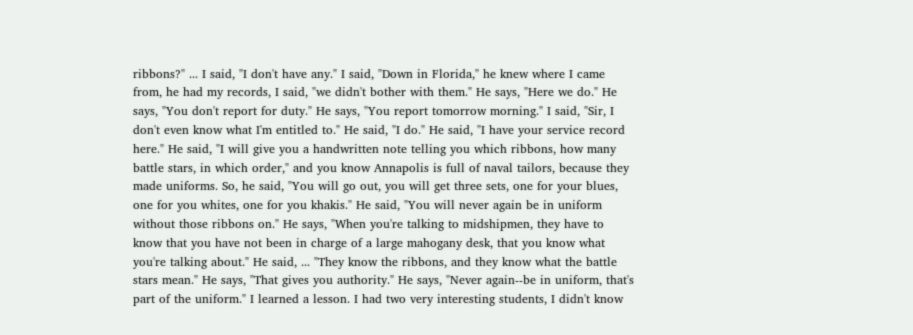ribbons?" ... I said, "I don't have any." I said, "Down in Florida," he knew where I came from, he had my records, I said, "we didn't bother with them." He says, "Here we do." He says, "You don't report for duty." He says, "You report tomorrow morning." I said, "Sir, I don't even know what I'm entitled to." He said, "I do." He said, "I have your service record here." He said, "I will give you a handwritten note telling you which ribbons, how many battle stars, in which order," and you know Annapolis is full of naval tailors, because they made uniforms. So, he said, "You will go out, you will get three sets, one for your blues, one for you whites, one for you khakis." He said, "You will never again be in uniform without those ribbons on." He says, "When you're talking to midshipmen, they have to know that you have not been in charge of a large mahogany desk, that you know what you're talking about." He said, ... "They know the ribbons, and they know what the battle stars mean." He says, "That gives you authority." He says, "Never again--be in uniform, that's part of the uniform." I learned a lesson. I had two very interesting students, I didn't know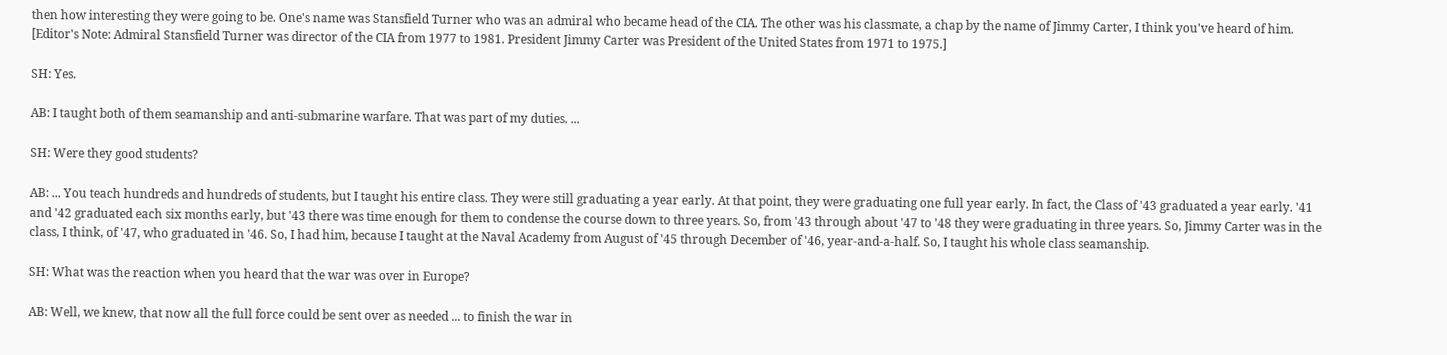then how interesting they were going to be. One's name was Stansfield Turner who was an admiral who became head of the CIA. The other was his classmate, a chap by the name of Jimmy Carter, I think you've heard of him. [Editor's Note: Admiral Stansfield Turner was director of the CIA from 1977 to 1981. President Jimmy Carter was President of the United States from 1971 to 1975.]

SH: Yes.

AB: I taught both of them seamanship and anti-submarine warfare. That was part of my duties. ...

SH: Were they good students?

AB: ... You teach hundreds and hundreds of students, but I taught his entire class. They were still graduating a year early. At that point, they were graduating one full year early. In fact, the Class of '43 graduated a year early. '41 and '42 graduated each six months early, but '43 there was time enough for them to condense the course down to three years. So, from '43 through about '47 to '48 they were graduating in three years. So, Jimmy Carter was in the class, I think, of '47, who graduated in '46. So, I had him, because I taught at the Naval Academy from August of '45 through December of '46, year-and-a-half. So, I taught his whole class seamanship.

SH: What was the reaction when you heard that the war was over in Europe?

AB: Well, we knew, that now all the full force could be sent over as needed ... to finish the war in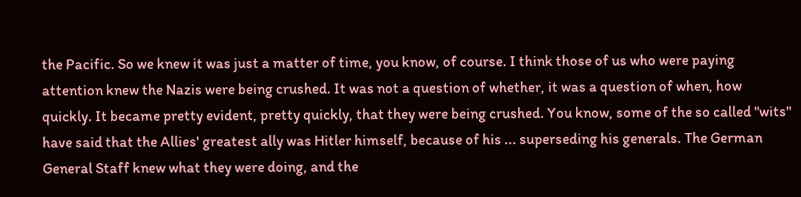the Pacific. So we knew it was just a matter of time, you know, of course. I think those of us who were paying attention knew the Nazis were being crushed. It was not a question of whether, it was a question of when, how quickly. It became pretty evident, pretty quickly, that they were being crushed. You know, some of the so called "wits" have said that the Allies' greatest ally was Hitler himself, because of his ... superseding his generals. The German General Staff knew what they were doing, and the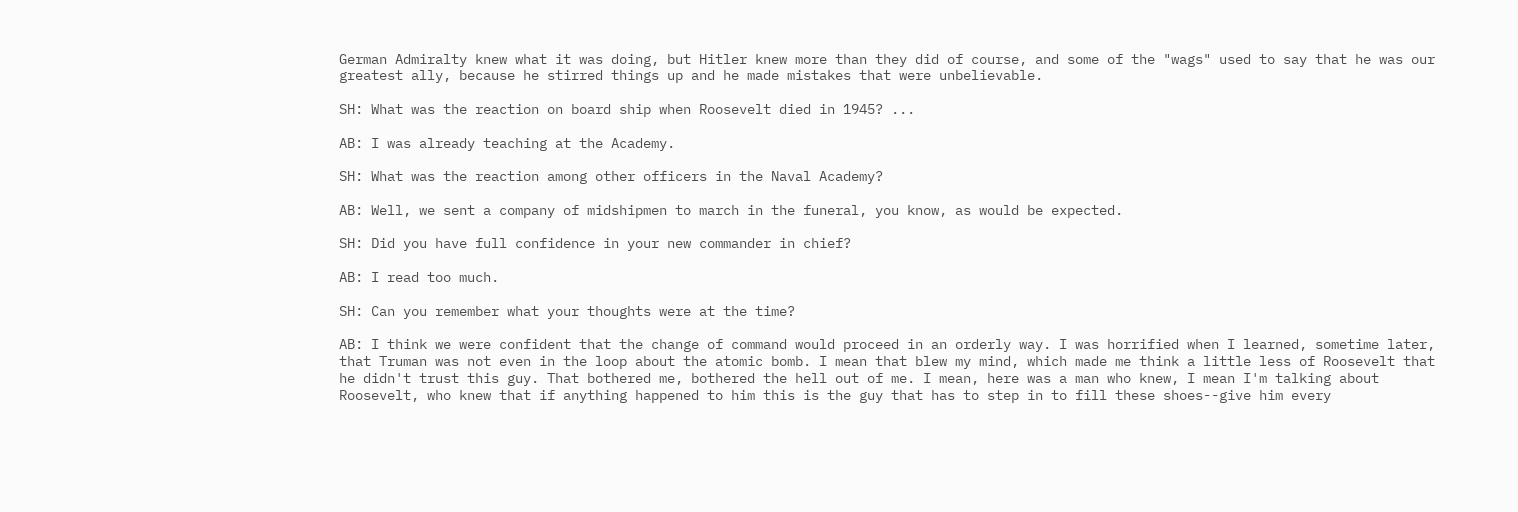German Admiralty knew what it was doing, but Hitler knew more than they did of course, and some of the "wags" used to say that he was our greatest ally, because he stirred things up and he made mistakes that were unbelievable.

SH: What was the reaction on board ship when Roosevelt died in 1945? ...

AB: I was already teaching at the Academy.

SH: What was the reaction among other officers in the Naval Academy?

AB: Well, we sent a company of midshipmen to march in the funeral, you know, as would be expected.

SH: Did you have full confidence in your new commander in chief?

AB: I read too much.

SH: Can you remember what your thoughts were at the time?

AB: I think we were confident that the change of command would proceed in an orderly way. I was horrified when I learned, sometime later, that Truman was not even in the loop about the atomic bomb. I mean that blew my mind, which made me think a little less of Roosevelt that he didn't trust this guy. That bothered me, bothered the hell out of me. I mean, here was a man who knew, I mean I'm talking about Roosevelt, who knew that if anything happened to him this is the guy that has to step in to fill these shoes--give him every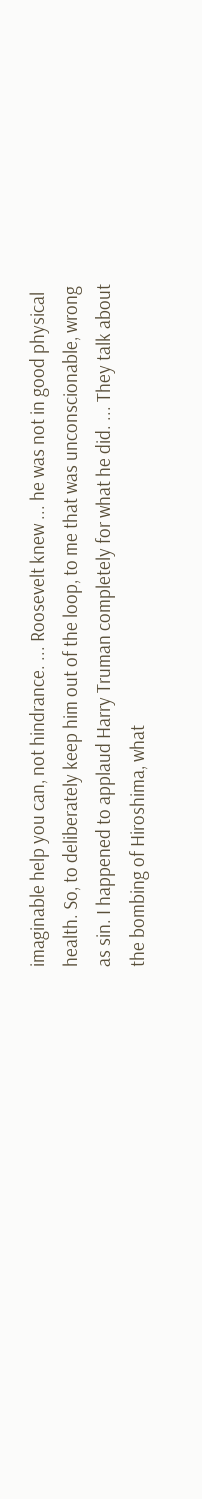imaginable help you can, not hindrance. ... Roosevelt knew ... he was not in good physical health. So, to deliberately keep him out of the loop, to me that was unconscionable, wrong as sin. I happened to applaud Harry Truman completely for what he did. ... They talk about the bombing of Hiroshima, what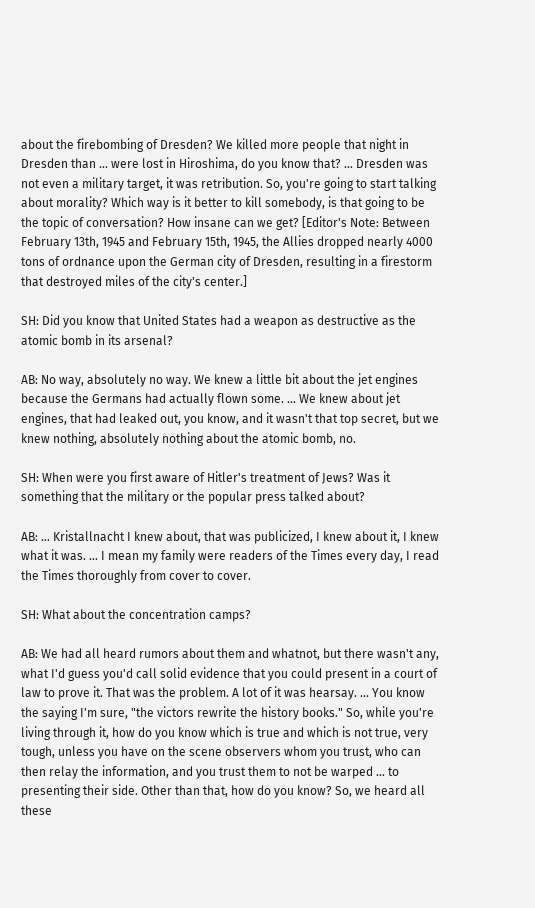about the firebombing of Dresden? We killed more people that night in Dresden than ... were lost in Hiroshima, do you know that? ... Dresden was not even a military target, it was retribution. So, you're going to start talking about morality? Which way is it better to kill somebody, is that going to be the topic of conversation? How insane can we get? [Editor's Note: Between February 13th, 1945 and February 15th, 1945, the Allies dropped nearly 4000 tons of ordnance upon the German city of Dresden, resulting in a firestorm that destroyed miles of the city's center.]

SH: Did you know that United States had a weapon as destructive as the atomic bomb in its arsenal?

AB: No way, absolutely no way. We knew a little bit about the jet engines because the Germans had actually flown some. ... We knew about jet engines, that had leaked out, you know, and it wasn't that top secret, but we knew nothing, absolutely nothing about the atomic bomb, no.

SH: When were you first aware of Hitler's treatment of Jews? Was it something that the military or the popular press talked about?

AB: ... Kristallnacht I knew about, that was publicized, I knew about it, I knew what it was. ... I mean my family were readers of the Times every day, I read the Times thoroughly from cover to cover.

SH: What about the concentration camps?

AB: We had all heard rumors about them and whatnot, but there wasn't any, what I'd guess you'd call solid evidence that you could present in a court of law to prove it. That was the problem. A lot of it was hearsay. ... You know the saying I'm sure, "the victors rewrite the history books." So, while you're living through it, how do you know which is true and which is not true, very tough, unless you have on the scene observers whom you trust, who can then relay the information, and you trust them to not be warped ... to presenting their side. Other than that, how do you know? So, we heard all these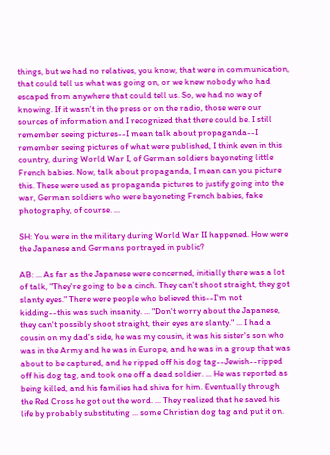things, but we had no relatives, you know, that were in communication, that could tell us what was going on, or we knew nobody who had escaped from anywhere that could tell us. So, we had no way of knowing. If it wasn't in the press or on the radio, those were our sources of information and I recognized that there could be. I still remember seeing pictures--I mean talk about propaganda--I remember seeing pictures of what were published, I think even in this country, during World War I, of German soldiers bayoneting little French babies. Now, talk about propaganda, I mean can you picture this. These were used as propaganda pictures to justify going into the war, German soldiers who were bayoneting French babies, fake photography, of course. ...

SH: You were in the military during World War II happened. How were the Japanese and Germans portrayed in public?

AB: ... As far as the Japanese were concerned, initially there was a lot of talk, "They're going to be a cinch. They can't shoot straight, they got slanty eyes." There were people who believed this--I'm not kidding--this was such insanity. ... "Don't worry about the Japanese, they can't possibly shoot straight, their eyes are slanty." ... I had a cousin on my dad's side, he was my cousin, it was his sister's son who was in the Army and he was in Europe, and he was in a group that was about to be captured, and he ripped off his dog tag--Jewish--ripped off his dog tag, and took one off a dead soldier. ... He was reported as being killed, and his families had shiva for him. Eventually through the Red Cross he got out the word. ... They realized that he saved his life by probably substituting ... some Christian dog tag and put it on.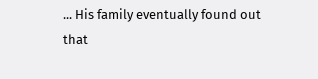... His family eventually found out that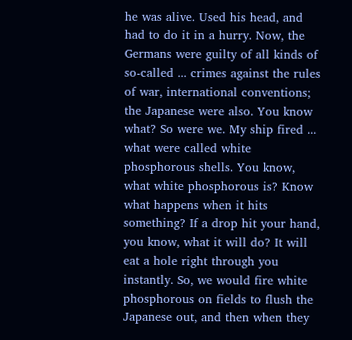he was alive. Used his head, and had to do it in a hurry. Now, the Germans were guilty of all kinds of so-called ... crimes against the rules of war, international conventions; the Japanese were also. You know what? So were we. My ship fired ... what were called white phosphorous shells. You know, what white phosphorous is? Know what happens when it hits something? If a drop hit your hand, you know, what it will do? It will eat a hole right through you instantly. So, we would fire white phosphorous on fields to flush the Japanese out, and then when they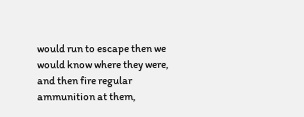would run to escape then we would know where they were, and then fire regular ammunition at them,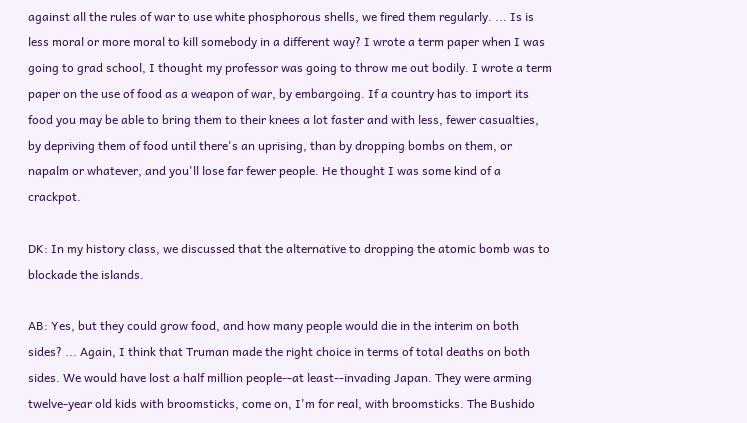against all the rules of war to use white phosphorous shells, we fired them regularly. ... Is is less moral or more moral to kill somebody in a different way? I wrote a term paper when I was going to grad school, I thought my professor was going to throw me out bodily. I wrote a term paper on the use of food as a weapon of war, by embargoing. If a country has to import its food you may be able to bring them to their knees a lot faster and with less, fewer casualties, by depriving them of food until there's an uprising, than by dropping bombs on them, or napalm or whatever, and you'll lose far fewer people. He thought I was some kind of a crackpot.

DK: In my history class, we discussed that the alternative to dropping the atomic bomb was to blockade the islands.

AB: Yes, but they could grow food, and how many people would die in the interim on both sides? ... Again, I think that Truman made the right choice in terms of total deaths on both sides. We would have lost a half million people--at least--invading Japan. They were arming twelve-year old kids with broomsticks, come on, I'm for real, with broomsticks. The Bushido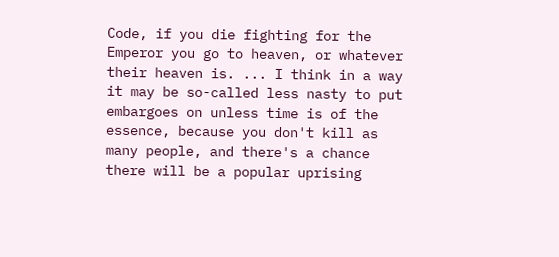Code, if you die fighting for the Emperor you go to heaven, or whatever their heaven is. ... I think in a way it may be so-called less nasty to put embargoes on unless time is of the essence, because you don't kill as many people, and there's a chance there will be a popular uprising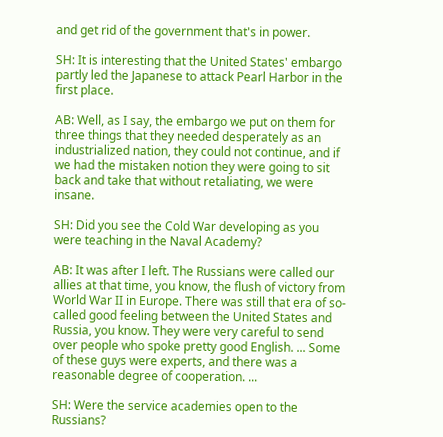and get rid of the government that's in power.

SH: It is interesting that the United States' embargo partly led the Japanese to attack Pearl Harbor in the first place.

AB: Well, as I say, the embargo we put on them for three things that they needed desperately as an industrialized nation, they could not continue, and if we had the mistaken notion they were going to sit back and take that without retaliating, we were insane.

SH: Did you see the Cold War developing as you were teaching in the Naval Academy?

AB: It was after I left. The Russians were called our allies at that time, you know, the flush of victory from World War II in Europe. There was still that era of so-called good feeling between the United States and Russia, you know. They were very careful to send over people who spoke pretty good English. ... Some of these guys were experts, and there was a reasonable degree of cooperation. ...

SH: Were the service academies open to the Russians?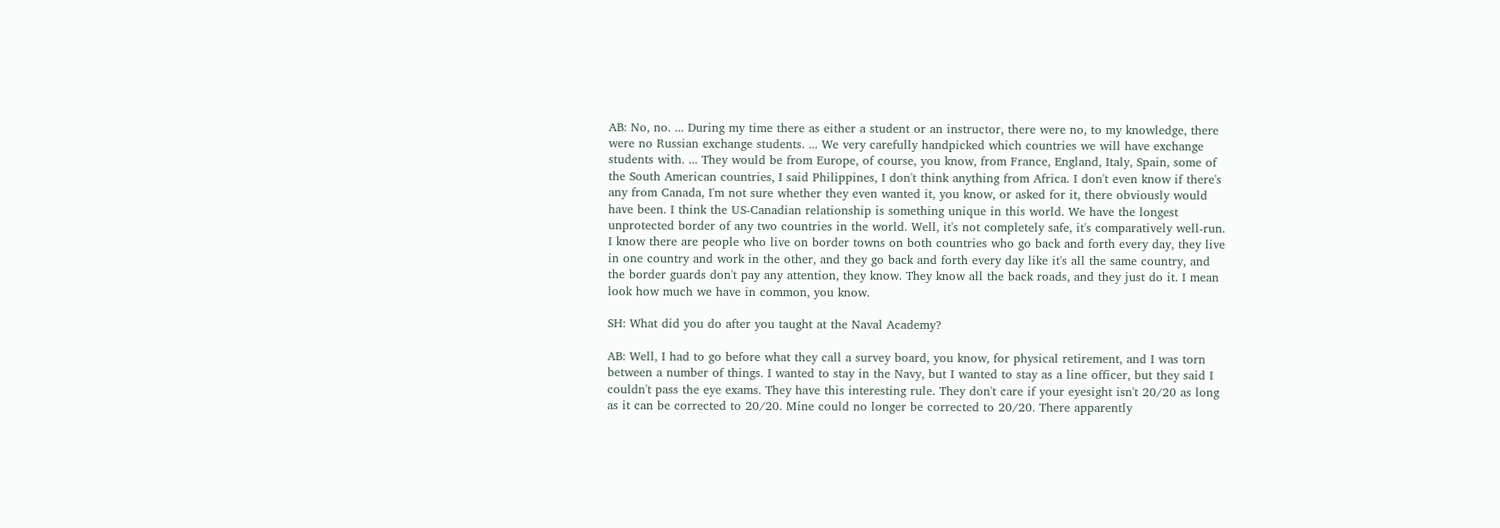AB: No, no. ... During my time there as either a student or an instructor, there were no, to my knowledge, there were no Russian exchange students. ... We very carefully handpicked which countries we will have exchange students with. ... They would be from Europe, of course, you know, from France, England, Italy, Spain, some of the South American countries, I said Philippines, I don't think anything from Africa. I don't even know if there's any from Canada, I'm not sure whether they even wanted it, you know, or asked for it, there obviously would have been. I think the US-Canadian relationship is something unique in this world. We have the longest unprotected border of any two countries in the world. Well, it's not completely safe, it's comparatively well-run. I know there are people who live on border towns on both countries who go back and forth every day, they live in one country and work in the other, and they go back and forth every day like it's all the same country, and the border guards don't pay any attention, they know. They know all the back roads, and they just do it. I mean look how much we have in common, you know.

SH: What did you do after you taught at the Naval Academy?

AB: Well, I had to go before what they call a survey board, you know, for physical retirement, and I was torn between a number of things. I wanted to stay in the Navy, but I wanted to stay as a line officer, but they said I couldn't pass the eye exams. They have this interesting rule. They don't care if your eyesight isn't 20/20 as long as it can be corrected to 20/20. Mine could no longer be corrected to 20/20. There apparently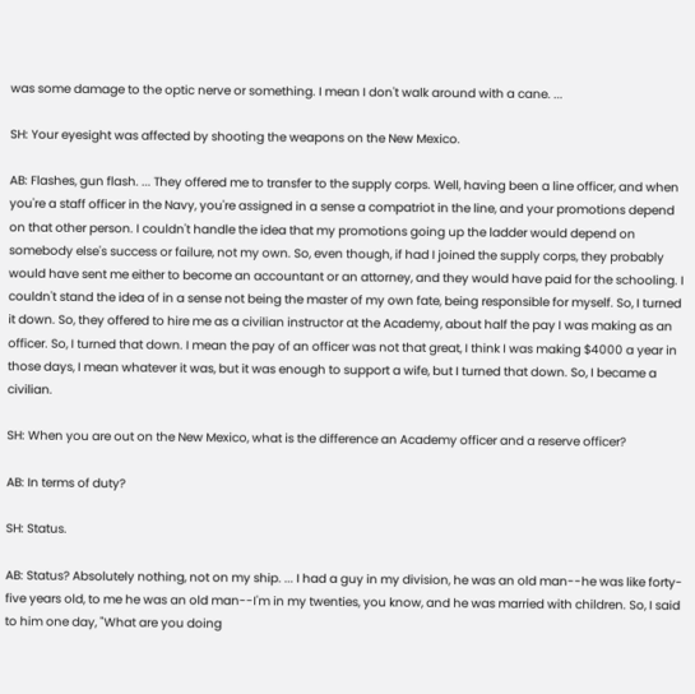was some damage to the optic nerve or something. I mean I don't walk around with a cane. ...

SH: Your eyesight was affected by shooting the weapons on the New Mexico.

AB: Flashes, gun flash. ... They offered me to transfer to the supply corps. Well, having been a line officer, and when you're a staff officer in the Navy, you're assigned in a sense a compatriot in the line, and your promotions depend on that other person. I couldn't handle the idea that my promotions going up the ladder would depend on somebody else's success or failure, not my own. So, even though, if had I joined the supply corps, they probably would have sent me either to become an accountant or an attorney, and they would have paid for the schooling. I couldn't stand the idea of in a sense not being the master of my own fate, being responsible for myself. So, I turned it down. So, they offered to hire me as a civilian instructor at the Academy, about half the pay I was making as an officer. So, I turned that down. I mean the pay of an officer was not that great, I think I was making $4000 a year in those days, I mean whatever it was, but it was enough to support a wife, but I turned that down. So, I became a civilian.

SH: When you are out on the New Mexico, what is the difference an Academy officer and a reserve officer?

AB: In terms of duty?

SH: Status.

AB: Status? Absolutely nothing, not on my ship. ... I had a guy in my division, he was an old man--he was like forty-five years old, to me he was an old man--I'm in my twenties, you know, and he was married with children. So, I said to him one day, "What are you doing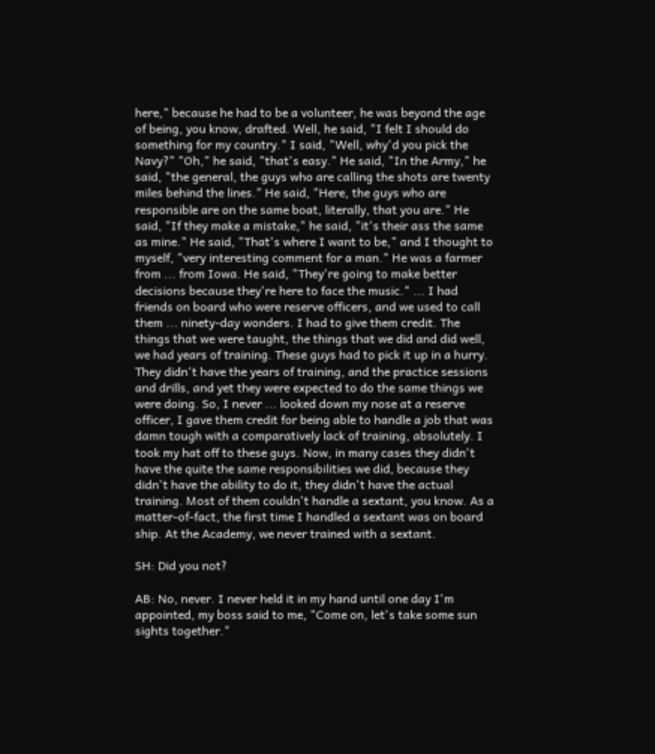here," because he had to be a volunteer, he was beyond the age of being, you know, drafted. Well, he said, "I felt I should do something for my country." I said, "Well, why'd you pick the Navy?" "Oh," he said, "that's easy." He said, "In the Army," he said, "the general, the guys who are calling the shots are twenty miles behind the lines." He said, "Here, the guys who are responsible are on the same boat, literally, that you are." He said, "If they make a mistake," he said, "it's their ass the same as mine." He said, "That's where I want to be," and I thought to myself, "very interesting comment for a man." He was a farmer from ... from Iowa. He said, "They're going to make better decisions because they're here to face the music." ... I had friends on board who were reserve officers, and we used to call them ... ninety-day wonders. I had to give them credit. The things that we were taught, the things that we did and did well, we had years of training. These guys had to pick it up in a hurry. They didn't have the years of training, and the practice sessions and drills, and yet they were expected to do the same things we were doing. So, I never ... looked down my nose at a reserve officer, I gave them credit for being able to handle a job that was damn tough with a comparatively lack of training, absolutely. I took my hat off to these guys. Now, in many cases they didn't have the quite the same responsibilities we did, because they didn't have the ability to do it, they didn't have the actual training. Most of them couldn't handle a sextant, you know. As a matter-of-fact, the first time I handled a sextant was on board ship. At the Academy, we never trained with a sextant.

SH: Did you not?

AB: No, never. I never held it in my hand until one day I'm appointed, my boss said to me, "Come on, let's take some sun sights together."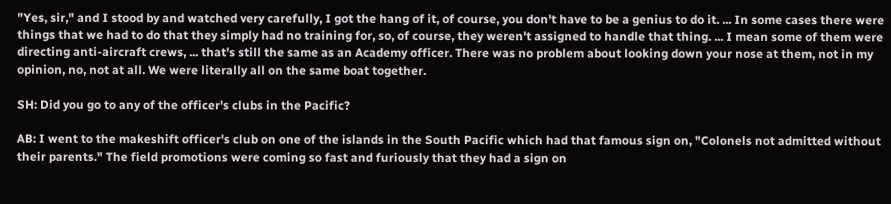"Yes, sir," and I stood by and watched very carefully, I got the hang of it, of course, you don't have to be a genius to do it. ... In some cases there were things that we had to do that they simply had no training for, so, of course, they weren't assigned to handle that thing. ... I mean some of them were directing anti-aircraft crews, ... that's still the same as an Academy officer. There was no problem about looking down your nose at them, not in my opinion, no, not at all. We were literally all on the same boat together.

SH: Did you go to any of the officer's clubs in the Pacific?

AB: I went to the makeshift officer's club on one of the islands in the South Pacific which had that famous sign on, "Colonels not admitted without their parents." The field promotions were coming so fast and furiously that they had a sign on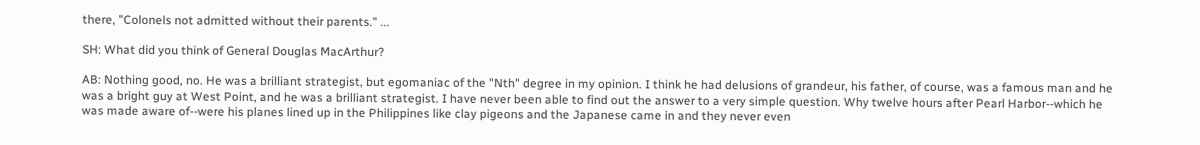there, "Colonels not admitted without their parents." ...

SH: What did you think of General Douglas MacArthur?

AB: Nothing good, no. He was a brilliant strategist, but egomaniac of the "Nth" degree in my opinion. I think he had delusions of grandeur, his father, of course, was a famous man and he was a bright guy at West Point, and he was a brilliant strategist. I have never been able to find out the answer to a very simple question. Why twelve hours after Pearl Harbor--which he was made aware of--were his planes lined up in the Philippines like clay pigeons and the Japanese came in and they never even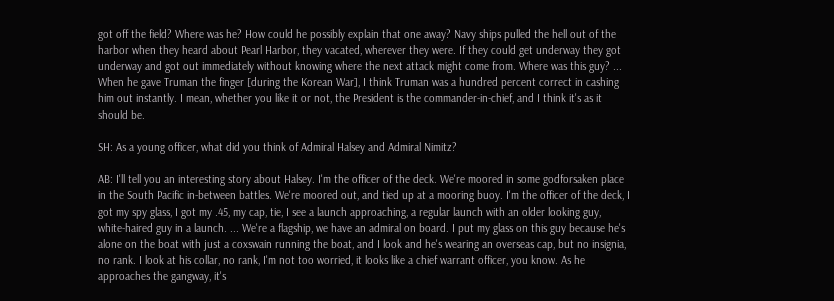got off the field? Where was he? How could he possibly explain that one away? Navy ships pulled the hell out of the harbor when they heard about Pearl Harbor, they vacated, wherever they were. If they could get underway they got underway and got out immediately without knowing where the next attack might come from. Where was this guy? ... When he gave Truman the finger [during the Korean War], I think Truman was a hundred percent correct in cashing him out instantly. I mean, whether you like it or not, the President is the commander-in-chief, and I think it's as it should be.

SH: As a young officer, what did you think of Admiral Halsey and Admiral Nimitz?

AB: I'll tell you an interesting story about Halsey. I'm the officer of the deck. We're moored in some godforsaken place in the South Pacific in-between battles. We're moored out, and tied up at a mooring buoy. I'm the officer of the deck, I got my spy glass, I got my .45, my cap, tie, I see a launch approaching, a regular launch with an older looking guy, white-haired guy in a launch. ... We're a flagship, we have an admiral on board. I put my glass on this guy because he's alone on the boat with just a coxswain running the boat, and I look and he's wearing an overseas cap, but no insignia, no rank. I look at his collar, no rank, I'm not too worried, it looks like a chief warrant officer, you know. As he approaches the gangway, it's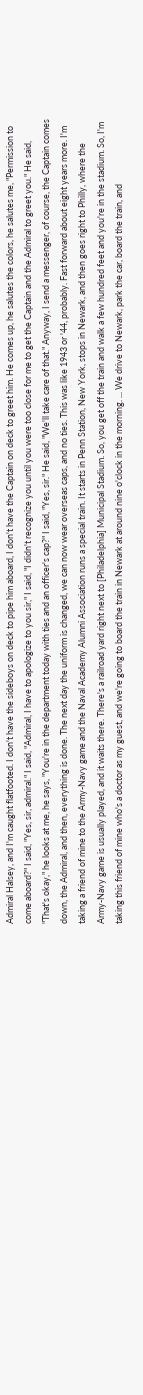Admiral Halsey, and I'm caught flatfooted. I don't have the sideboys on deck to pipe him aboard, I don't have the Captain on deck to greet him. He comes up, he salutes the colors, he salutes me, "Permission to come aboard?" I said, "Yes, sir, admiral." I said, "Admiral, I have to apologize to you sir," I said, "I didn't recognize you until you were too close for me to get the Captain and the Admiral to greet you." He said, "That's okay," he looks at me, he says, "You're in the department today with ties and an officer's cap?" I said, "Yes, sir." He said, "We'll take care of that." Anyway, I send a messenger, of course, the Captain comes down, the Admiral, and then, everything is done. The next day the uniform is changed, we can now wear overseas caps, and no ties. This was like 1943 or '44, probably. Fast forward about eight years more. I'm taking a friend of mine to the Army-Navy game and the Naval Academy Alumni Association runs a special train. It starts in Penn Station, New York, stops in Newark, and then goes right to Philly, where the Army-Navy game is usually played, and it waits there. There's a railroad yard right next to [Philadelphia] Municipal Stadium. So, you get off the train and walk a few hundred feet and you're in the stadium. So, I'm taking this friend of mine who's a doctor as my guest, and we're going to board the train in Newark at around nine o'clock in the morning. ... We drive to Newark, park the car, board the train, and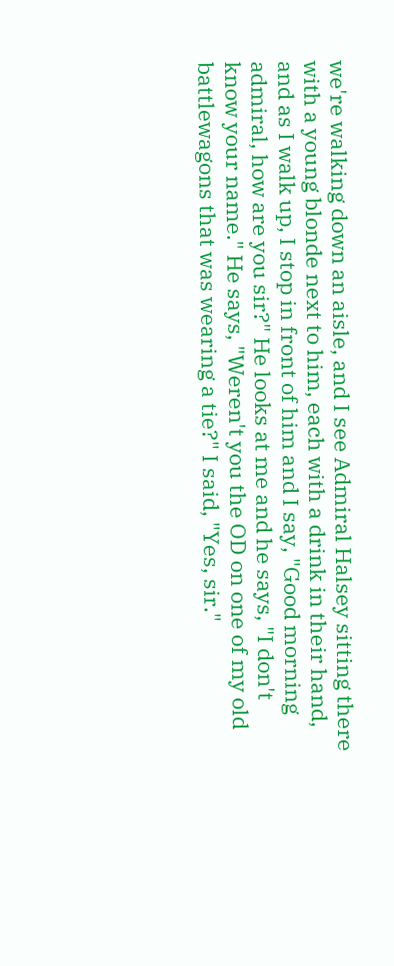we're walking down an aisle, and I see Admiral Halsey sitting there with a young blonde next to him, each with a drink in their hand, and as I walk up, I stop in front of him and I say, "Good morning admiral, how are you sir?" He looks at me and he says, "I don't know your name." He says, "Weren't you the OD on one of my old battlewagons that was wearing a tie?" I said, "Yes, sir."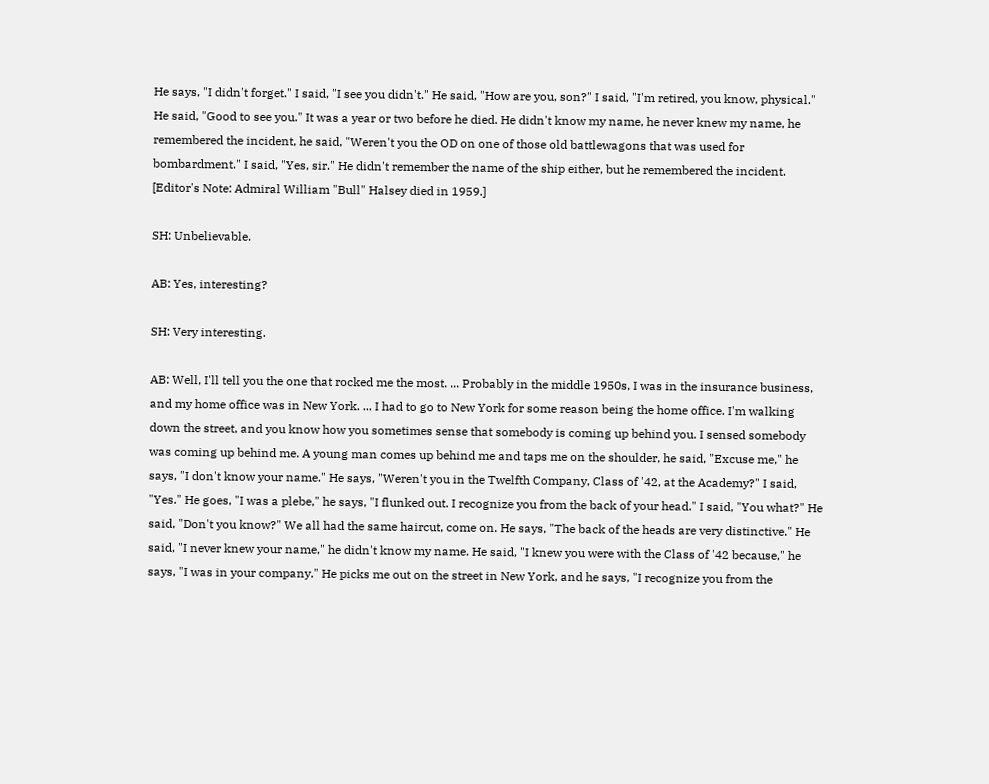He says, "I didn't forget." I said, "I see you didn't." He said, "How are you, son?" I said, "I'm retired, you know, physical." He said, "Good to see you." It was a year or two before he died. He didn't know my name, he never knew my name, he remembered the incident, he said, "Weren't you the OD on one of those old battlewagons that was used for bombardment." I said, "Yes, sir." He didn't remember the name of the ship either, but he remembered the incident. [Editor's Note: Admiral William "Bull" Halsey died in 1959.]

SH: Unbelievable.

AB: Yes, interesting?

SH: Very interesting.

AB: Well, I'll tell you the one that rocked me the most. ... Probably in the middle 1950s, I was in the insurance business, and my home office was in New York. ... I had to go to New York for some reason being the home office. I'm walking down the street, and you know how you sometimes sense that somebody is coming up behind you. I sensed somebody was coming up behind me. A young man comes up behind me and taps me on the shoulder, he said, "Excuse me," he says, "I don't know your name." He says, "Weren't you in the Twelfth Company, Class of '42, at the Academy?" I said, "Yes." He goes, "I was a plebe," he says, "I flunked out. I recognize you from the back of your head." I said, "You what?" He said, "Don't you know?" We all had the same haircut, come on. He says, "The back of the heads are very distinctive." He said, "I never knew your name," he didn't know my name. He said, "I knew you were with the Class of '42 because," he says, "I was in your company." He picks me out on the street in New York, and he says, "I recognize you from the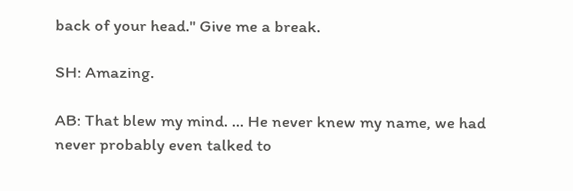back of your head." Give me a break.

SH: Amazing.

AB: That blew my mind. ... He never knew my name, we had never probably even talked to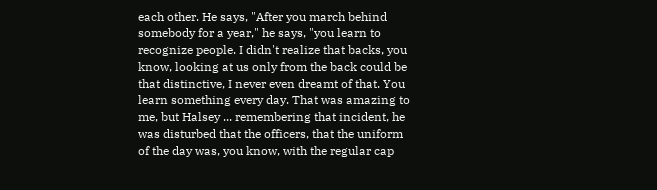each other. He says, "After you march behind somebody for a year," he says, "you learn to recognize people. I didn't realize that backs, you know, looking at us only from the back could be that distinctive, I never even dreamt of that. You learn something every day. That was amazing to me, but Halsey ... remembering that incident, he was disturbed that the officers, that the uniform of the day was, you know, with the regular cap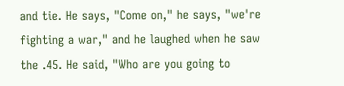and tie. He says, "Come on," he says, "we're fighting a war," and he laughed when he saw the .45. He said, "Who are you going to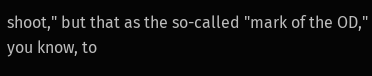shoot," but that as the so-called "mark of the OD," you know, to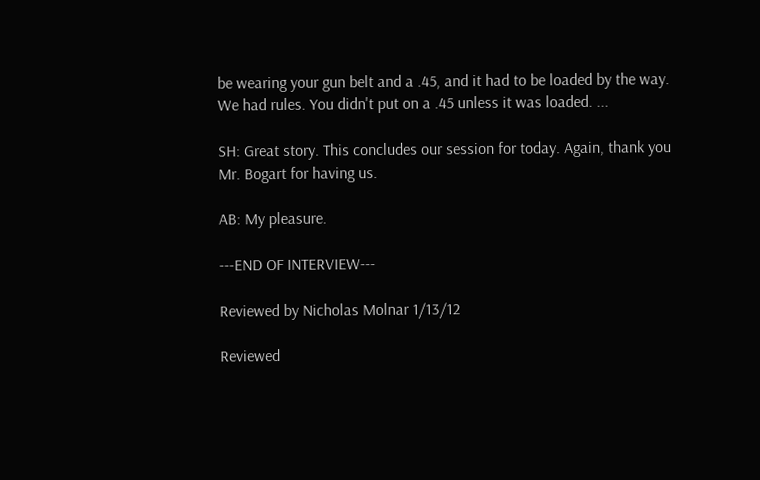be wearing your gun belt and a .45, and it had to be loaded by the way. We had rules. You didn't put on a .45 unless it was loaded. ...

SH: Great story. This concludes our session for today. Again, thank you Mr. Bogart for having us.

AB: My pleasure.

---END OF INTERVIEW---

Reviewed by Nicholas Molnar 1/13/12

Reviewed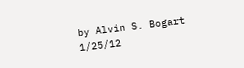by Alvin S. Bogart 1/25/12